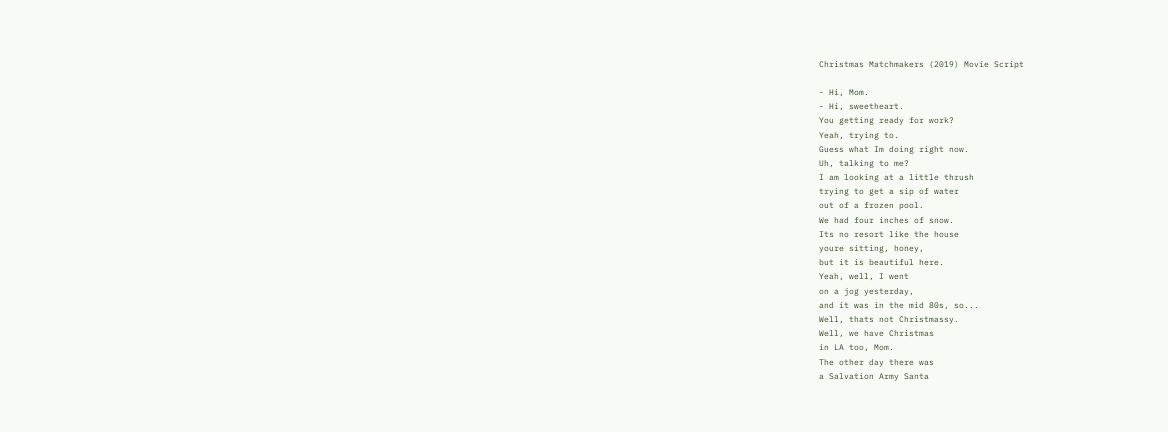Christmas Matchmakers (2019) Movie Script

- Hi, Mom.
- Hi, sweetheart.
You getting ready for work?
Yeah, trying to.
Guess what Im doing right now.
Uh, talking to me?
I am looking at a little thrush
trying to get a sip of water
out of a frozen pool.
We had four inches of snow.
Its no resort like the house
youre sitting, honey,
but it is beautiful here.
Yeah, well, I went
on a jog yesterday,
and it was in the mid 80s, so...
Well, thats not Christmassy.
Well, we have Christmas
in LA too, Mom.
The other day there was
a Salvation Army Santa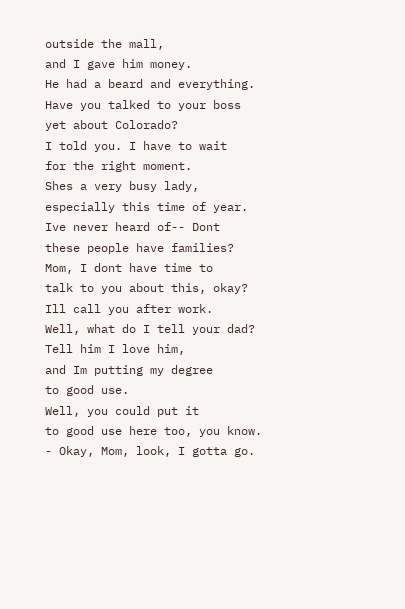outside the mall,
and I gave him money.
He had a beard and everything.
Have you talked to your boss
yet about Colorado?
I told you. I have to wait
for the right moment.
Shes a very busy lady,
especially this time of year.
Ive never heard of-- Dont
these people have families?
Mom, I dont have time to
talk to you about this, okay?
Ill call you after work.
Well, what do I tell your dad?
Tell him I love him,
and Im putting my degree
to good use.
Well, you could put it
to good use here too, you know.
- Okay, Mom, look, I gotta go.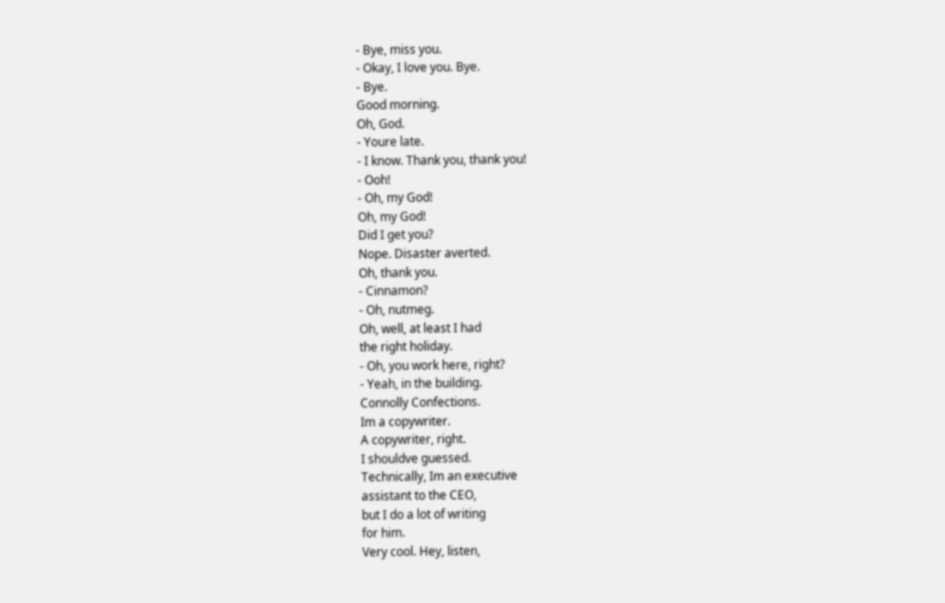- Bye, miss you.
- Okay, I love you. Bye.
- Bye.
Good morning.
Oh, God.
- Youre late.
- I know. Thank you, thank you!
- Ooh!
- Oh, my God!
Oh, my God!
Did I get you?
Nope. Disaster averted.
Oh, thank you.
- Cinnamon?
- Oh, nutmeg.
Oh, well, at least I had
the right holiday.
- Oh, you work here, right?
- Yeah, in the building.
Connolly Confections.
Im a copywriter.
A copywriter, right.
I shouldve guessed.
Technically, Im an executive
assistant to the CEO,
but I do a lot of writing
for him.
Very cool. Hey, listen,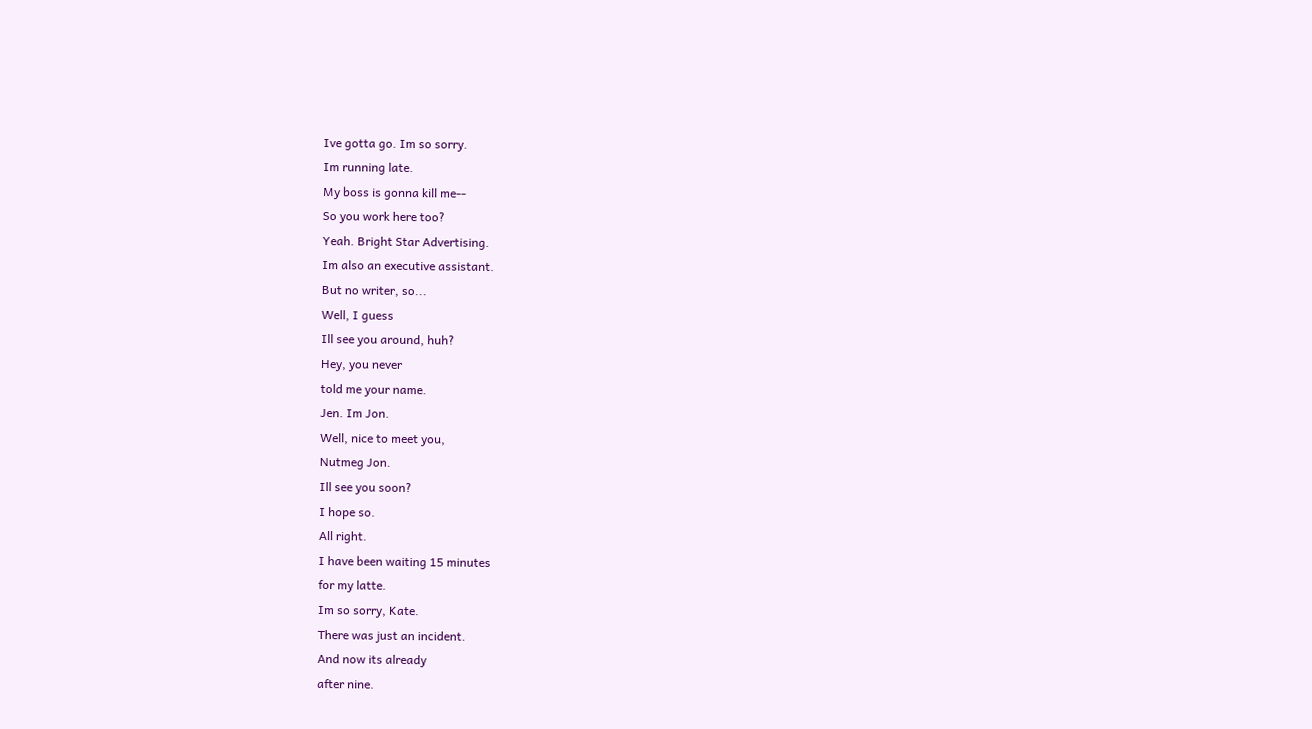Ive gotta go. Im so sorry.
Im running late.
My boss is gonna kill me--
So you work here too?
Yeah. Bright Star Advertising.
Im also an executive assistant.
But no writer, so...
Well, I guess
Ill see you around, huh?
Hey, you never
told me your name.
Jen. Im Jon.
Well, nice to meet you,
Nutmeg Jon.
Ill see you soon?
I hope so.
All right.
I have been waiting 15 minutes
for my latte.
Im so sorry, Kate.
There was just an incident.
And now its already
after nine.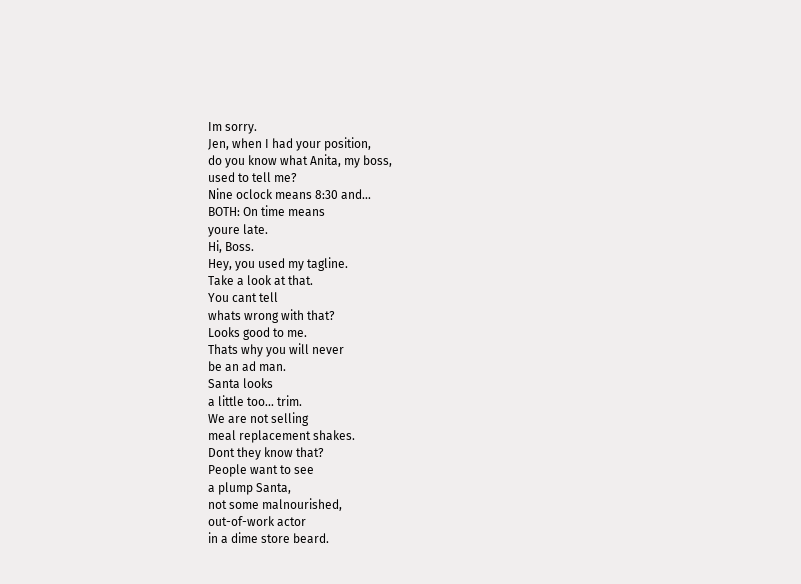Im sorry.
Jen, when I had your position,
do you know what Anita, my boss,
used to tell me?
Nine oclock means 8:30 and...
BOTH: On time means
youre late.
Hi, Boss.
Hey, you used my tagline.
Take a look at that.
You cant tell
whats wrong with that?
Looks good to me.
Thats why you will never
be an ad man.
Santa looks
a little too... trim.
We are not selling
meal replacement shakes.
Dont they know that?
People want to see
a plump Santa,
not some malnourished,
out-of-work actor
in a dime store beard.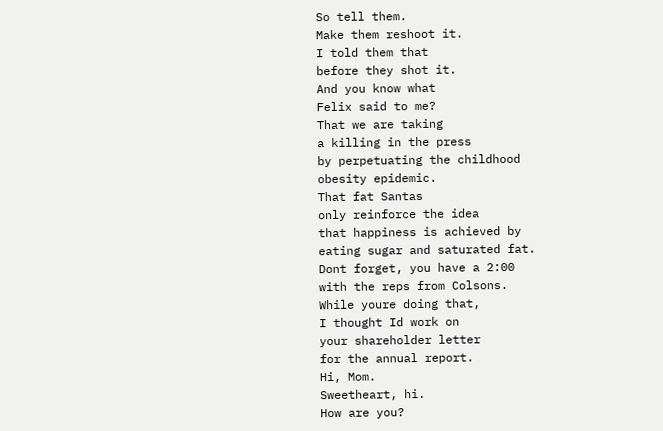So tell them.
Make them reshoot it.
I told them that
before they shot it.
And you know what
Felix said to me?
That we are taking
a killing in the press
by perpetuating the childhood
obesity epidemic.
That fat Santas
only reinforce the idea
that happiness is achieved by
eating sugar and saturated fat.
Dont forget, you have a 2:00
with the reps from Colsons.
While youre doing that,
I thought Id work on
your shareholder letter
for the annual report.
Hi, Mom.
Sweetheart, hi.
How are you?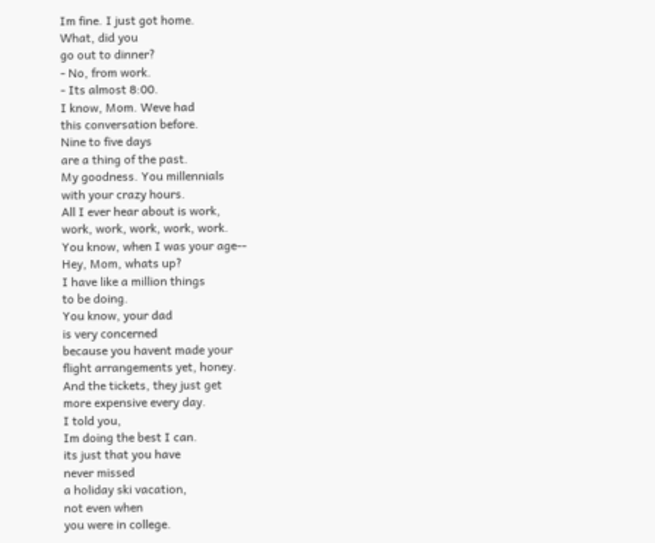Im fine. I just got home.
What, did you
go out to dinner?
- No, from work.
- Its almost 8:00.
I know, Mom. Weve had
this conversation before.
Nine to five days
are a thing of the past.
My goodness. You millennials
with your crazy hours.
All I ever hear about is work,
work, work, work, work, work.
You know, when I was your age--
Hey, Mom, whats up?
I have like a million things
to be doing.
You know, your dad
is very concerned
because you havent made your
flight arrangements yet, honey.
And the tickets, they just get
more expensive every day.
I told you,
Im doing the best I can.
its just that you have
never missed
a holiday ski vacation,
not even when
you were in college.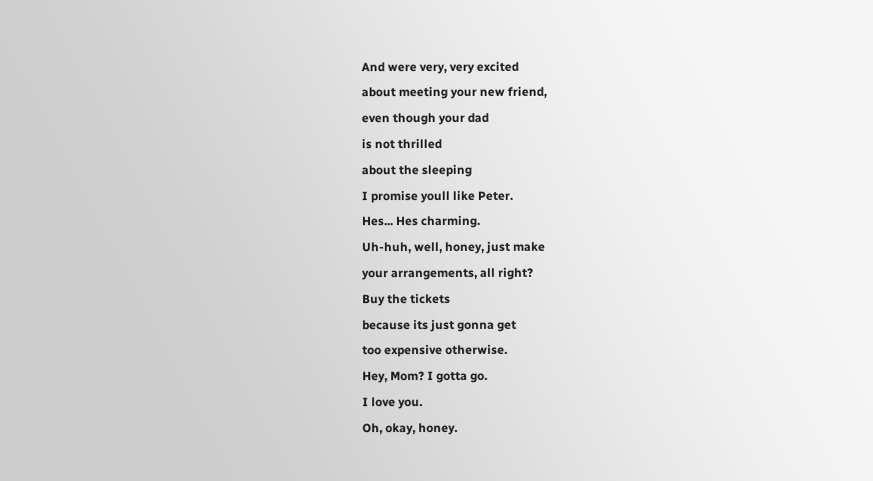And were very, very excited
about meeting your new friend,
even though your dad
is not thrilled
about the sleeping
I promise youll like Peter.
Hes... Hes charming.
Uh-huh, well, honey, just make
your arrangements, all right?
Buy the tickets
because its just gonna get
too expensive otherwise.
Hey, Mom? I gotta go.
I love you.
Oh, okay, honey.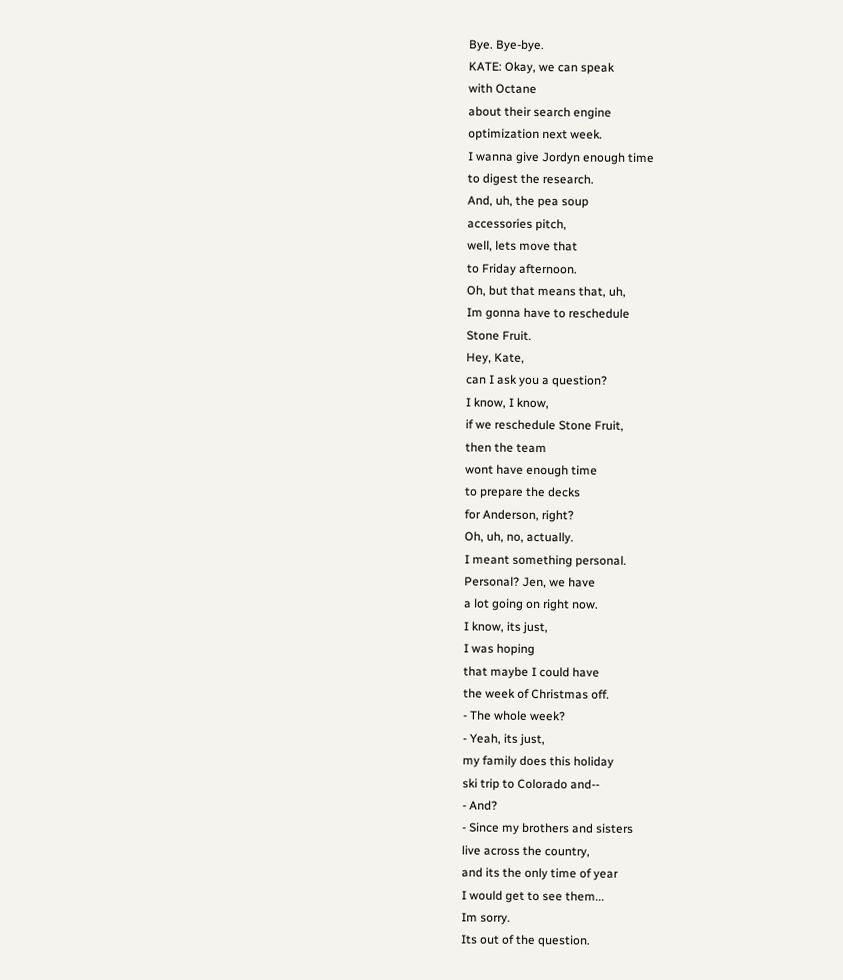Bye. Bye-bye.
KATE: Okay, we can speak
with Octane
about their search engine
optimization next week.
I wanna give Jordyn enough time
to digest the research.
And, uh, the pea soup
accessories pitch,
well, lets move that
to Friday afternoon.
Oh, but that means that, uh,
Im gonna have to reschedule
Stone Fruit.
Hey, Kate,
can I ask you a question?
I know, I know,
if we reschedule Stone Fruit,
then the team
wont have enough time
to prepare the decks
for Anderson, right?
Oh, uh, no, actually.
I meant something personal.
Personal? Jen, we have
a lot going on right now.
I know, its just,
I was hoping
that maybe I could have
the week of Christmas off.
- The whole week?
- Yeah, its just,
my family does this holiday
ski trip to Colorado and--
- And?
- Since my brothers and sisters
live across the country,
and its the only time of year
I would get to see them...
Im sorry.
Its out of the question.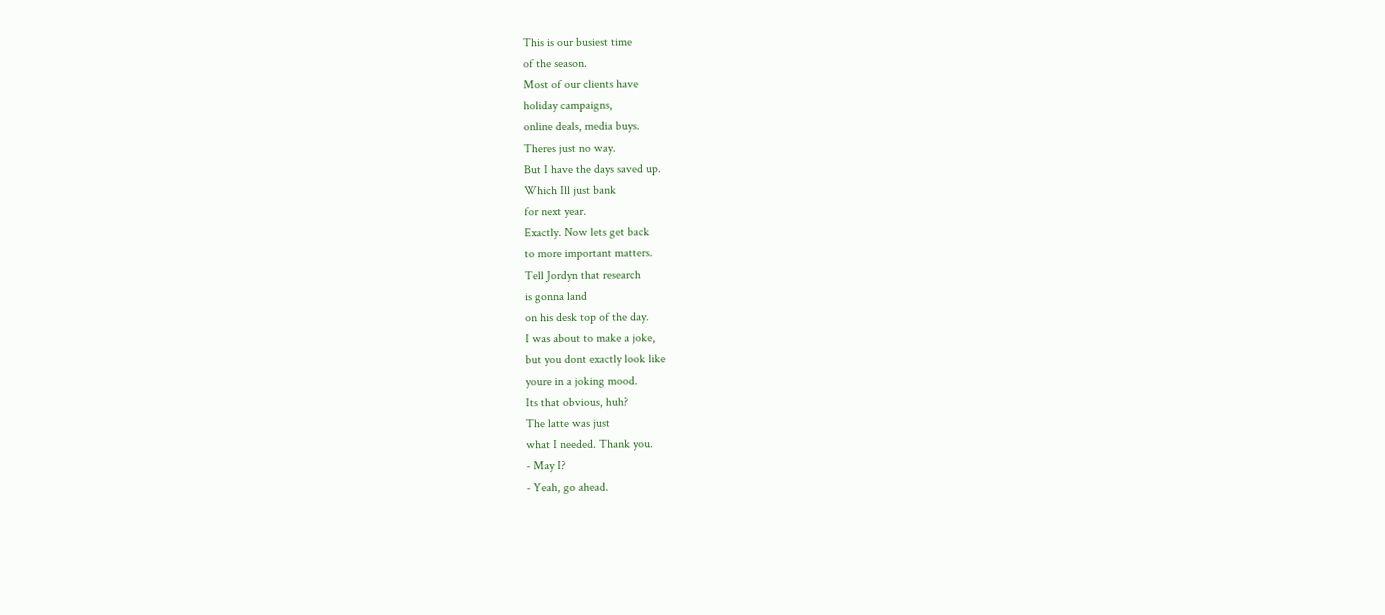This is our busiest time
of the season.
Most of our clients have
holiday campaigns,
online deals, media buys.
Theres just no way.
But I have the days saved up.
Which Ill just bank
for next year.
Exactly. Now lets get back
to more important matters.
Tell Jordyn that research
is gonna land
on his desk top of the day.
I was about to make a joke,
but you dont exactly look like
youre in a joking mood.
Its that obvious, huh?
The latte was just
what I needed. Thank you.
- May I?
- Yeah, go ahead.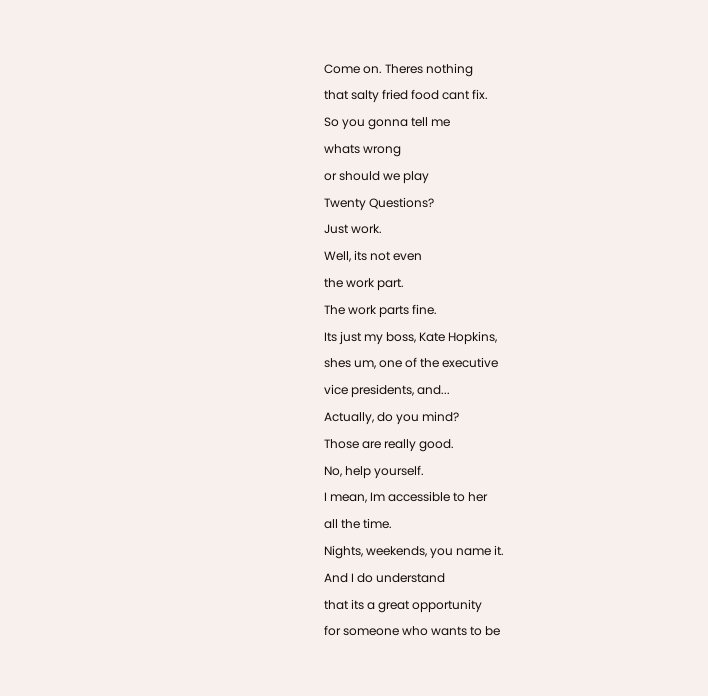Come on. Theres nothing
that salty fried food cant fix.
So you gonna tell me
whats wrong
or should we play
Twenty Questions?
Just work.
Well, its not even
the work part.
The work parts fine.
Its just my boss, Kate Hopkins,
shes um, one of the executive
vice presidents, and...
Actually, do you mind?
Those are really good.
No, help yourself.
I mean, Im accessible to her
all the time.
Nights, weekends, you name it.
And I do understand
that its a great opportunity
for someone who wants to be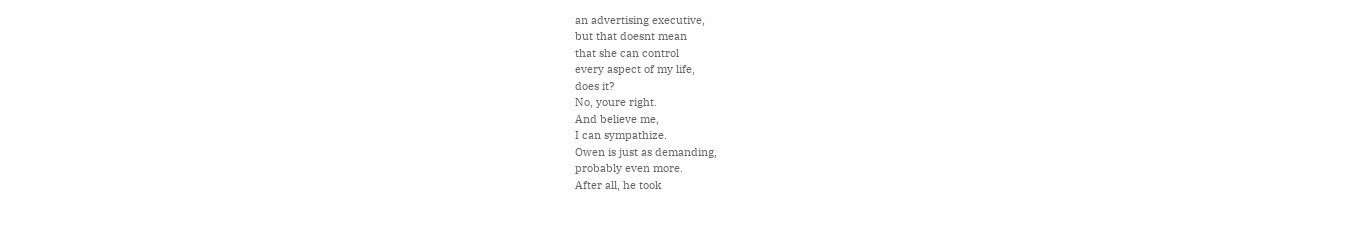an advertising executive,
but that doesnt mean
that she can control
every aspect of my life,
does it?
No, youre right.
And believe me,
I can sympathize.
Owen is just as demanding,
probably even more.
After all, he took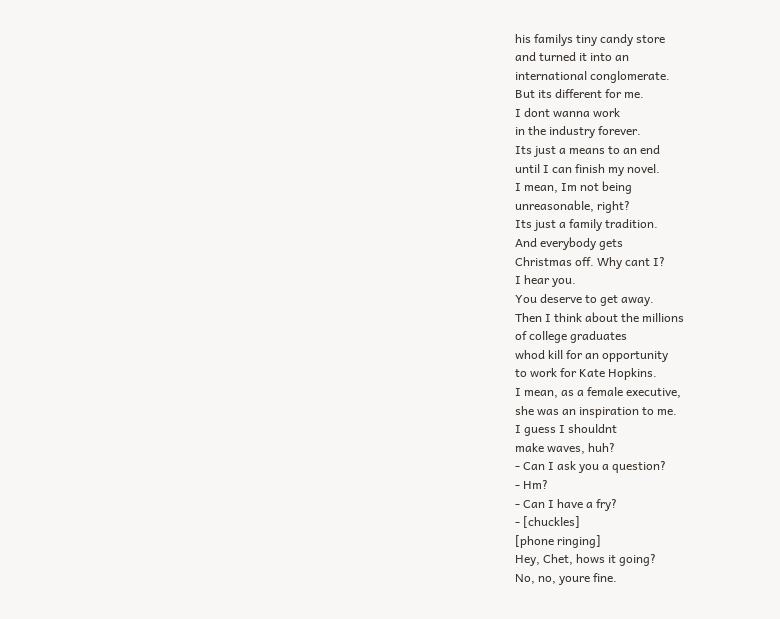his familys tiny candy store
and turned it into an
international conglomerate.
But its different for me.
I dont wanna work
in the industry forever.
Its just a means to an end
until I can finish my novel.
I mean, Im not being
unreasonable, right?
Its just a family tradition.
And everybody gets
Christmas off. Why cant I?
I hear you.
You deserve to get away.
Then I think about the millions
of college graduates
whod kill for an opportunity
to work for Kate Hopkins.
I mean, as a female executive,
she was an inspiration to me.
I guess I shouldnt
make waves, huh?
- Can I ask you a question?
- Hm?
- Can I have a fry?
- [chuckles]
[phone ringing]
Hey, Chet, hows it going?
No, no, youre fine.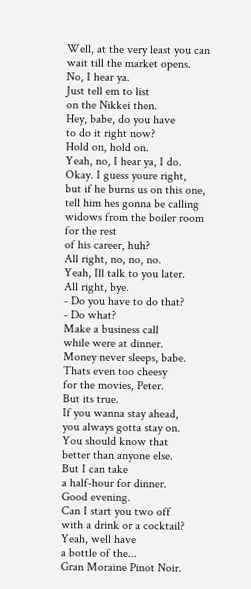Well, at the very least you can
wait till the market opens.
No, I hear ya.
Just tell em to list
on the Nikkei then.
Hey, babe, do you have
to do it right now?
Hold on, hold on.
Yeah, no, I hear ya, I do.
Okay. I guess youre right,
but if he burns us on this one,
tell him hes gonna be calling
widows from the boiler room
for the rest
of his career, huh?
All right, no, no, no.
Yeah, Ill talk to you later.
All right, bye.
- Do you have to do that?
- Do what?
Make a business call
while were at dinner.
Money never sleeps, babe.
Thats even too cheesy
for the movies, Peter.
But its true.
If you wanna stay ahead,
you always gotta stay on.
You should know that
better than anyone else.
But I can take
a half-hour for dinner.
Good evening.
Can I start you two off
with a drink or a cocktail?
Yeah, well have
a bottle of the...
Gran Moraine Pinot Noir.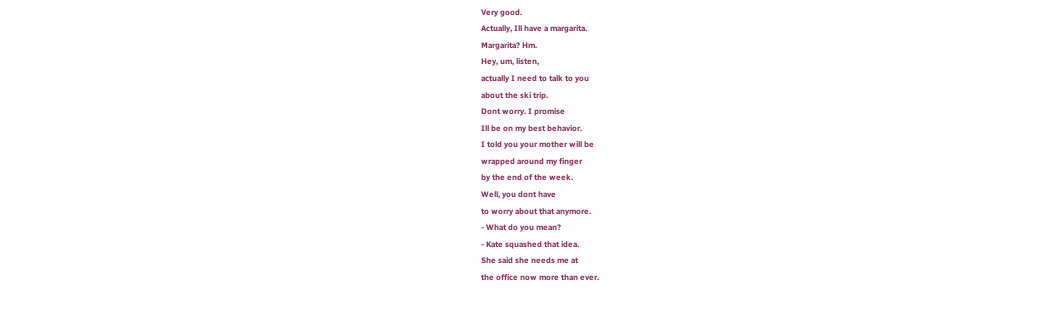Very good.
Actually, Ill have a margarita.
Margarita? Hm.
Hey, um, listen,
actually I need to talk to you
about the ski trip.
Dont worry. I promise
Ill be on my best behavior.
I told you your mother will be
wrapped around my finger
by the end of the week.
Well, you dont have
to worry about that anymore.
- What do you mean?
- Kate squashed that idea.
She said she needs me at
the office now more than ever.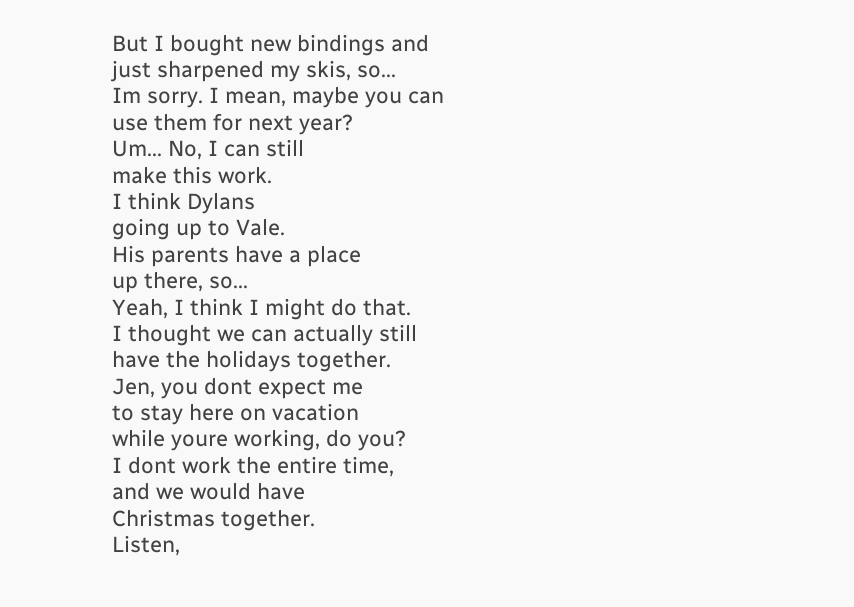But I bought new bindings and
just sharpened my skis, so...
Im sorry. I mean, maybe you can
use them for next year?
Um... No, I can still
make this work.
I think Dylans
going up to Vale.
His parents have a place
up there, so...
Yeah, I think I might do that.
I thought we can actually still
have the holidays together.
Jen, you dont expect me
to stay here on vacation
while youre working, do you?
I dont work the entire time,
and we would have
Christmas together.
Listen,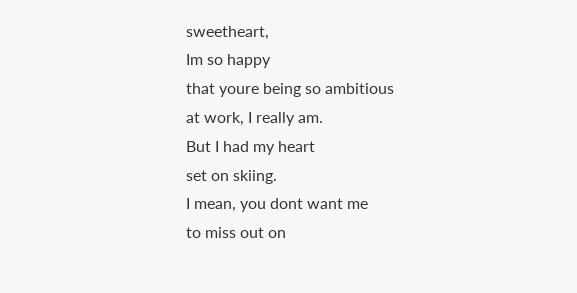sweetheart,
Im so happy
that youre being so ambitious
at work, I really am.
But I had my heart
set on skiing.
I mean, you dont want me
to miss out on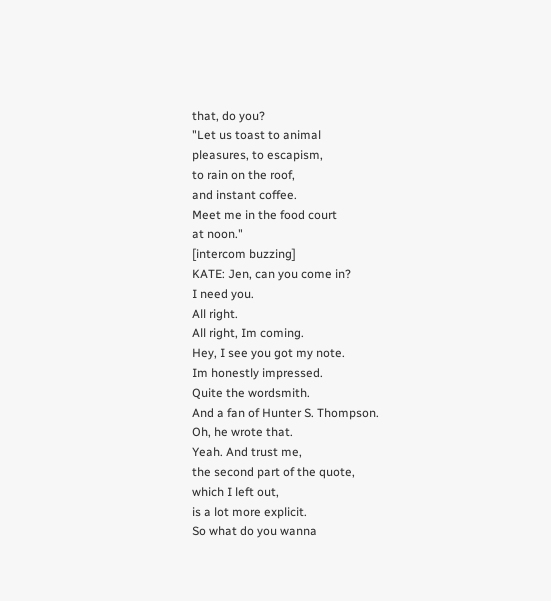that, do you?
"Let us toast to animal
pleasures, to escapism,
to rain on the roof,
and instant coffee.
Meet me in the food court
at noon."
[intercom buzzing]
KATE: Jen, can you come in?
I need you.
All right.
All right, Im coming.
Hey, I see you got my note.
Im honestly impressed.
Quite the wordsmith.
And a fan of Hunter S. Thompson.
Oh, he wrote that.
Yeah. And trust me,
the second part of the quote,
which I left out,
is a lot more explicit.
So what do you wanna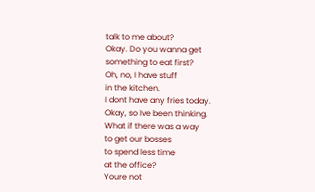talk to me about?
Okay. Do you wanna get
something to eat first?
Oh, no, I have stuff
in the kitchen.
I dont have any fries today.
Okay, so Ive been thinking.
What if there was a way
to get our bosses
to spend less time
at the office?
Youre not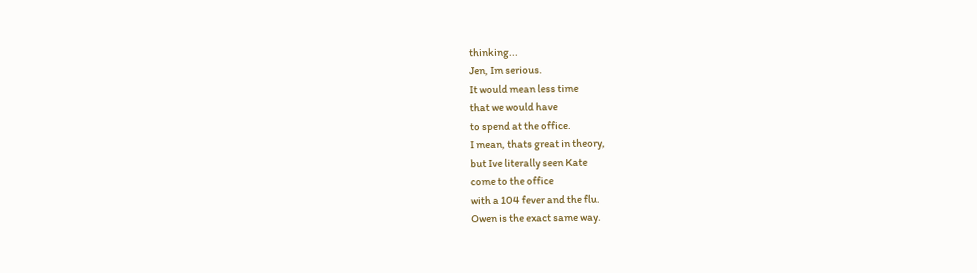thinking...
Jen, Im serious.
It would mean less time
that we would have
to spend at the office.
I mean, thats great in theory,
but Ive literally seen Kate
come to the office
with a 104 fever and the flu.
Owen is the exact same way.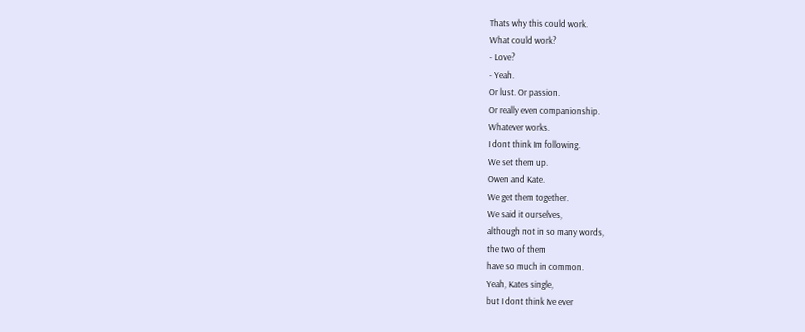Thats why this could work.
What could work?
- Love?
- Yeah.
Or lust. Or passion.
Or really even companionship.
Whatever works.
I dont think Im following.
We set them up.
Owen and Kate.
We get them together.
We said it ourselves,
although not in so many words,
the two of them
have so much in common.
Yeah, Kates single,
but I dont think Ive ever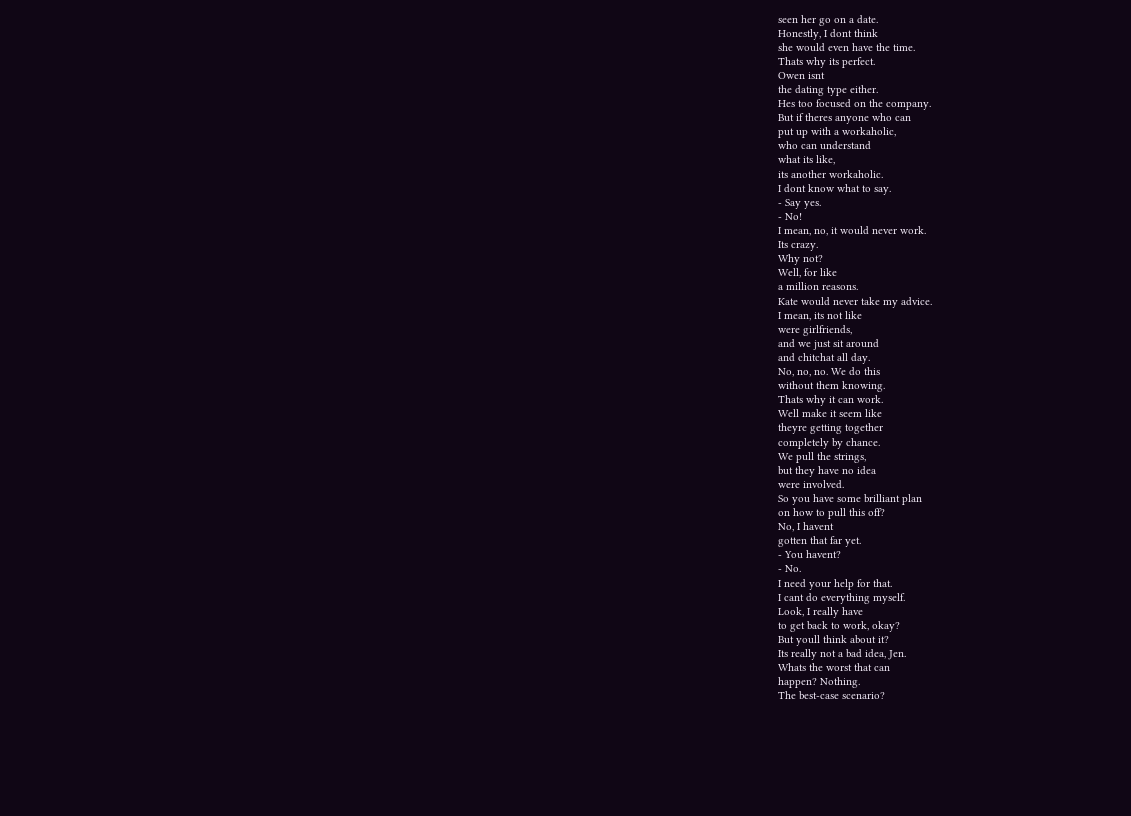seen her go on a date.
Honestly, I dont think
she would even have the time.
Thats why its perfect.
Owen isnt
the dating type either.
Hes too focused on the company.
But if theres anyone who can
put up with a workaholic,
who can understand
what its like,
its another workaholic.
I dont know what to say.
- Say yes.
- No!
I mean, no, it would never work.
Its crazy.
Why not?
Well, for like
a million reasons.
Kate would never take my advice.
I mean, its not like
were girlfriends,
and we just sit around
and chitchat all day.
No, no, no. We do this
without them knowing.
Thats why it can work.
Well make it seem like
theyre getting together
completely by chance.
We pull the strings,
but they have no idea
were involved.
So you have some brilliant plan
on how to pull this off?
No, I havent
gotten that far yet.
- You havent?
- No.
I need your help for that.
I cant do everything myself.
Look, I really have
to get back to work, okay?
But youll think about it?
Its really not a bad idea, Jen.
Whats the worst that can
happen? Nothing.
The best-case scenario?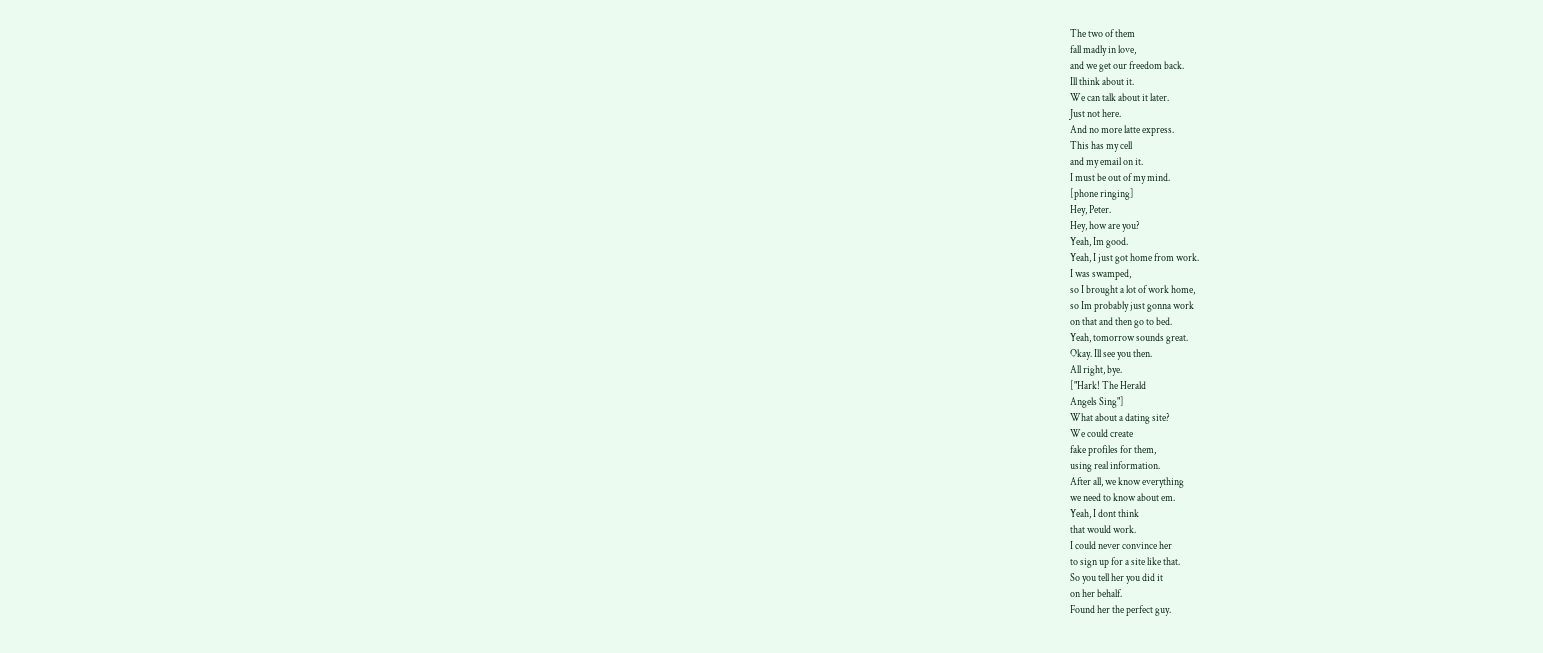The two of them
fall madly in love,
and we get our freedom back.
Ill think about it.
We can talk about it later.
Just not here.
And no more latte express.
This has my cell
and my email on it.
I must be out of my mind.
[phone ringing]
Hey, Peter.
Hey, how are you?
Yeah, Im good.
Yeah, I just got home from work.
I was swamped,
so I brought a lot of work home,
so Im probably just gonna work
on that and then go to bed.
Yeah, tomorrow sounds great.
Okay. Ill see you then.
All right, bye.
["Hark! The Herald
Angels Sing"]
What about a dating site?
We could create
fake profiles for them,
using real information.
After all, we know everything
we need to know about em.
Yeah, I dont think
that would work.
I could never convince her
to sign up for a site like that.
So you tell her you did it
on her behalf.
Found her the perfect guy.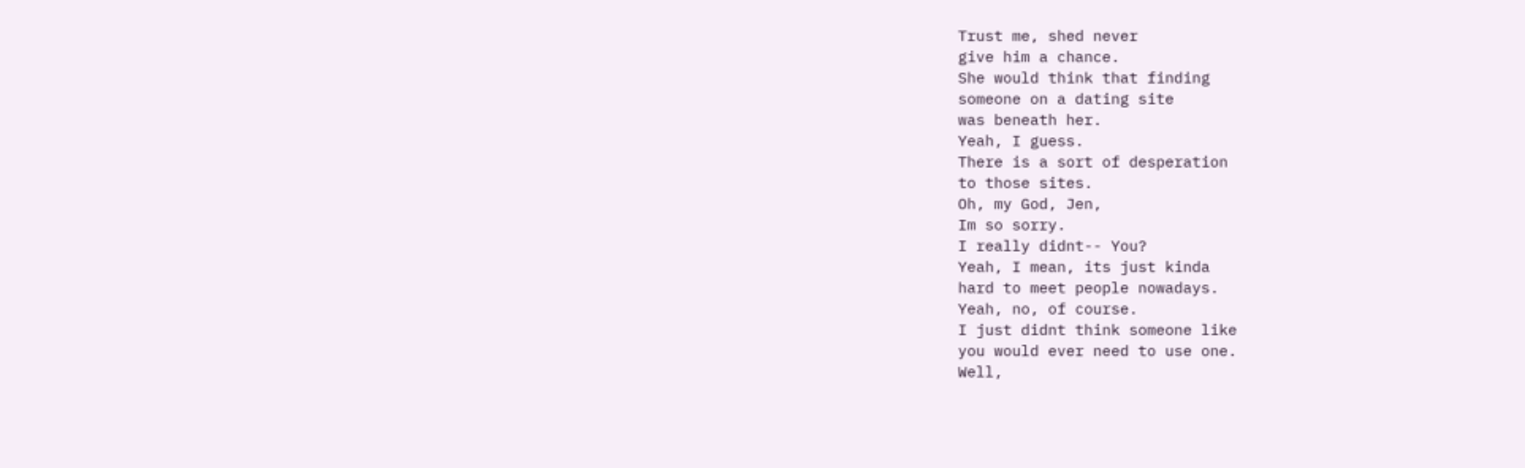Trust me, shed never
give him a chance.
She would think that finding
someone on a dating site
was beneath her.
Yeah, I guess.
There is a sort of desperation
to those sites.
Oh, my God, Jen,
Im so sorry.
I really didnt-- You?
Yeah, I mean, its just kinda
hard to meet people nowadays.
Yeah, no, of course.
I just didnt think someone like
you would ever need to use one.
Well,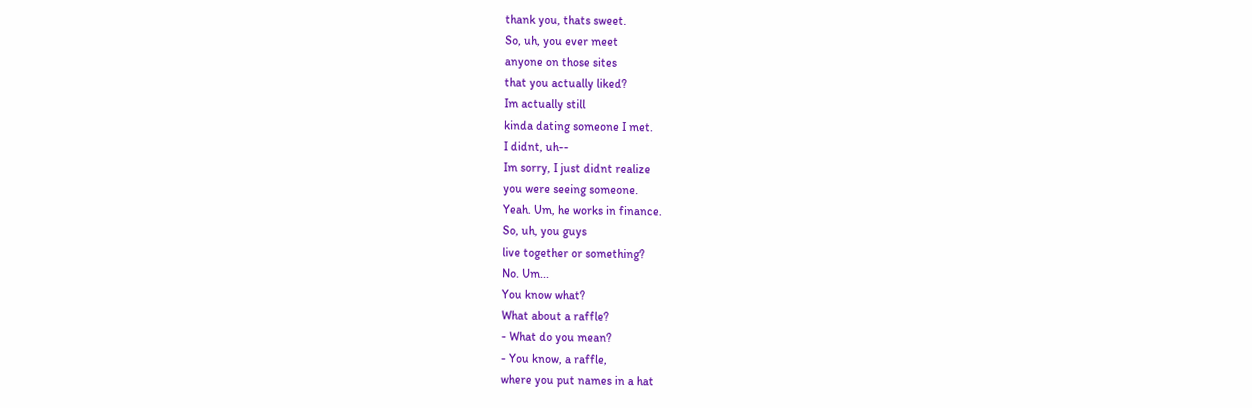thank you, thats sweet.
So, uh, you ever meet
anyone on those sites
that you actually liked?
Im actually still
kinda dating someone I met.
I didnt, uh--
Im sorry, I just didnt realize
you were seeing someone.
Yeah. Um, he works in finance.
So, uh, you guys
live together or something?
No. Um...
You know what?
What about a raffle?
- What do you mean?
- You know, a raffle,
where you put names in a hat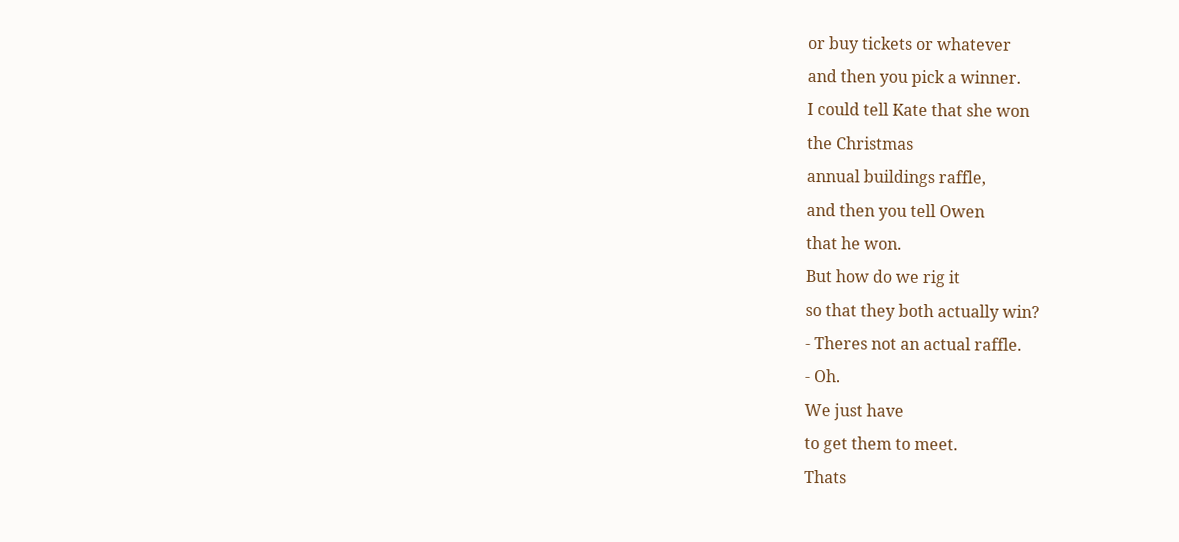or buy tickets or whatever
and then you pick a winner.
I could tell Kate that she won
the Christmas
annual buildings raffle,
and then you tell Owen
that he won.
But how do we rig it
so that they both actually win?
- Theres not an actual raffle.
- Oh.
We just have
to get them to meet.
Thats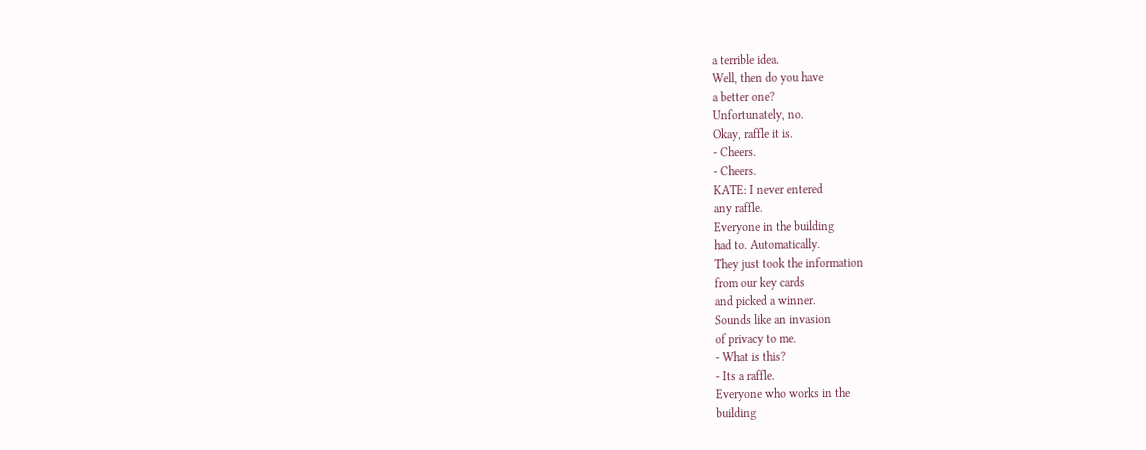a terrible idea.
Well, then do you have
a better one?
Unfortunately, no.
Okay, raffle it is.
- Cheers.
- Cheers.
KATE: I never entered
any raffle.
Everyone in the building
had to. Automatically.
They just took the information
from our key cards
and picked a winner.
Sounds like an invasion
of privacy to me.
- What is this?
- Its a raffle.
Everyone who works in the
building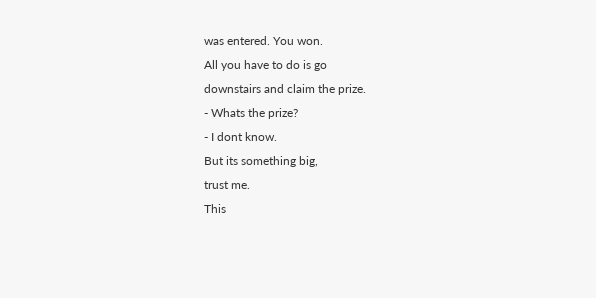was entered. You won.
All you have to do is go
downstairs and claim the prize.
- Whats the prize?
- I dont know.
But its something big,
trust me.
This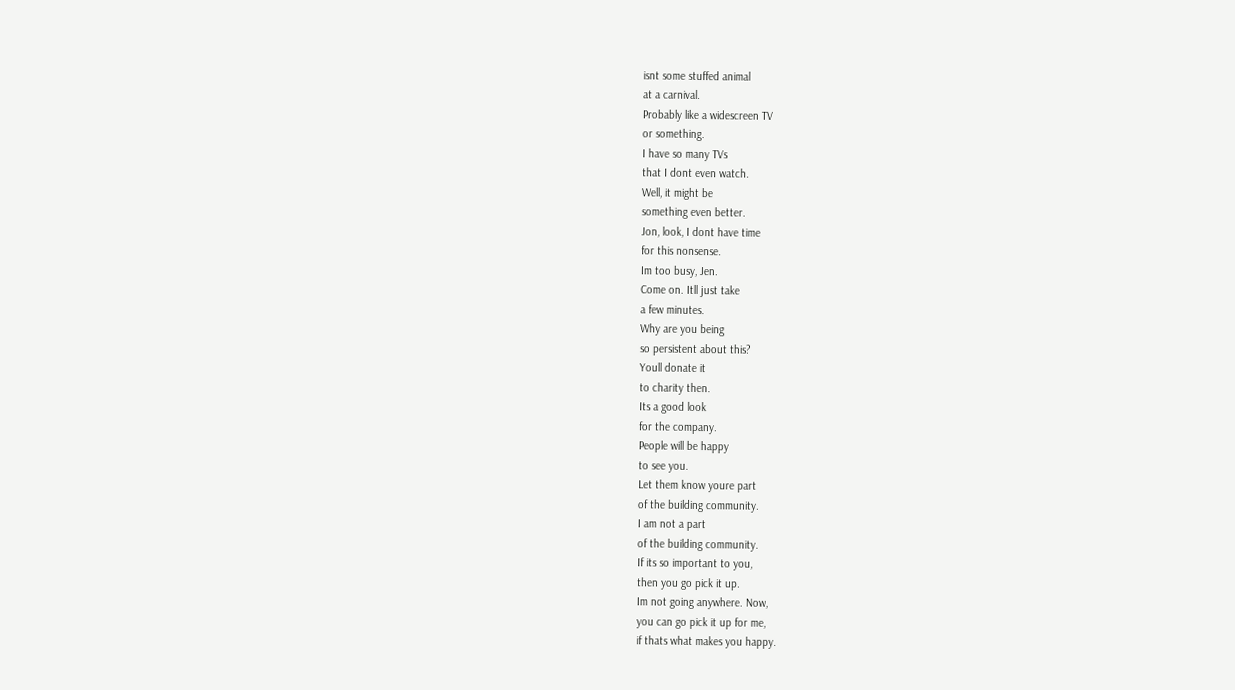isnt some stuffed animal
at a carnival.
Probably like a widescreen TV
or something.
I have so many TVs
that I dont even watch.
Well, it might be
something even better.
Jon, look, I dont have time
for this nonsense.
Im too busy, Jen.
Come on. Itll just take
a few minutes.
Why are you being
so persistent about this?
Youll donate it
to charity then.
Its a good look
for the company.
People will be happy
to see you.
Let them know youre part
of the building community.
I am not a part
of the building community.
If its so important to you,
then you go pick it up.
Im not going anywhere. Now,
you can go pick it up for me,
if thats what makes you happy.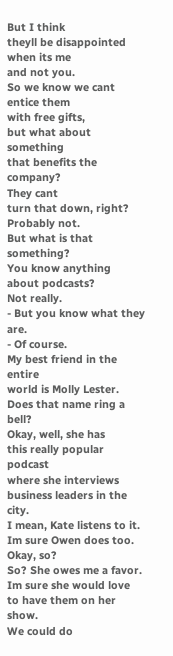But I think
theyll be disappointed
when its me
and not you.
So we know we cant entice them
with free gifts,
but what about something
that benefits the company?
They cant
turn that down, right?
Probably not.
But what is that something?
You know anything
about podcasts?
Not really.
- But you know what they are.
- Of course.
My best friend in the entire
world is Molly Lester.
Does that name ring a bell?
Okay, well, she has
this really popular podcast
where she interviews
business leaders in the city.
I mean, Kate listens to it.
Im sure Owen does too.
Okay, so?
So? She owes me a favor.
Im sure she would love
to have them on her show.
We could do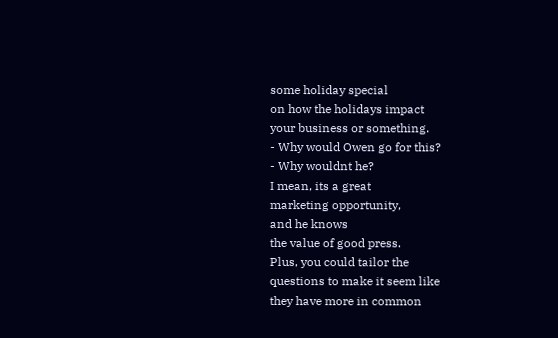some holiday special
on how the holidays impact
your business or something.
- Why would Owen go for this?
- Why wouldnt he?
I mean, its a great
marketing opportunity,
and he knows
the value of good press.
Plus, you could tailor the
questions to make it seem like
they have more in common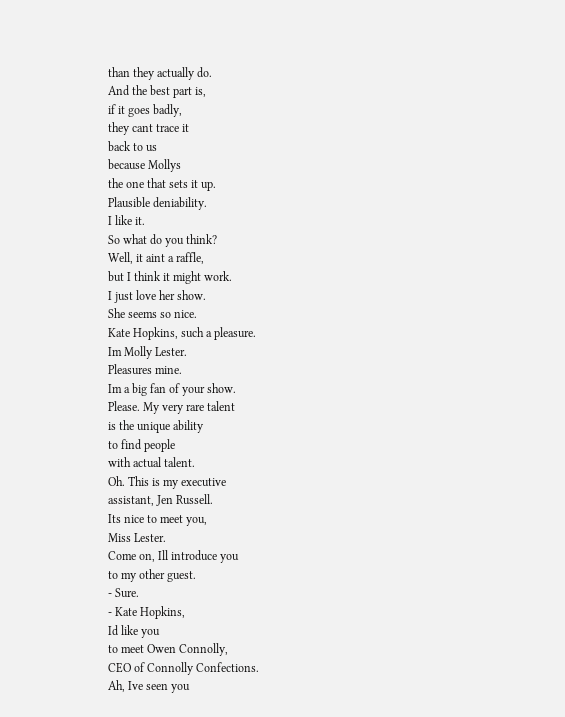than they actually do.
And the best part is,
if it goes badly,
they cant trace it
back to us
because Mollys
the one that sets it up.
Plausible deniability.
I like it.
So what do you think?
Well, it aint a raffle,
but I think it might work.
I just love her show.
She seems so nice.
Kate Hopkins, such a pleasure.
Im Molly Lester.
Pleasures mine.
Im a big fan of your show.
Please. My very rare talent
is the unique ability
to find people
with actual talent.
Oh. This is my executive
assistant, Jen Russell.
Its nice to meet you,
Miss Lester.
Come on, Ill introduce you
to my other guest.
- Sure.
- Kate Hopkins,
Id like you
to meet Owen Connolly,
CEO of Connolly Confections.
Ah, Ive seen you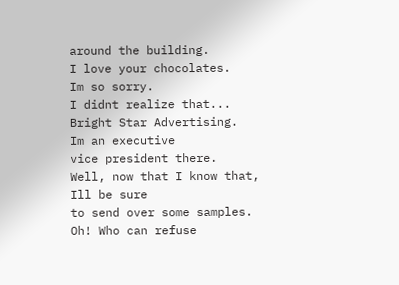around the building.
I love your chocolates.
Im so sorry.
I didnt realize that...
Bright Star Advertising.
Im an executive
vice president there.
Well, now that I know that,
Ill be sure
to send over some samples.
Oh! Who can refuse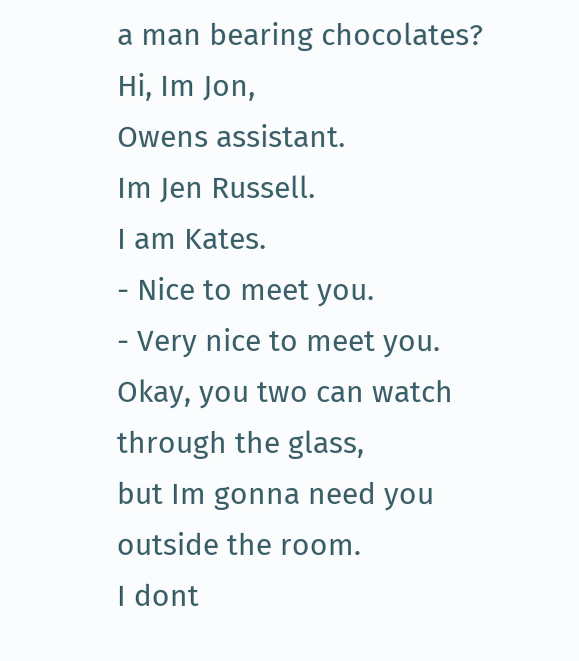a man bearing chocolates?
Hi, Im Jon,
Owens assistant.
Im Jen Russell.
I am Kates.
- Nice to meet you.
- Very nice to meet you.
Okay, you two can watch
through the glass,
but Im gonna need you
outside the room.
I dont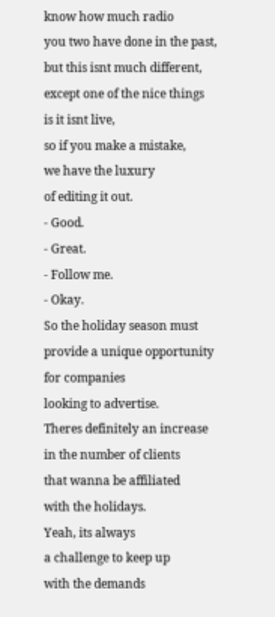know how much radio
you two have done in the past,
but this isnt much different,
except one of the nice things
is it isnt live,
so if you make a mistake,
we have the luxury
of editing it out.
- Good.
- Great.
- Follow me.
- Okay.
So the holiday season must
provide a unique opportunity
for companies
looking to advertise.
Theres definitely an increase
in the number of clients
that wanna be affiliated
with the holidays.
Yeah, its always
a challenge to keep up
with the demands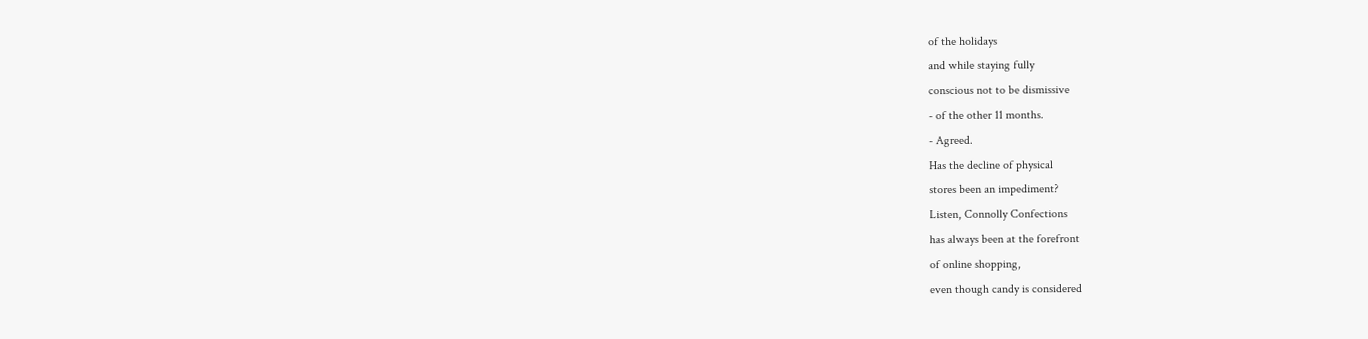of the holidays
and while staying fully
conscious not to be dismissive
- of the other 11 months.
- Agreed.
Has the decline of physical
stores been an impediment?
Listen, Connolly Confections
has always been at the forefront
of online shopping,
even though candy is considered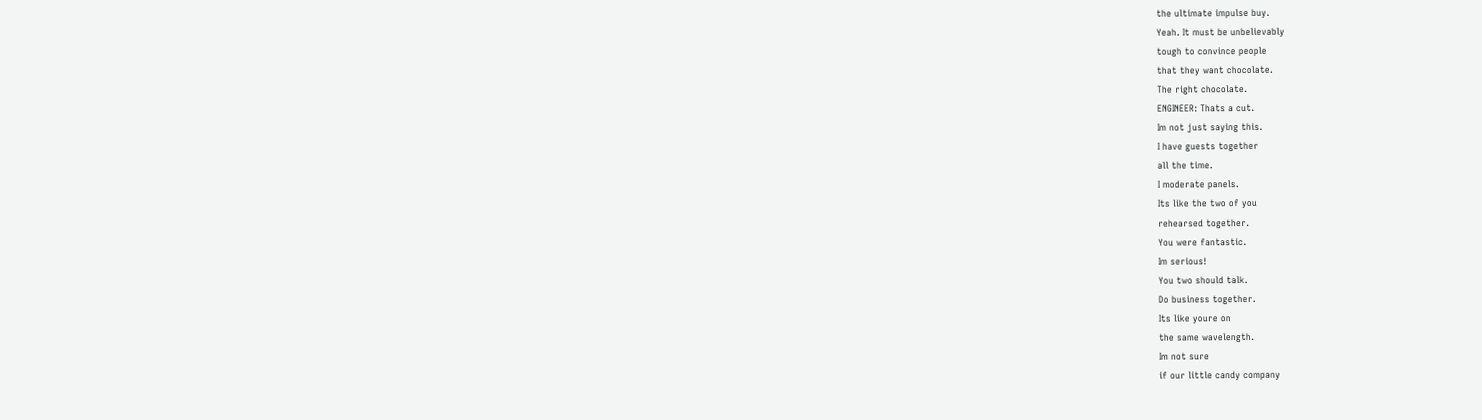the ultimate impulse buy.
Yeah. It must be unbelievably
tough to convince people
that they want chocolate.
The right chocolate.
ENGINEER: Thats a cut.
Im not just saying this.
I have guests together
all the time.
I moderate panels.
Its like the two of you
rehearsed together.
You were fantastic.
Im serious!
You two should talk.
Do business together.
Its like youre on
the same wavelength.
Im not sure
if our little candy company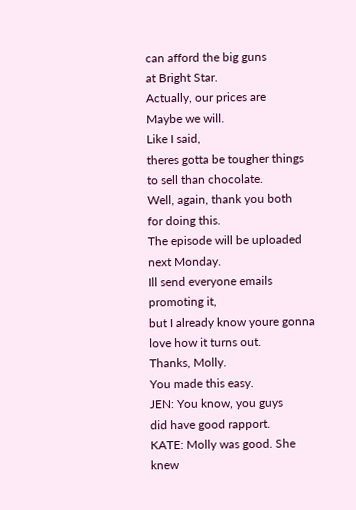can afford the big guns
at Bright Star.
Actually, our prices are
Maybe we will.
Like I said,
theres gotta be tougher things
to sell than chocolate.
Well, again, thank you both
for doing this.
The episode will be uploaded
next Monday.
Ill send everyone emails
promoting it,
but I already know youre gonna
love how it turns out.
Thanks, Molly.
You made this easy.
JEN: You know, you guys
did have good rapport.
KATE: Molly was good. She knew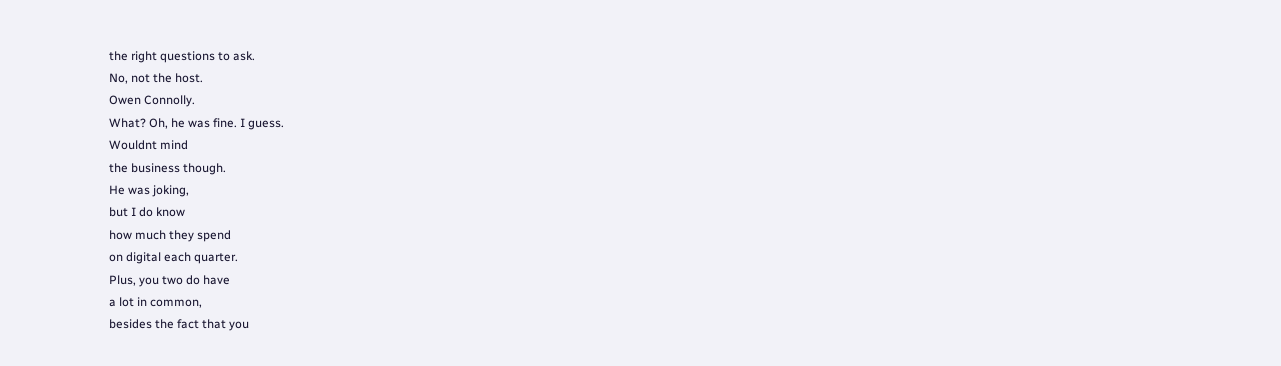the right questions to ask.
No, not the host.
Owen Connolly.
What? Oh, he was fine. I guess.
Wouldnt mind
the business though.
He was joking,
but I do know
how much they spend
on digital each quarter.
Plus, you two do have
a lot in common,
besides the fact that you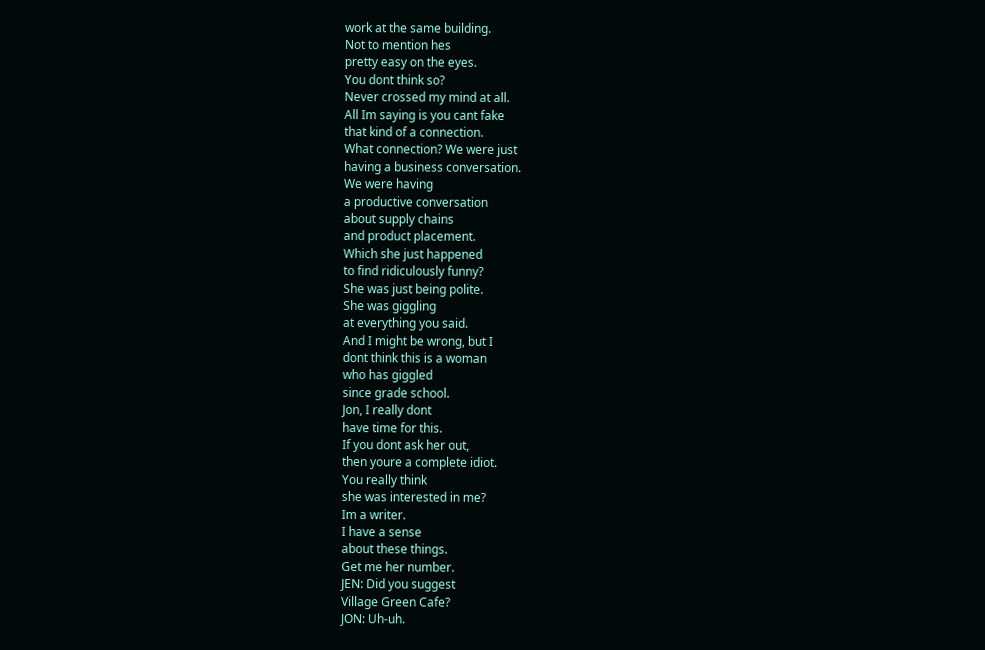work at the same building.
Not to mention hes
pretty easy on the eyes.
You dont think so?
Never crossed my mind at all.
All Im saying is you cant fake
that kind of a connection.
What connection? We were just
having a business conversation.
We were having
a productive conversation
about supply chains
and product placement.
Which she just happened
to find ridiculously funny?
She was just being polite.
She was giggling
at everything you said.
And I might be wrong, but I
dont think this is a woman
who has giggled
since grade school.
Jon, I really dont
have time for this.
If you dont ask her out,
then youre a complete idiot.
You really think
she was interested in me?
Im a writer.
I have a sense
about these things.
Get me her number.
JEN: Did you suggest
Village Green Cafe?
JON: Uh-uh.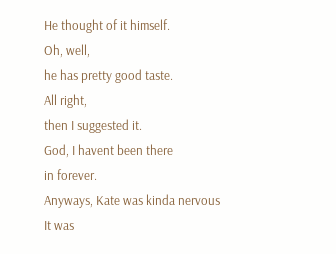He thought of it himself.
Oh, well,
he has pretty good taste.
All right,
then I suggested it.
God, I havent been there
in forever.
Anyways, Kate was kinda nervous
It was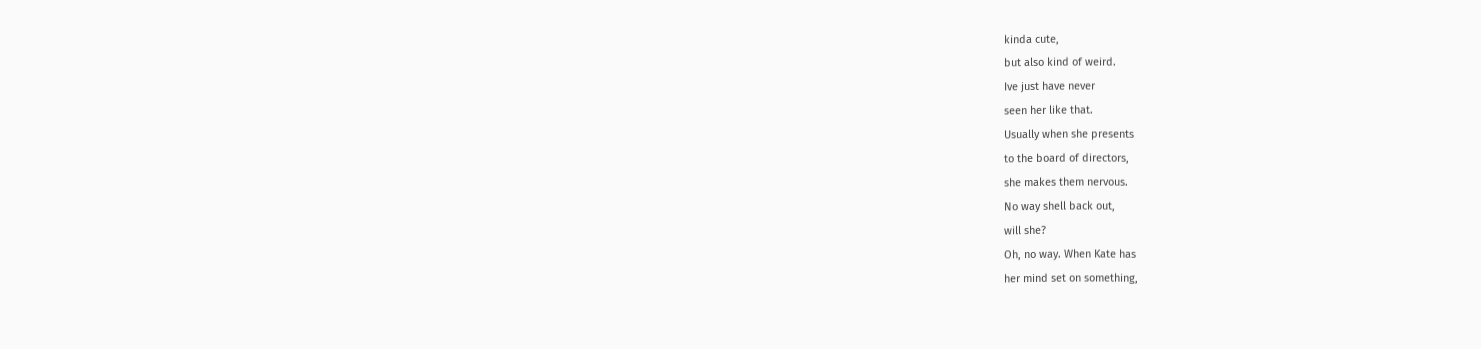kinda cute,
but also kind of weird.
Ive just have never
seen her like that.
Usually when she presents
to the board of directors,
she makes them nervous.
No way shell back out,
will she?
Oh, no way. When Kate has
her mind set on something,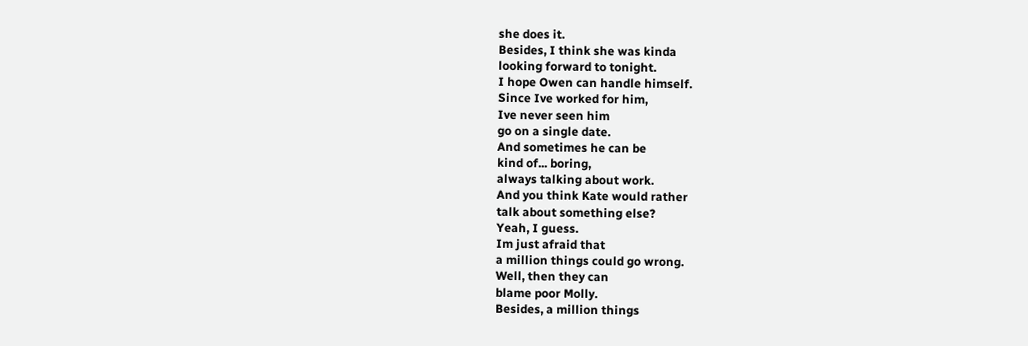she does it.
Besides, I think she was kinda
looking forward to tonight.
I hope Owen can handle himself.
Since Ive worked for him,
Ive never seen him
go on a single date.
And sometimes he can be
kind of... boring,
always talking about work.
And you think Kate would rather
talk about something else?
Yeah, I guess.
Im just afraid that
a million things could go wrong.
Well, then they can
blame poor Molly.
Besides, a million things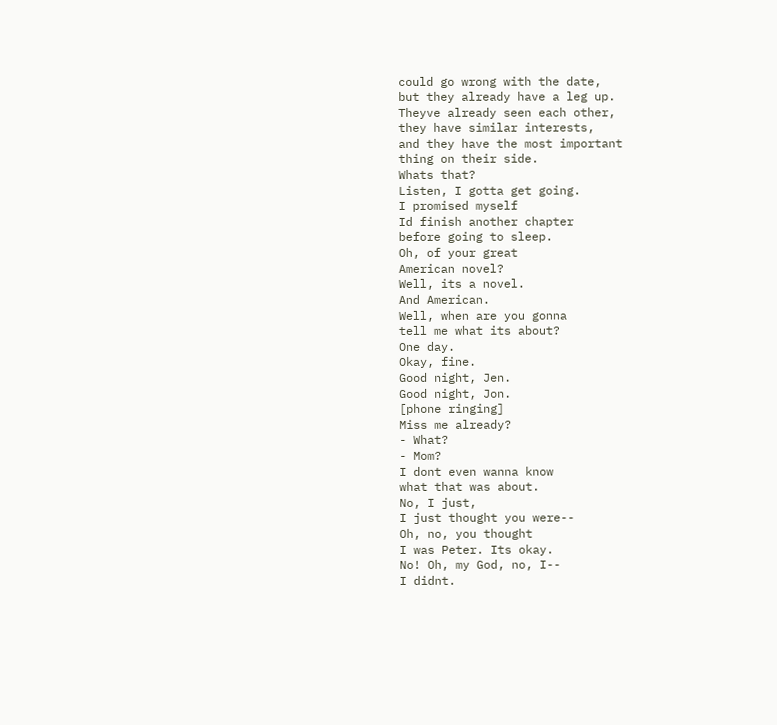could go wrong with the date,
but they already have a leg up.
Theyve already seen each other,
they have similar interests,
and they have the most important
thing on their side.
Whats that?
Listen, I gotta get going.
I promised myself
Id finish another chapter
before going to sleep.
Oh, of your great
American novel?
Well, its a novel.
And American.
Well, when are you gonna
tell me what its about?
One day.
Okay, fine.
Good night, Jen.
Good night, Jon.
[phone ringing]
Miss me already?
- What?
- Mom?
I dont even wanna know
what that was about.
No, I just,
I just thought you were--
Oh, no, you thought
I was Peter. Its okay.
No! Oh, my God, no, I--
I didnt.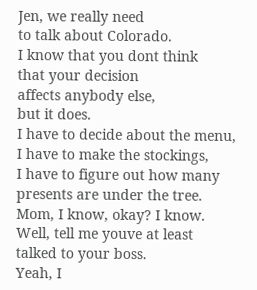Jen, we really need
to talk about Colorado.
I know that you dont think
that your decision
affects anybody else,
but it does.
I have to decide about the menu,
I have to make the stockings,
I have to figure out how many
presents are under the tree.
Mom, I know, okay? I know.
Well, tell me youve at least
talked to your boss.
Yeah, I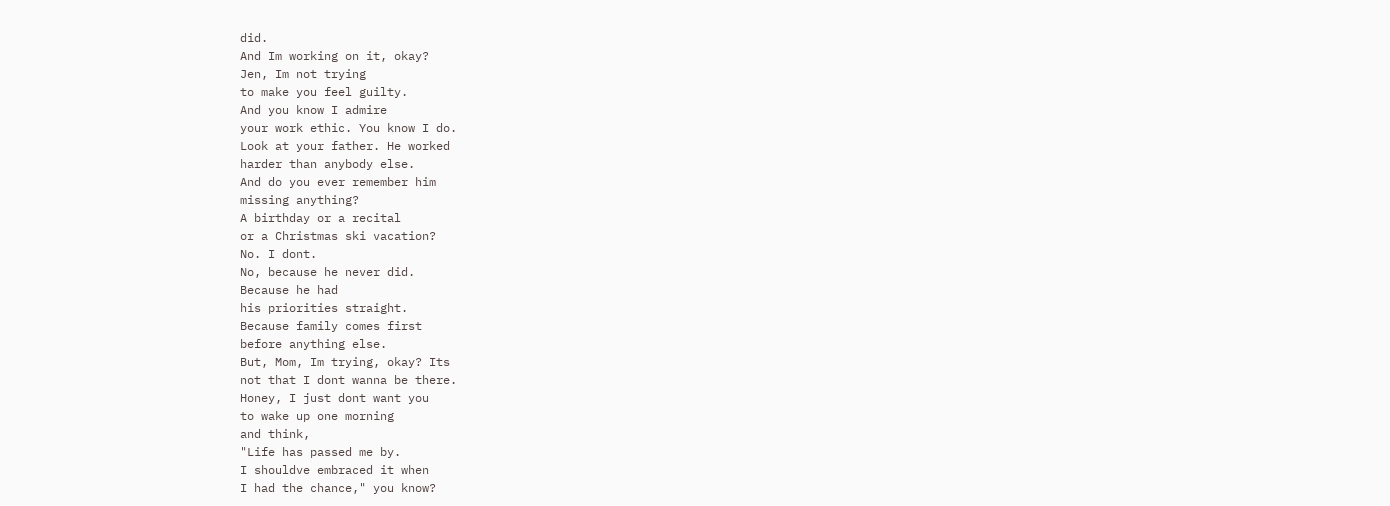did.
And Im working on it, okay?
Jen, Im not trying
to make you feel guilty.
And you know I admire
your work ethic. You know I do.
Look at your father. He worked
harder than anybody else.
And do you ever remember him
missing anything?
A birthday or a recital
or a Christmas ski vacation?
No. I dont.
No, because he never did.
Because he had
his priorities straight.
Because family comes first
before anything else.
But, Mom, Im trying, okay? Its
not that I dont wanna be there.
Honey, I just dont want you
to wake up one morning
and think,
"Life has passed me by.
I shouldve embraced it when
I had the chance," you know?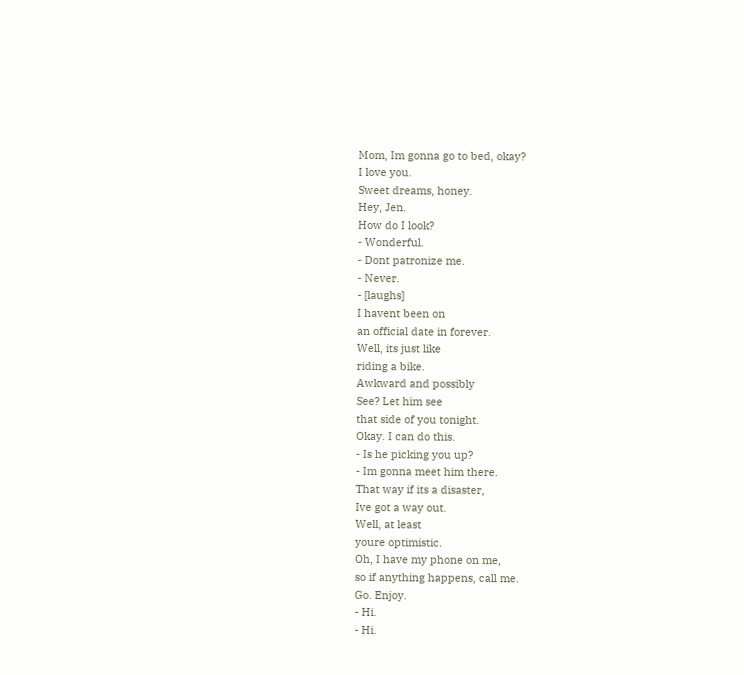Mom, Im gonna go to bed, okay?
I love you.
Sweet dreams, honey.
Hey, Jen.
How do I look?
- Wonderful.
- Dont patronize me.
- Never.
- [laughs]
I havent been on
an official date in forever.
Well, its just like
riding a bike.
Awkward and possibly
See? Let him see
that side of you tonight.
Okay. I can do this.
- Is he picking you up?
- Im gonna meet him there.
That way if its a disaster,
Ive got a way out.
Well, at least
youre optimistic.
Oh, I have my phone on me,
so if anything happens, call me.
Go. Enjoy.
- Hi.
- Hi.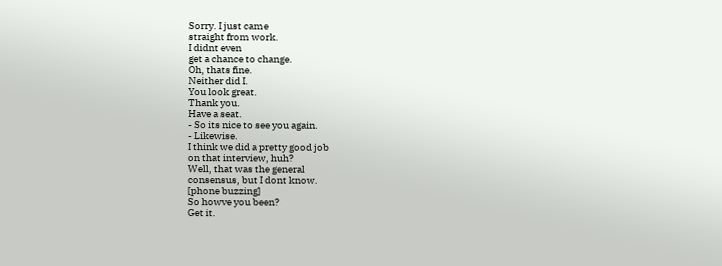Sorry. I just came
straight from work.
I didnt even
get a chance to change.
Oh, thats fine.
Neither did I.
You look great.
Thank you.
Have a seat.
- So its nice to see you again.
- Likewise.
I think we did a pretty good job
on that interview, huh?
Well, that was the general
consensus, but I dont know.
[phone buzzing]
So howve you been?
Get it.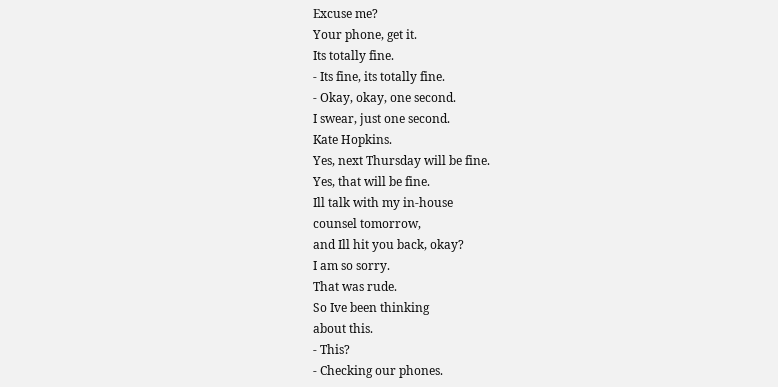Excuse me?
Your phone, get it.
Its totally fine.
- Its fine, its totally fine.
- Okay, okay, one second.
I swear, just one second.
Kate Hopkins.
Yes, next Thursday will be fine.
Yes, that will be fine.
Ill talk with my in-house
counsel tomorrow,
and Ill hit you back, okay?
I am so sorry.
That was rude.
So Ive been thinking
about this.
- This?
- Checking our phones.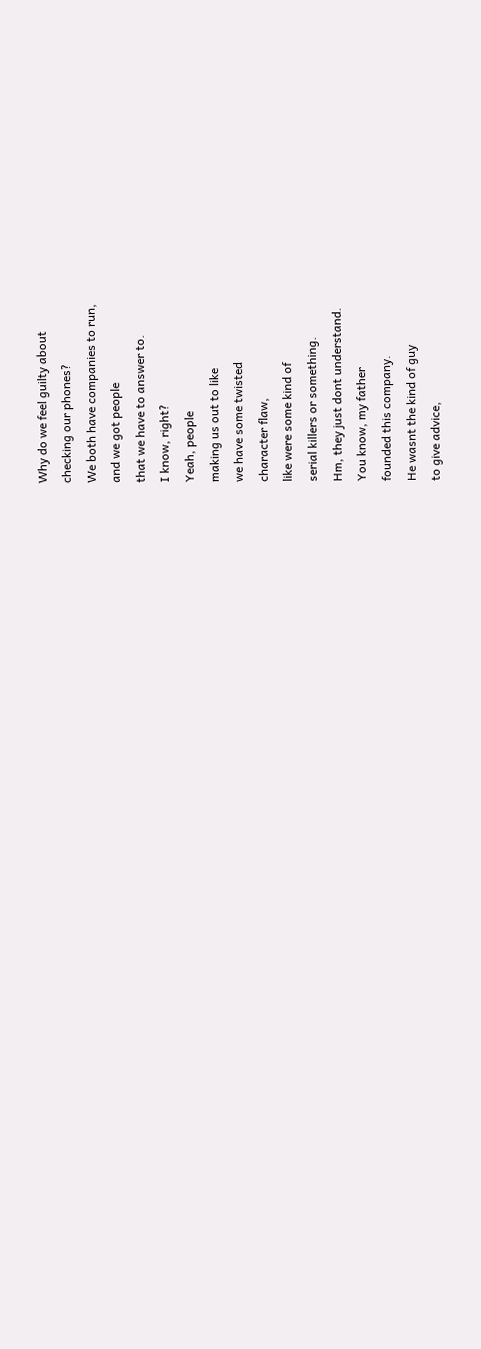Why do we feel guilty about
checking our phones?
We both have companies to run,
and we got people
that we have to answer to.
I know, right?
Yeah, people
making us out to like
we have some twisted
character flaw,
like were some kind of
serial killers or something.
Hm, they just dont understand.
You know, my father
founded this company.
He wasnt the kind of guy
to give advice,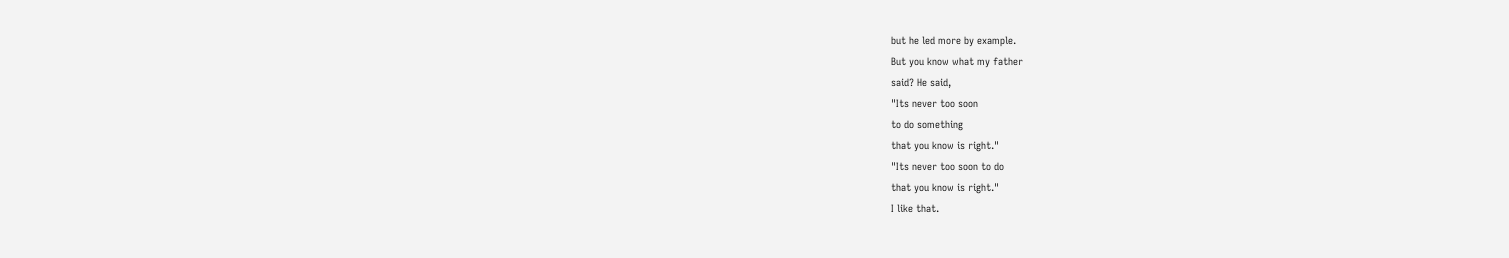but he led more by example.
But you know what my father
said? He said,
"Its never too soon
to do something
that you know is right."
"Its never too soon to do
that you know is right."
I like that.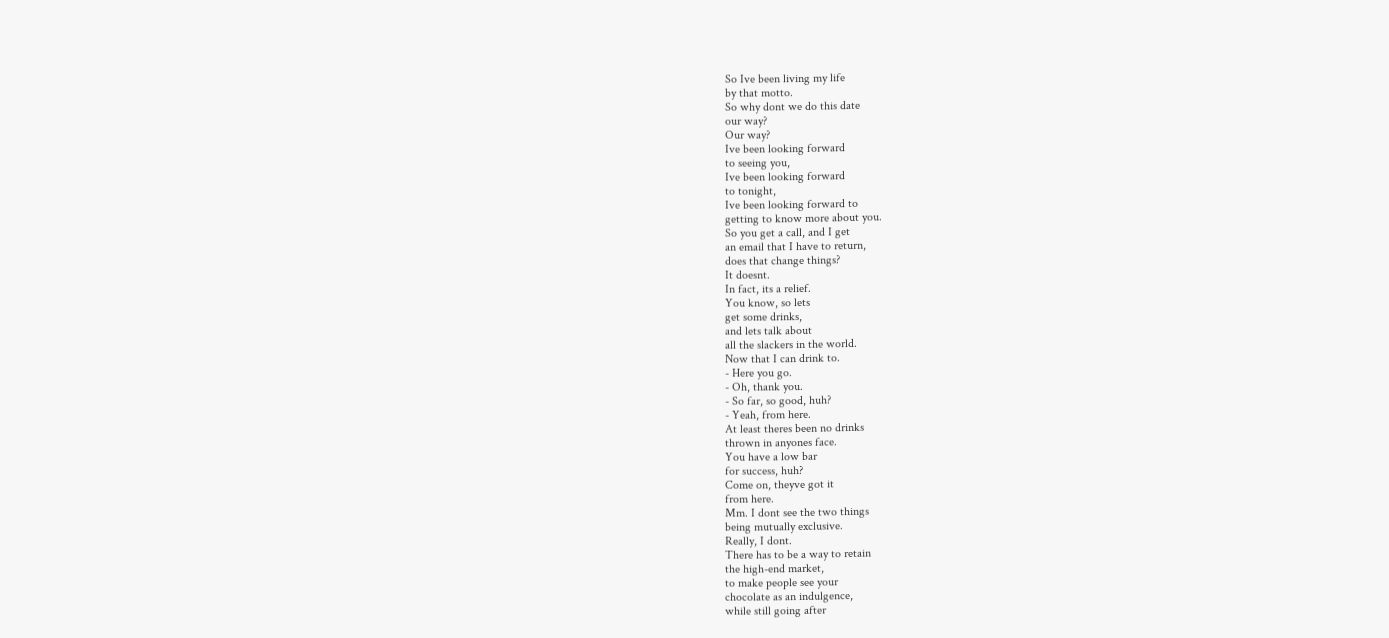So Ive been living my life
by that motto.
So why dont we do this date
our way?
Our way?
Ive been looking forward
to seeing you,
Ive been looking forward
to tonight,
Ive been looking forward to
getting to know more about you.
So you get a call, and I get
an email that I have to return,
does that change things?
It doesnt.
In fact, its a relief.
You know, so lets
get some drinks,
and lets talk about
all the slackers in the world.
Now that I can drink to.
- Here you go.
- Oh, thank you.
- So far, so good, huh?
- Yeah, from here.
At least theres been no drinks
thrown in anyones face.
You have a low bar
for success, huh?
Come on, theyve got it
from here.
Mm. I dont see the two things
being mutually exclusive.
Really, I dont.
There has to be a way to retain
the high-end market,
to make people see your
chocolate as an indulgence,
while still going after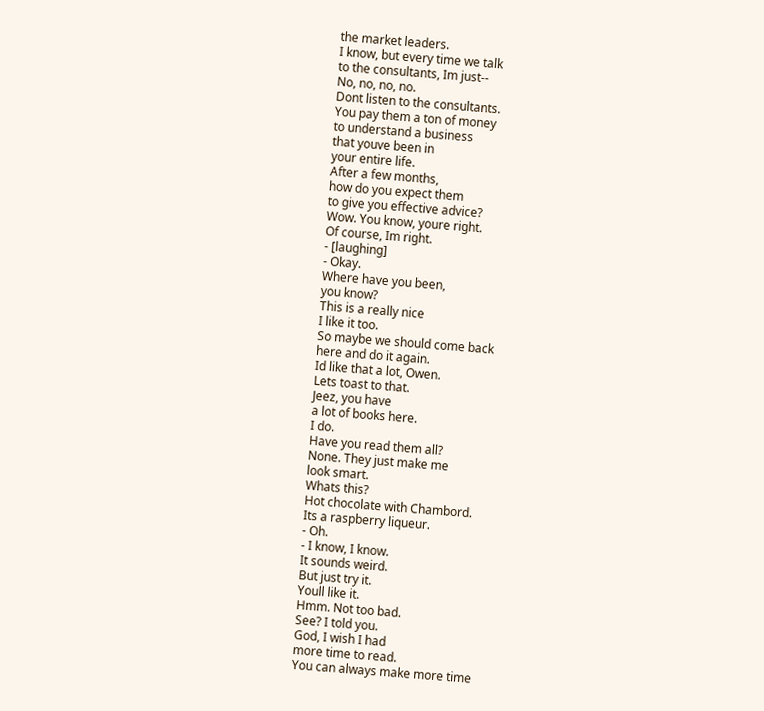the market leaders.
I know, but every time we talk
to the consultants, Im just--
No, no, no, no.
Dont listen to the consultants.
You pay them a ton of money
to understand a business
that youve been in
your entire life.
After a few months,
how do you expect them
to give you effective advice?
Wow. You know, youre right.
Of course, Im right.
- [laughing]
- Okay.
Where have you been,
you know?
This is a really nice
I like it too.
So maybe we should come back
here and do it again.
Id like that a lot, Owen.
Lets toast to that.
Jeez, you have
a lot of books here.
I do.
Have you read them all?
None. They just make me
look smart.
Whats this?
Hot chocolate with Chambord.
Its a raspberry liqueur.
- Oh.
- I know, I know.
It sounds weird.
But just try it.
Youll like it.
Hmm. Not too bad.
See? I told you.
God, I wish I had
more time to read.
You can always make more time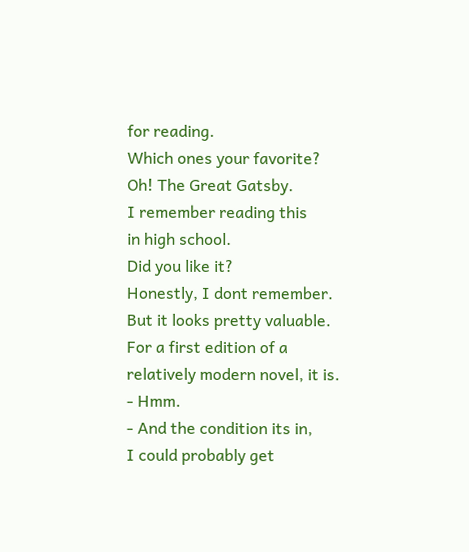for reading.
Which ones your favorite?
Oh! The Great Gatsby.
I remember reading this
in high school.
Did you like it?
Honestly, I dont remember.
But it looks pretty valuable.
For a first edition of a
relatively modern novel, it is.
- Hmm.
- And the condition its in,
I could probably get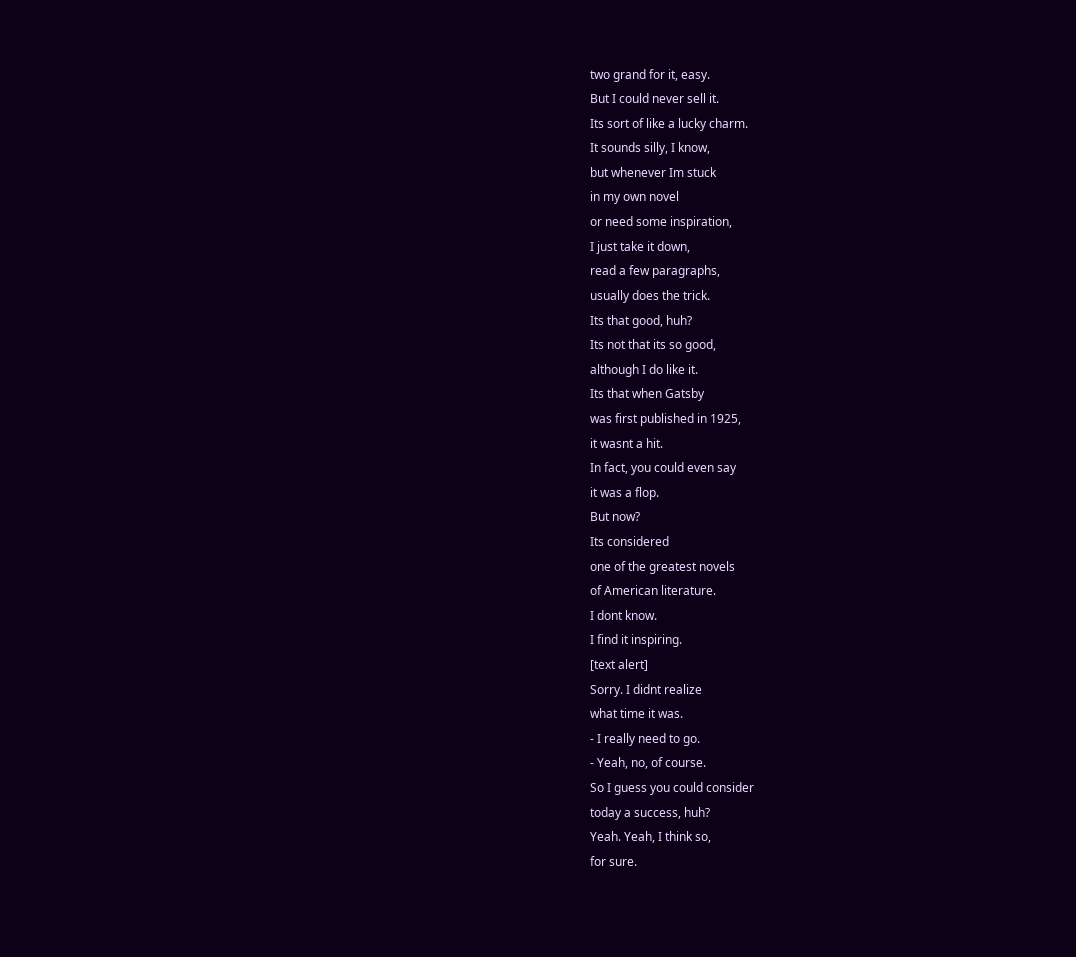two grand for it, easy.
But I could never sell it.
Its sort of like a lucky charm.
It sounds silly, I know,
but whenever Im stuck
in my own novel
or need some inspiration,
I just take it down,
read a few paragraphs,
usually does the trick.
Its that good, huh?
Its not that its so good,
although I do like it.
Its that when Gatsby
was first published in 1925,
it wasnt a hit.
In fact, you could even say
it was a flop.
But now?
Its considered
one of the greatest novels
of American literature.
I dont know.
I find it inspiring.
[text alert]
Sorry. I didnt realize
what time it was.
- I really need to go.
- Yeah, no, of course.
So I guess you could consider
today a success, huh?
Yeah. Yeah, I think so,
for sure.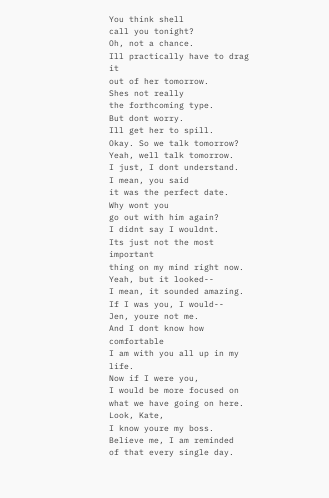You think shell
call you tonight?
Oh, not a chance.
Ill practically have to drag it
out of her tomorrow.
Shes not really
the forthcoming type.
But dont worry.
Ill get her to spill.
Okay. So we talk tomorrow?
Yeah, well talk tomorrow.
I just, I dont understand.
I mean, you said
it was the perfect date.
Why wont you
go out with him again?
I didnt say I wouldnt.
Its just not the most important
thing on my mind right now.
Yeah, but it looked--
I mean, it sounded amazing.
If I was you, I would--
Jen, youre not me.
And I dont know how comfortable
I am with you all up in my life.
Now if I were you,
I would be more focused on
what we have going on here.
Look, Kate,
I know youre my boss.
Believe me, I am reminded
of that every single day.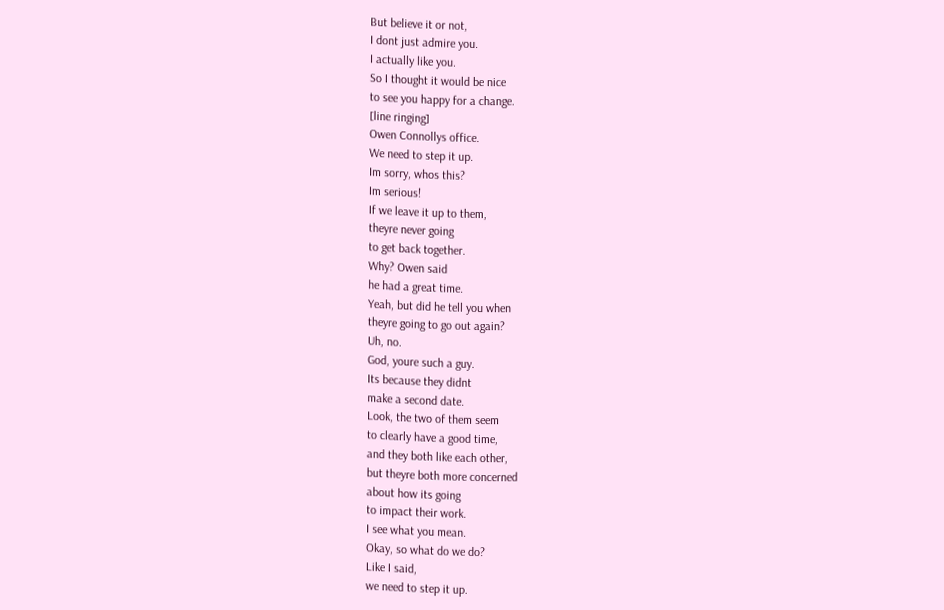But believe it or not,
I dont just admire you.
I actually like you.
So I thought it would be nice
to see you happy for a change.
[line ringing]
Owen Connollys office.
We need to step it up.
Im sorry, whos this?
Im serious!
If we leave it up to them,
theyre never going
to get back together.
Why? Owen said
he had a great time.
Yeah, but did he tell you when
theyre going to go out again?
Uh, no.
God, youre such a guy.
Its because they didnt
make a second date.
Look, the two of them seem
to clearly have a good time,
and they both like each other,
but theyre both more concerned
about how its going
to impact their work.
I see what you mean.
Okay, so what do we do?
Like I said,
we need to step it up.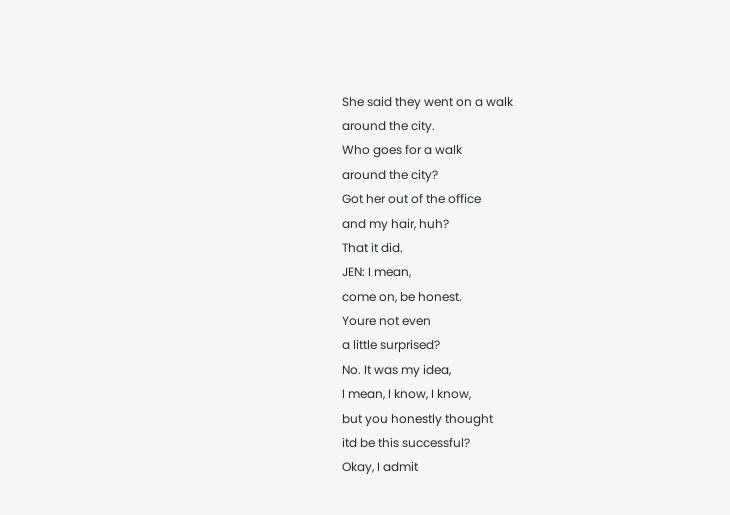She said they went on a walk
around the city.
Who goes for a walk
around the city?
Got her out of the office
and my hair, huh?
That it did.
JEN: I mean,
come on, be honest.
Youre not even
a little surprised?
No. It was my idea,
I mean, I know, I know,
but you honestly thought
itd be this successful?
Okay, I admit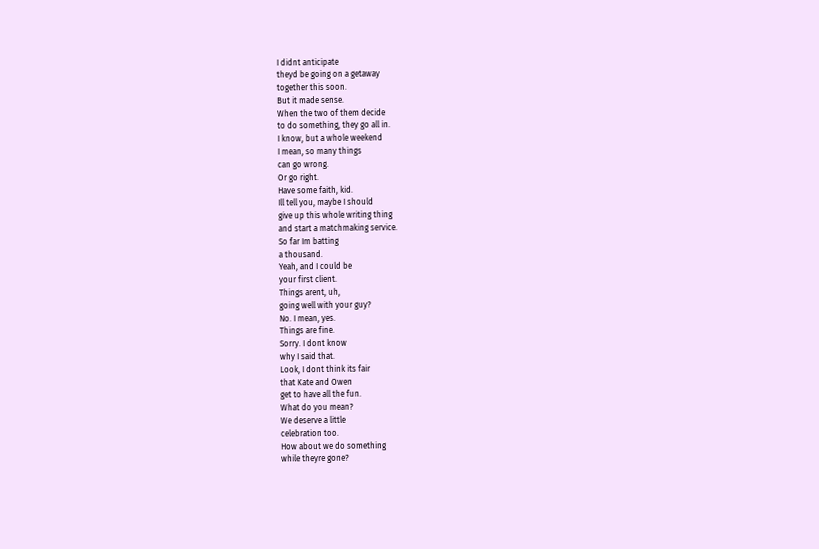I didnt anticipate
theyd be going on a getaway
together this soon.
But it made sense.
When the two of them decide
to do something, they go all in.
I know, but a whole weekend
I mean, so many things
can go wrong.
Or go right.
Have some faith, kid.
Ill tell you, maybe I should
give up this whole writing thing
and start a matchmaking service.
So far Im batting
a thousand.
Yeah, and I could be
your first client.
Things arent, uh,
going well with your guy?
No. I mean, yes.
Things are fine.
Sorry. I dont know
why I said that.
Look, I dont think its fair
that Kate and Owen
get to have all the fun.
What do you mean?
We deserve a little
celebration too.
How about we do something
while theyre gone?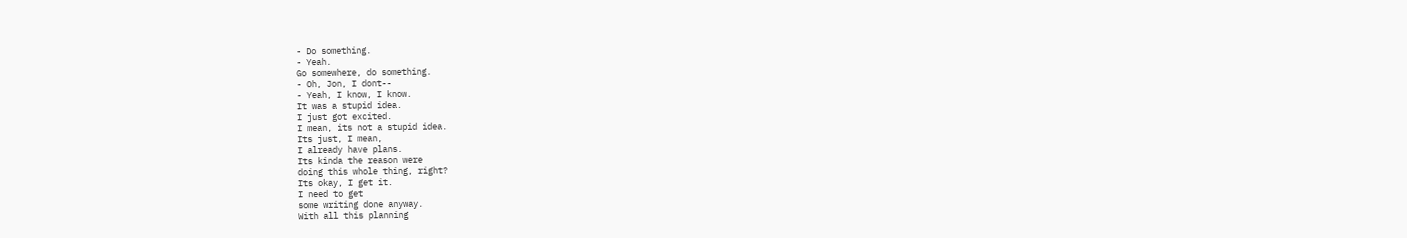- Do something.
- Yeah.
Go somewhere, do something.
- Oh, Jon, I dont--
- Yeah, I know, I know.
It was a stupid idea.
I just got excited.
I mean, its not a stupid idea.
Its just, I mean,
I already have plans.
Its kinda the reason were
doing this whole thing, right?
Its okay, I get it.
I need to get
some writing done anyway.
With all this planning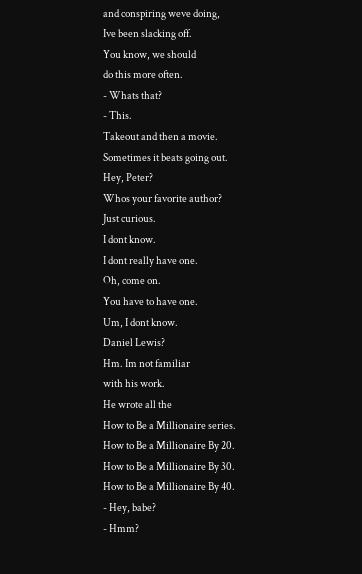and conspiring weve doing,
Ive been slacking off.
You know, we should
do this more often.
- Whats that?
- This.
Takeout and then a movie.
Sometimes it beats going out.
Hey, Peter?
Whos your favorite author?
Just curious.
I dont know.
I dont really have one.
Oh, come on.
You have to have one.
Um, I dont know.
Daniel Lewis?
Hm. Im not familiar
with his work.
He wrote all the
How to Be a Millionaire series.
How to Be a Millionaire By 20.
How to Be a Millionaire By 30.
How to Be a Millionaire By 40.
- Hey, babe?
- Hmm?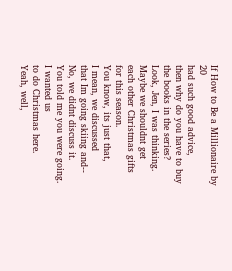If How to Be a Millionaire by 20
had such good advice,
then why do you have to buy
the books in the series?
Look, Jen, I was thinking.
Maybe we shouldnt get
each other Christmas gifts
for this season.
You know, its just that,
I mean, we discussed
that Im going skiing and--
No, we didnt discuss it.
You told me you were going.
I wanted us
to do Christmas here.
Yeah, well,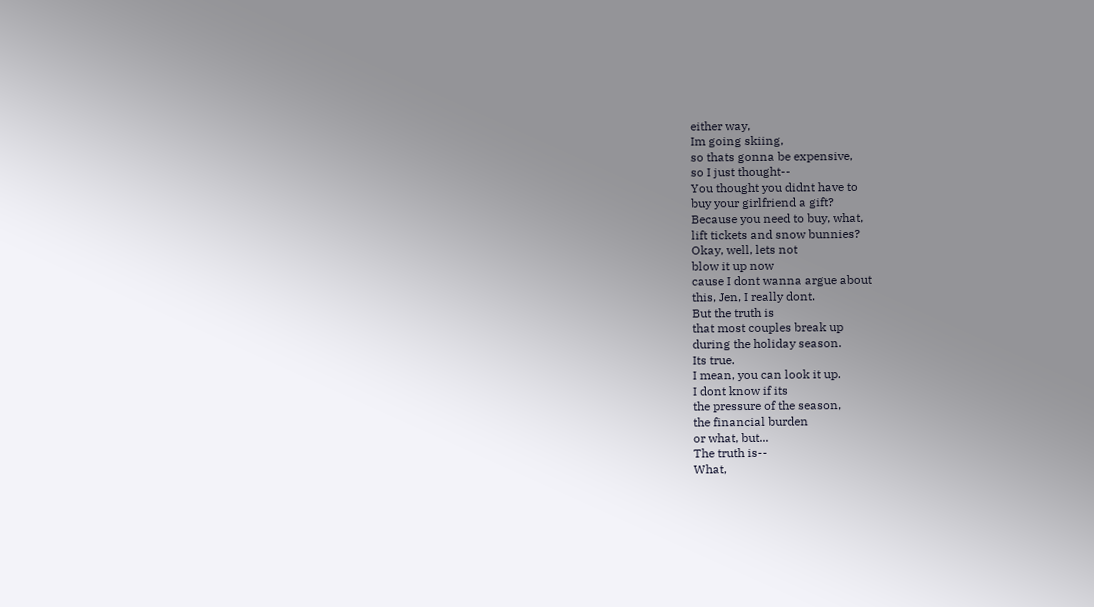either way,
Im going skiing,
so thats gonna be expensive,
so I just thought--
You thought you didnt have to
buy your girlfriend a gift?
Because you need to buy, what,
lift tickets and snow bunnies?
Okay, well, lets not
blow it up now
cause I dont wanna argue about
this, Jen, I really dont.
But the truth is
that most couples break up
during the holiday season.
Its true.
I mean, you can look it up.
I dont know if its
the pressure of the season,
the financial burden
or what, but...
The truth is--
What,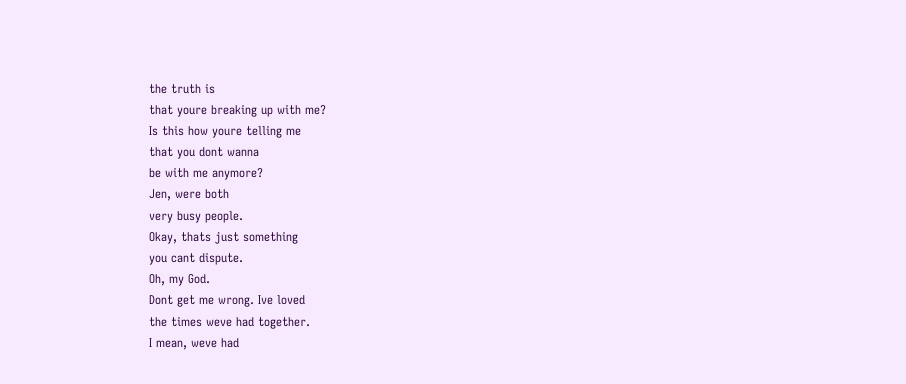the truth is
that youre breaking up with me?
Is this how youre telling me
that you dont wanna
be with me anymore?
Jen, were both
very busy people.
Okay, thats just something
you cant dispute.
Oh, my God.
Dont get me wrong. Ive loved
the times weve had together.
I mean, weve had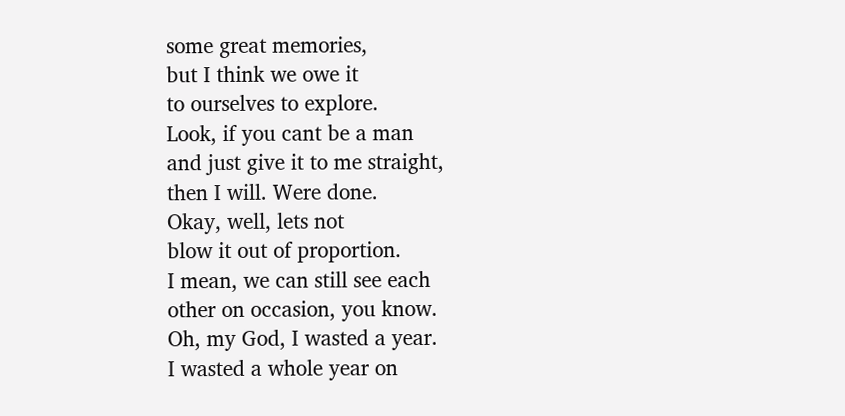some great memories,
but I think we owe it
to ourselves to explore.
Look, if you cant be a man
and just give it to me straight,
then I will. Were done.
Okay, well, lets not
blow it out of proportion.
I mean, we can still see each
other on occasion, you know.
Oh, my God, I wasted a year.
I wasted a whole year on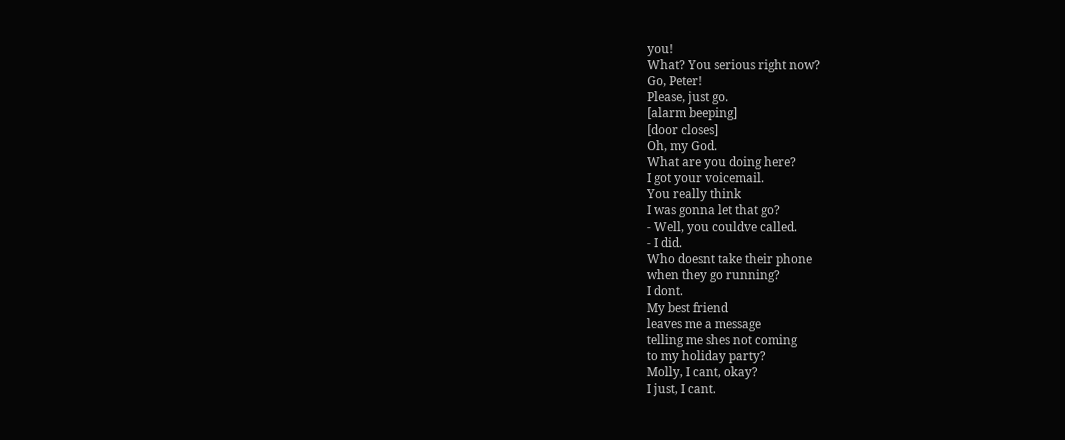you!
What? You serious right now?
Go, Peter!
Please, just go.
[alarm beeping]
[door closes]
Oh, my God.
What are you doing here?
I got your voicemail.
You really think
I was gonna let that go?
- Well, you couldve called.
- I did.
Who doesnt take their phone
when they go running?
I dont.
My best friend
leaves me a message
telling me shes not coming
to my holiday party?
Molly, I cant, okay?
I just, I cant.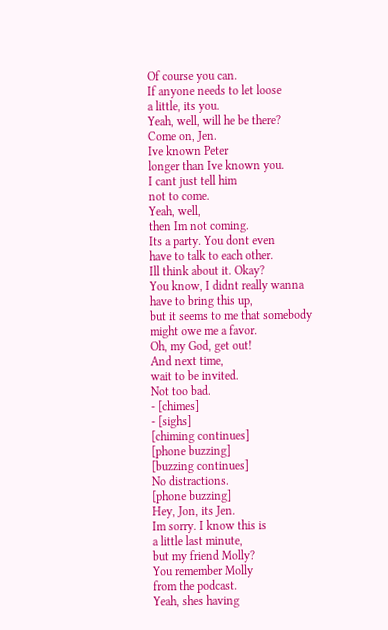Of course you can.
If anyone needs to let loose
a little, its you.
Yeah, well, will he be there?
Come on, Jen.
Ive known Peter
longer than Ive known you.
I cant just tell him
not to come.
Yeah, well,
then Im not coming.
Its a party. You dont even
have to talk to each other.
Ill think about it. Okay?
You know, I didnt really wanna
have to bring this up,
but it seems to me that somebody
might owe me a favor.
Oh, my God, get out!
And next time,
wait to be invited.
Not too bad.
- [chimes]
- [sighs]
[chiming continues]
[phone buzzing]
[buzzing continues]
No distractions.
[phone buzzing]
Hey, Jon, its Jen.
Im sorry. I know this is
a little last minute,
but my friend Molly?
You remember Molly
from the podcast.
Yeah, shes having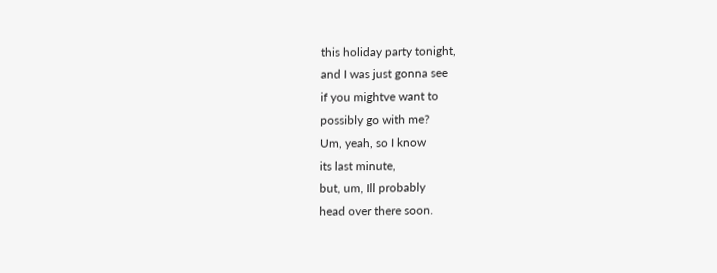this holiday party tonight,
and I was just gonna see
if you mightve want to
possibly go with me?
Um, yeah, so I know
its last minute,
but, um, Ill probably
head over there soon.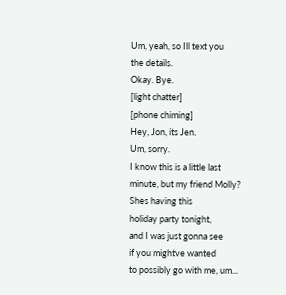Um, yeah, so Ill text you
the details.
Okay. Bye.
[light chatter]
[phone chiming]
Hey, Jon, its Jen.
Um, sorry.
I know this is a little last
minute, but my friend Molly?
Shes having this
holiday party tonight,
and I was just gonna see
if you mightve wanted
to possibly go with me, um...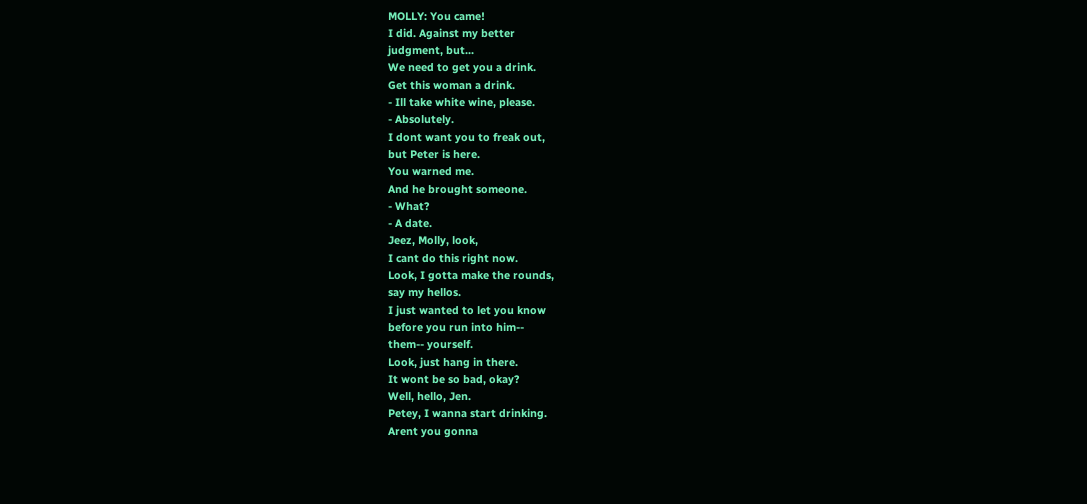MOLLY: You came!
I did. Against my better
judgment, but...
We need to get you a drink.
Get this woman a drink.
- Ill take white wine, please.
- Absolutely.
I dont want you to freak out,
but Peter is here.
You warned me.
And he brought someone.
- What?
- A date.
Jeez, Molly, look,
I cant do this right now.
Look, I gotta make the rounds,
say my hellos.
I just wanted to let you know
before you run into him--
them-- yourself.
Look, just hang in there.
It wont be so bad, okay?
Well, hello, Jen.
Petey, I wanna start drinking.
Arent you gonna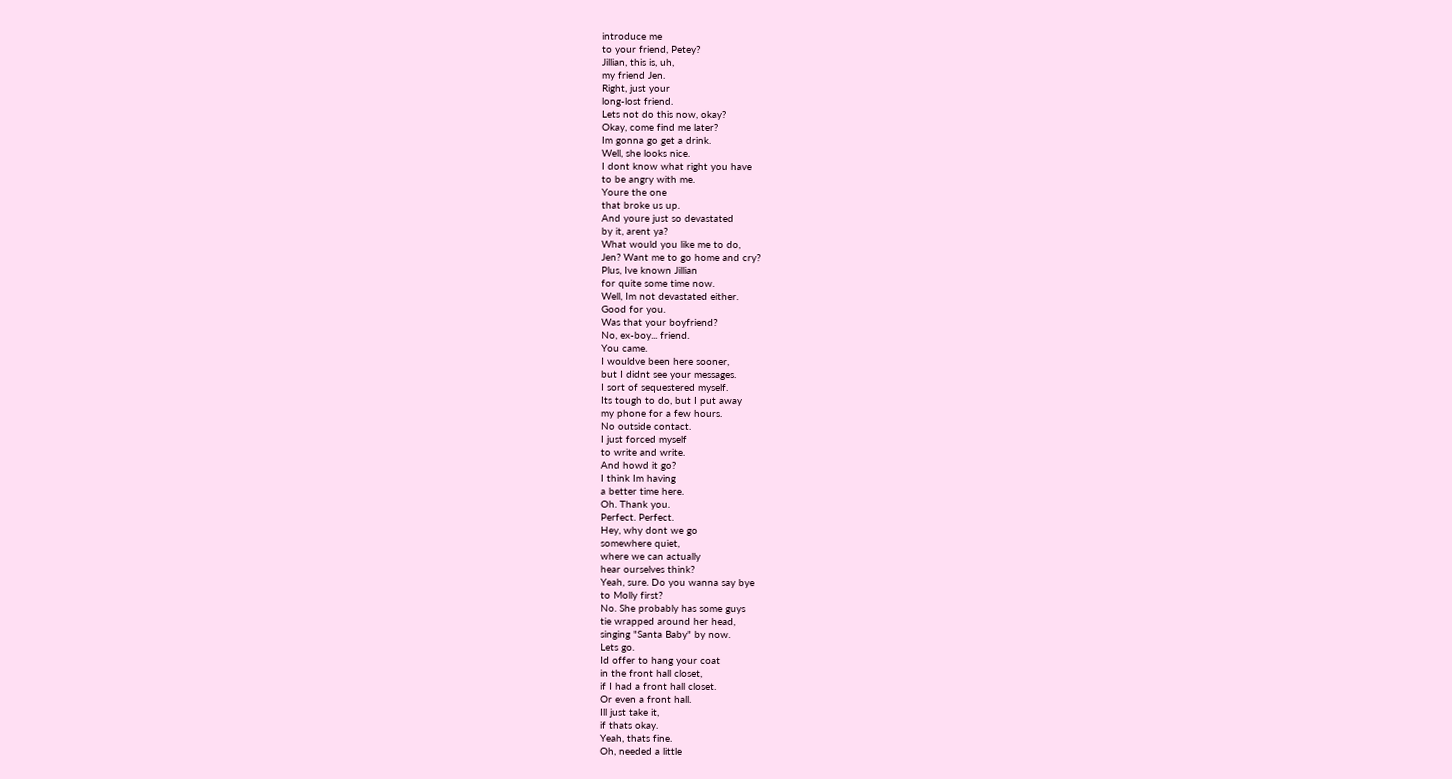introduce me
to your friend, Petey?
Jillian, this is, uh,
my friend Jen.
Right, just your
long-lost friend.
Lets not do this now, okay?
Okay, come find me later?
Im gonna go get a drink.
Well, she looks nice.
I dont know what right you have
to be angry with me.
Youre the one
that broke us up.
And youre just so devastated
by it, arent ya?
What would you like me to do,
Jen? Want me to go home and cry?
Plus, Ive known Jillian
for quite some time now.
Well, Im not devastated either.
Good for you.
Was that your boyfriend?
No, ex-boy... friend.
You came.
I wouldve been here sooner,
but I didnt see your messages.
I sort of sequestered myself.
Its tough to do, but I put away
my phone for a few hours.
No outside contact.
I just forced myself
to write and write.
And howd it go?
I think Im having
a better time here.
Oh. Thank you.
Perfect. Perfect.
Hey, why dont we go
somewhere quiet,
where we can actually
hear ourselves think?
Yeah, sure. Do you wanna say bye
to Molly first?
No. She probably has some guys
tie wrapped around her head,
singing "Santa Baby" by now.
Lets go.
Id offer to hang your coat
in the front hall closet,
if I had a front hall closet.
Or even a front hall.
Ill just take it,
if thats okay.
Yeah, thats fine.
Oh, needed a little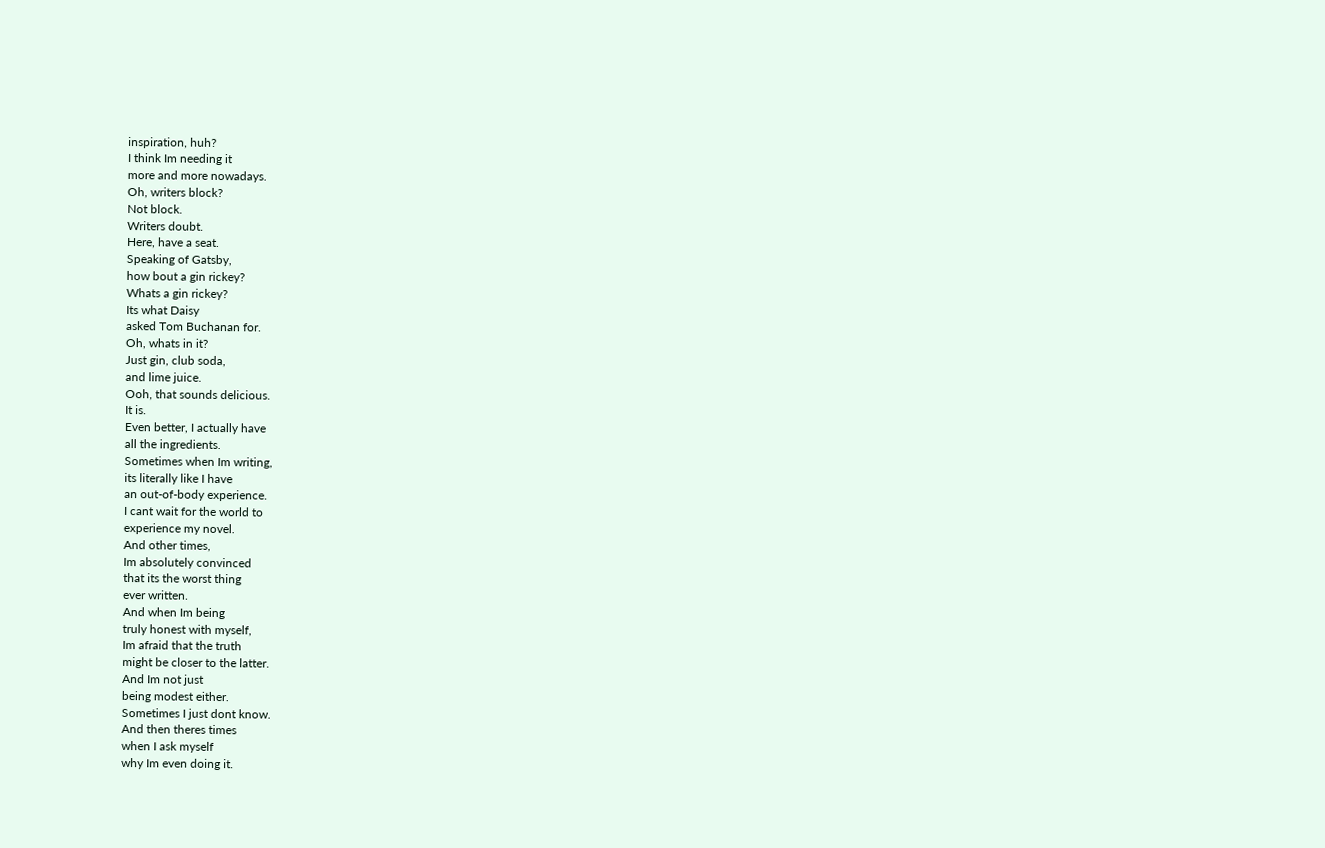inspiration, huh?
I think Im needing it
more and more nowadays.
Oh, writers block?
Not block.
Writers doubt.
Here, have a seat.
Speaking of Gatsby,
how bout a gin rickey?
Whats a gin rickey?
Its what Daisy
asked Tom Buchanan for.
Oh, whats in it?
Just gin, club soda,
and lime juice.
Ooh, that sounds delicious.
It is.
Even better, I actually have
all the ingredients.
Sometimes when Im writing,
its literally like I have
an out-of-body experience.
I cant wait for the world to
experience my novel.
And other times,
Im absolutely convinced
that its the worst thing
ever written.
And when Im being
truly honest with myself,
Im afraid that the truth
might be closer to the latter.
And Im not just
being modest either.
Sometimes I just dont know.
And then theres times
when I ask myself
why Im even doing it.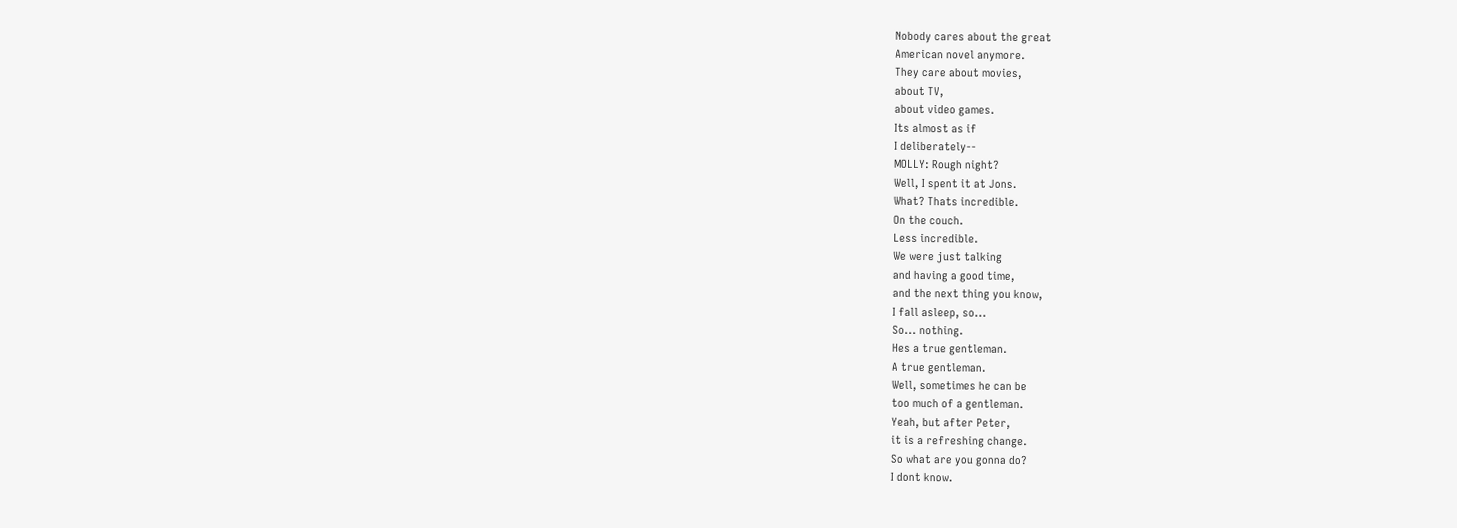Nobody cares about the great
American novel anymore.
They care about movies,
about TV,
about video games.
Its almost as if
I deliberately--
MOLLY: Rough night?
Well, I spent it at Jons.
What? Thats incredible.
On the couch.
Less incredible.
We were just talking
and having a good time,
and the next thing you know,
I fall asleep, so...
So... nothing.
Hes a true gentleman.
A true gentleman.
Well, sometimes he can be
too much of a gentleman.
Yeah, but after Peter,
it is a refreshing change.
So what are you gonna do?
I dont know.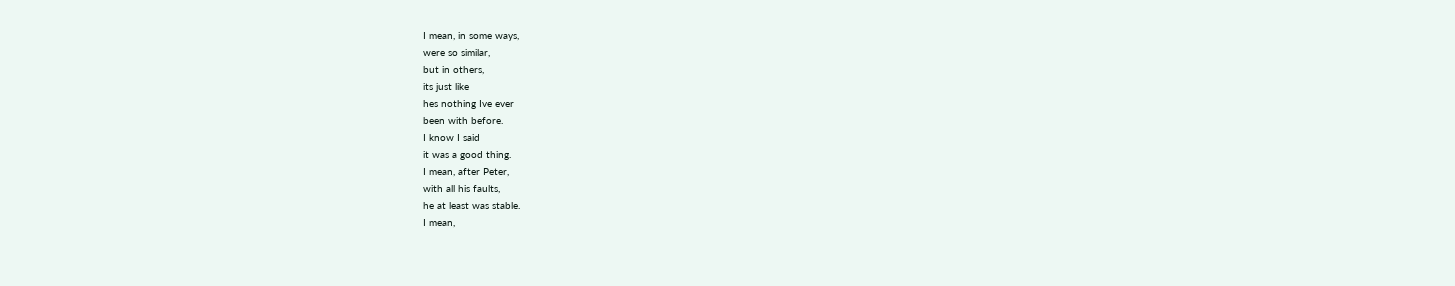I mean, in some ways,
were so similar,
but in others,
its just like
hes nothing Ive ever
been with before.
I know I said
it was a good thing.
I mean, after Peter,
with all his faults,
he at least was stable.
I mean,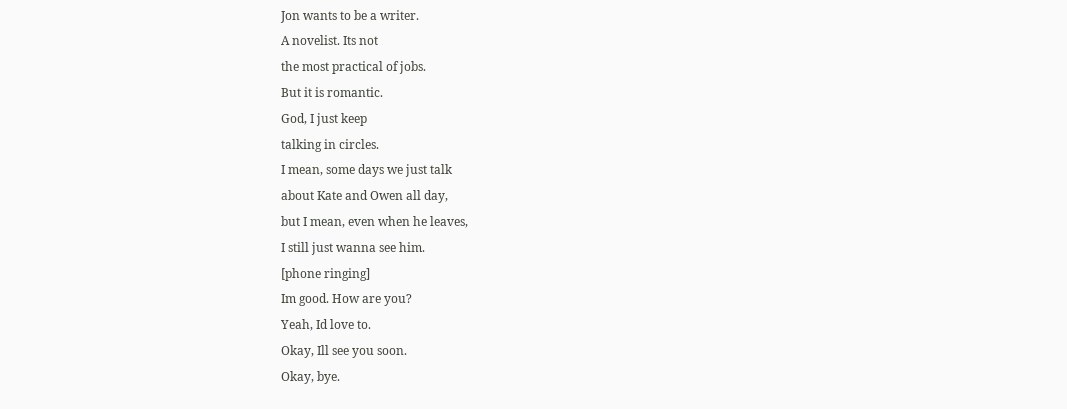Jon wants to be a writer.
A novelist. Its not
the most practical of jobs.
But it is romantic.
God, I just keep
talking in circles.
I mean, some days we just talk
about Kate and Owen all day,
but I mean, even when he leaves,
I still just wanna see him.
[phone ringing]
Im good. How are you?
Yeah, Id love to.
Okay, Ill see you soon.
Okay, bye.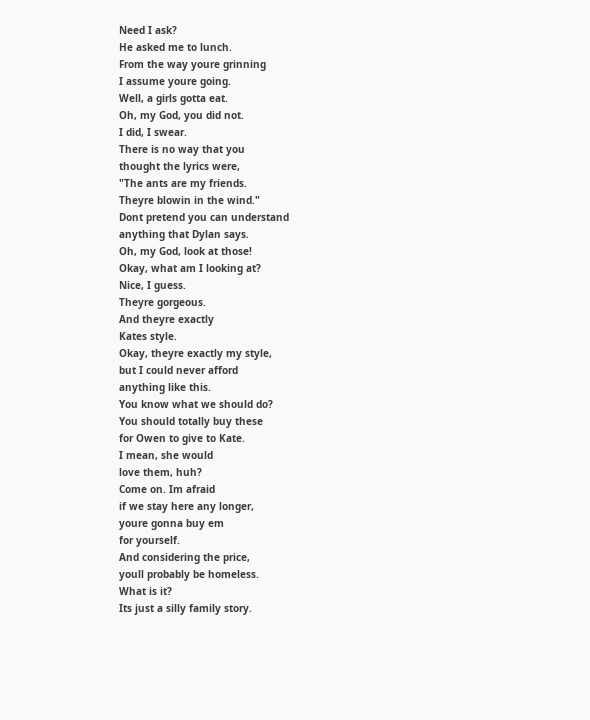Need I ask?
He asked me to lunch.
From the way youre grinning
I assume youre going.
Well, a girls gotta eat.
Oh, my God, you did not.
I did, I swear.
There is no way that you
thought the lyrics were,
"The ants are my friends.
Theyre blowin in the wind."
Dont pretend you can understand
anything that Dylan says.
Oh, my God, look at those!
Okay, what am I looking at?
Nice, I guess.
Theyre gorgeous.
And theyre exactly
Kates style.
Okay, theyre exactly my style,
but I could never afford
anything like this.
You know what we should do?
You should totally buy these
for Owen to give to Kate.
I mean, she would
love them, huh?
Come on. Im afraid
if we stay here any longer,
youre gonna buy em
for yourself.
And considering the price,
youll probably be homeless.
What is it?
Its just a silly family story.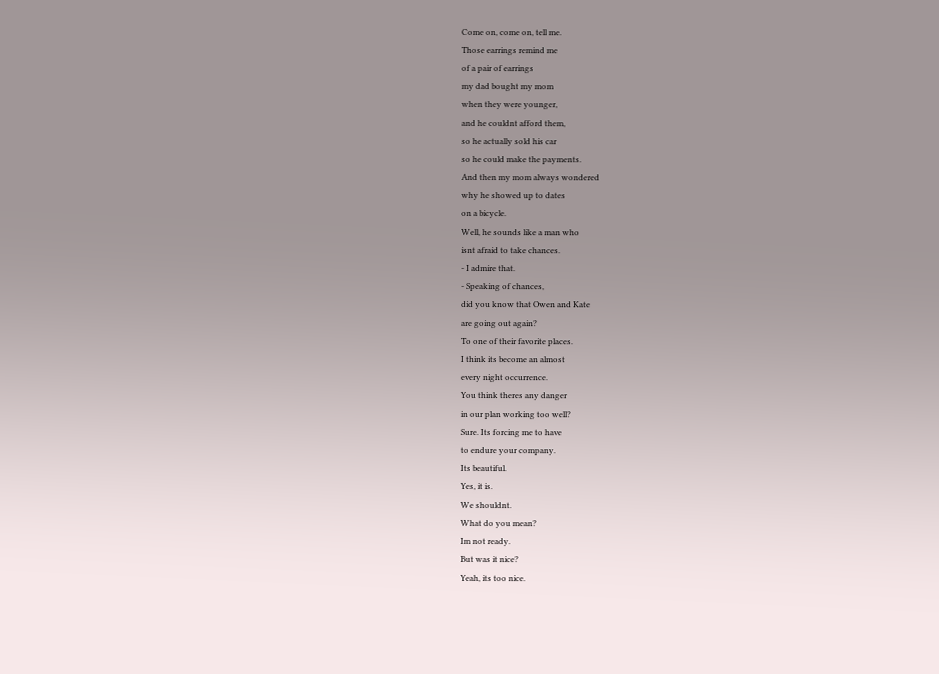Come on, come on, tell me.
Those earrings remind me
of a pair of earrings
my dad bought my mom
when they were younger,
and he couldnt afford them,
so he actually sold his car
so he could make the payments.
And then my mom always wondered
why he showed up to dates
on a bicycle.
Well, he sounds like a man who
isnt afraid to take chances.
- I admire that.
- Speaking of chances,
did you know that Owen and Kate
are going out again?
To one of their favorite places.
I think its become an almost
every night occurrence.
You think theres any danger
in our plan working too well?
Sure. Its forcing me to have
to endure your company.
Its beautiful.
Yes, it is.
We shouldnt.
What do you mean?
Im not ready.
But was it nice?
Yeah, its too nice.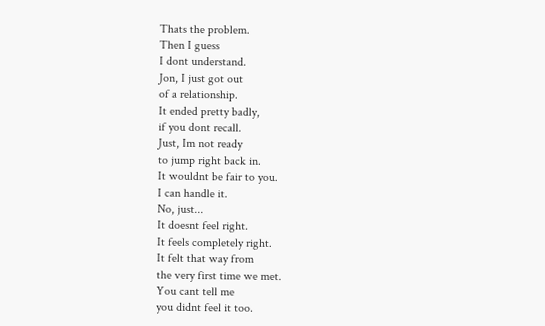Thats the problem.
Then I guess
I dont understand.
Jon, I just got out
of a relationship.
It ended pretty badly,
if you dont recall.
Just, Im not ready
to jump right back in.
It wouldnt be fair to you.
I can handle it.
No, just...
It doesnt feel right.
It feels completely right.
It felt that way from
the very first time we met.
You cant tell me
you didnt feel it too.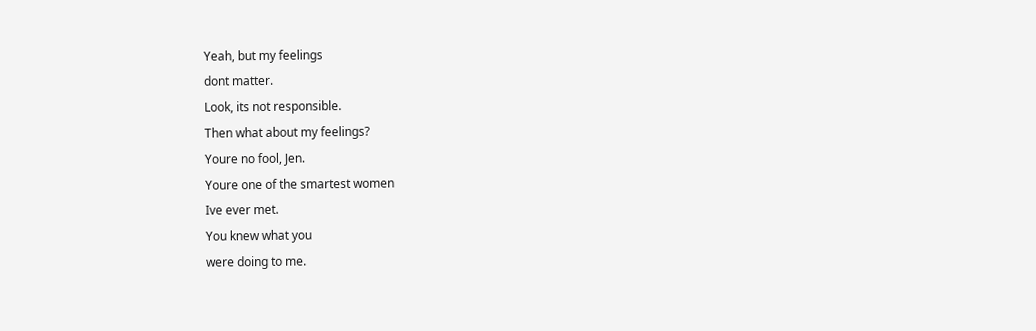Yeah, but my feelings
dont matter.
Look, its not responsible.
Then what about my feelings?
Youre no fool, Jen.
Youre one of the smartest women
Ive ever met.
You knew what you
were doing to me.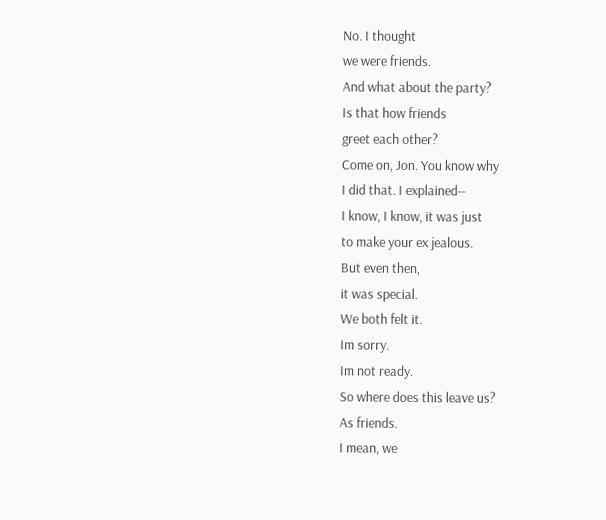No. I thought
we were friends.
And what about the party?
Is that how friends
greet each other?
Come on, Jon. You know why
I did that. I explained--
I know, I know, it was just
to make your ex jealous.
But even then,
it was special.
We both felt it.
Im sorry.
Im not ready.
So where does this leave us?
As friends.
I mean, we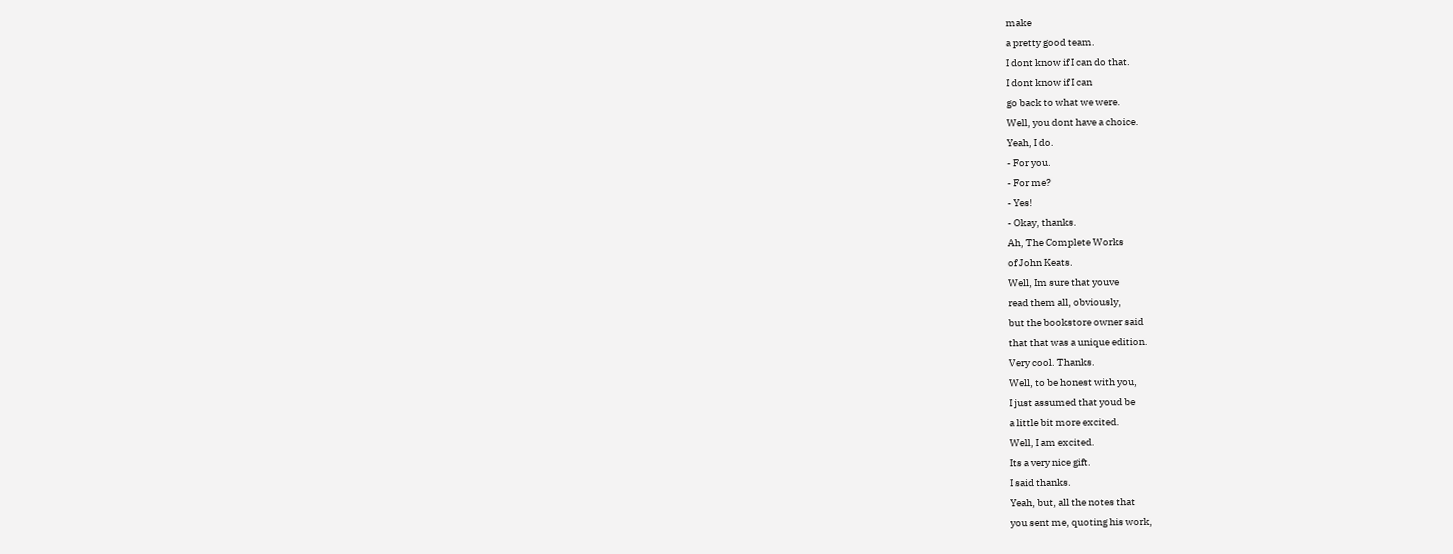make
a pretty good team.
I dont know if I can do that.
I dont know if I can
go back to what we were.
Well, you dont have a choice.
Yeah, I do.
- For you.
- For me?
- Yes!
- Okay, thanks.
Ah, The Complete Works
of John Keats.
Well, Im sure that youve
read them all, obviously,
but the bookstore owner said
that that was a unique edition.
Very cool. Thanks.
Well, to be honest with you,
I just assumed that youd be
a little bit more excited.
Well, I am excited.
Its a very nice gift.
I said thanks.
Yeah, but, all the notes that
you sent me, quoting his work,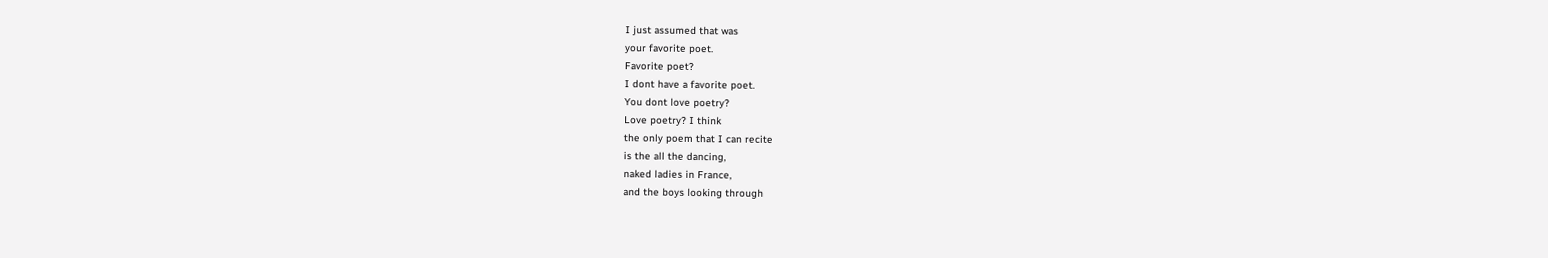I just assumed that was
your favorite poet.
Favorite poet?
I dont have a favorite poet.
You dont love poetry?
Love poetry? I think
the only poem that I can recite
is the all the dancing,
naked ladies in France,
and the boys looking through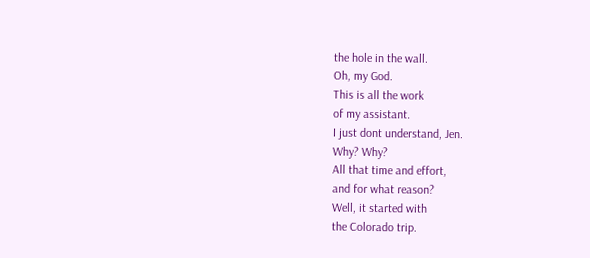the hole in the wall.
Oh, my God.
This is all the work
of my assistant.
I just dont understand, Jen.
Why? Why?
All that time and effort,
and for what reason?
Well, it started with
the Colorado trip.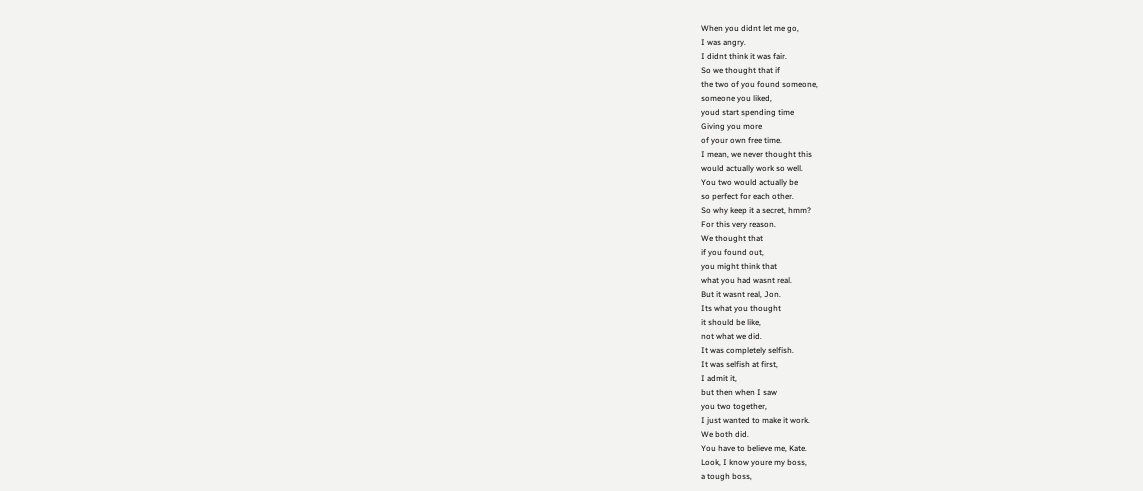When you didnt let me go,
I was angry.
I didnt think it was fair.
So we thought that if
the two of you found someone,
someone you liked,
youd start spending time
Giving you more
of your own free time.
I mean, we never thought this
would actually work so well.
You two would actually be
so perfect for each other.
So why keep it a secret, hmm?
For this very reason.
We thought that
if you found out,
you might think that
what you had wasnt real.
But it wasnt real, Jon.
Its what you thought
it should be like,
not what we did.
It was completely selfish.
It was selfish at first,
I admit it,
but then when I saw
you two together,
I just wanted to make it work.
We both did.
You have to believe me, Kate.
Look, I know youre my boss,
a tough boss,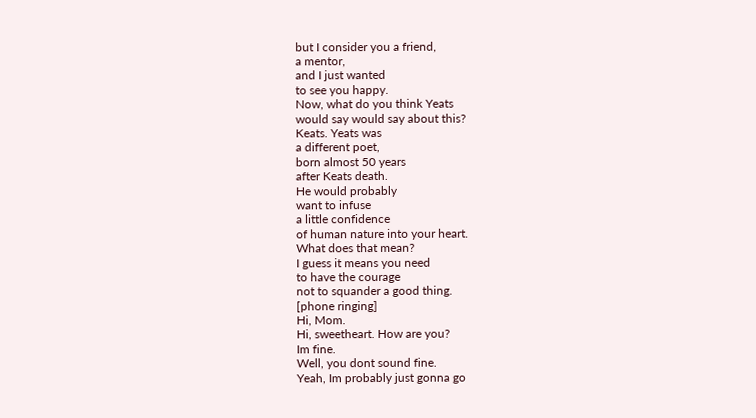but I consider you a friend,
a mentor,
and I just wanted
to see you happy.
Now, what do you think Yeats
would say would say about this?
Keats. Yeats was
a different poet,
born almost 50 years
after Keats death.
He would probably
want to infuse
a little confidence
of human nature into your heart.
What does that mean?
I guess it means you need
to have the courage
not to squander a good thing.
[phone ringing]
Hi, Mom.
Hi, sweetheart. How are you?
Im fine.
Well, you dont sound fine.
Yeah, Im probably just gonna go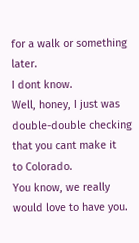for a walk or something later.
I dont know.
Well, honey, I just was
double-double checking
that you cant make it
to Colorado.
You know, we really
would love to have you.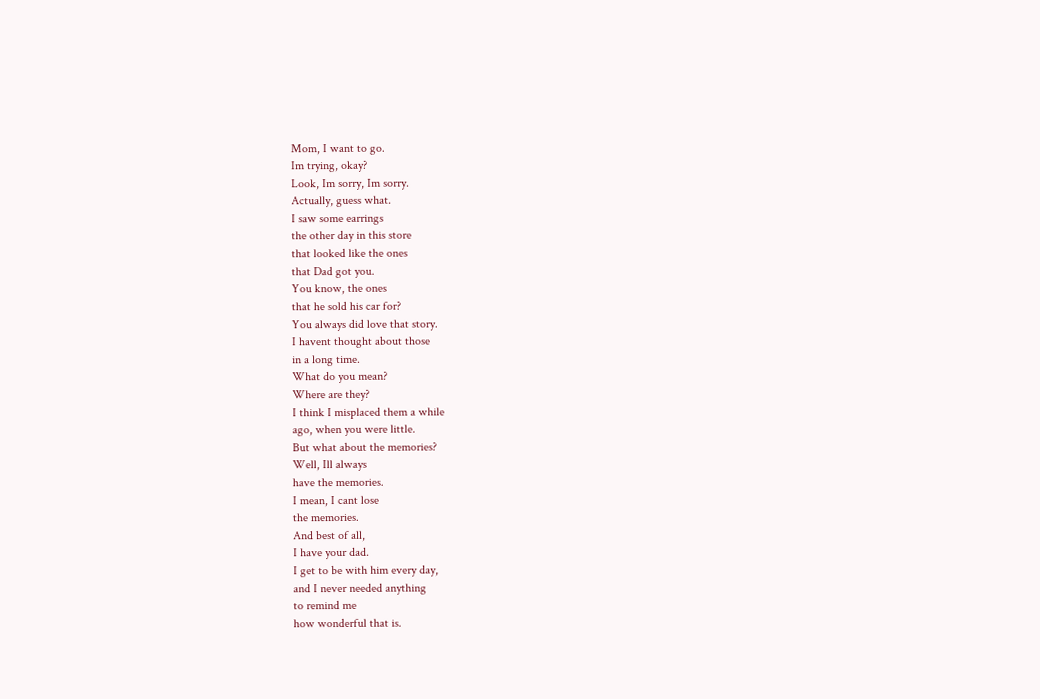Mom, I want to go.
Im trying, okay?
Look, Im sorry, Im sorry.
Actually, guess what.
I saw some earrings
the other day in this store
that looked like the ones
that Dad got you.
You know, the ones
that he sold his car for?
You always did love that story.
I havent thought about those
in a long time.
What do you mean?
Where are they?
I think I misplaced them a while
ago, when you were little.
But what about the memories?
Well, Ill always
have the memories.
I mean, I cant lose
the memories.
And best of all,
I have your dad.
I get to be with him every day,
and I never needed anything
to remind me
how wonderful that is.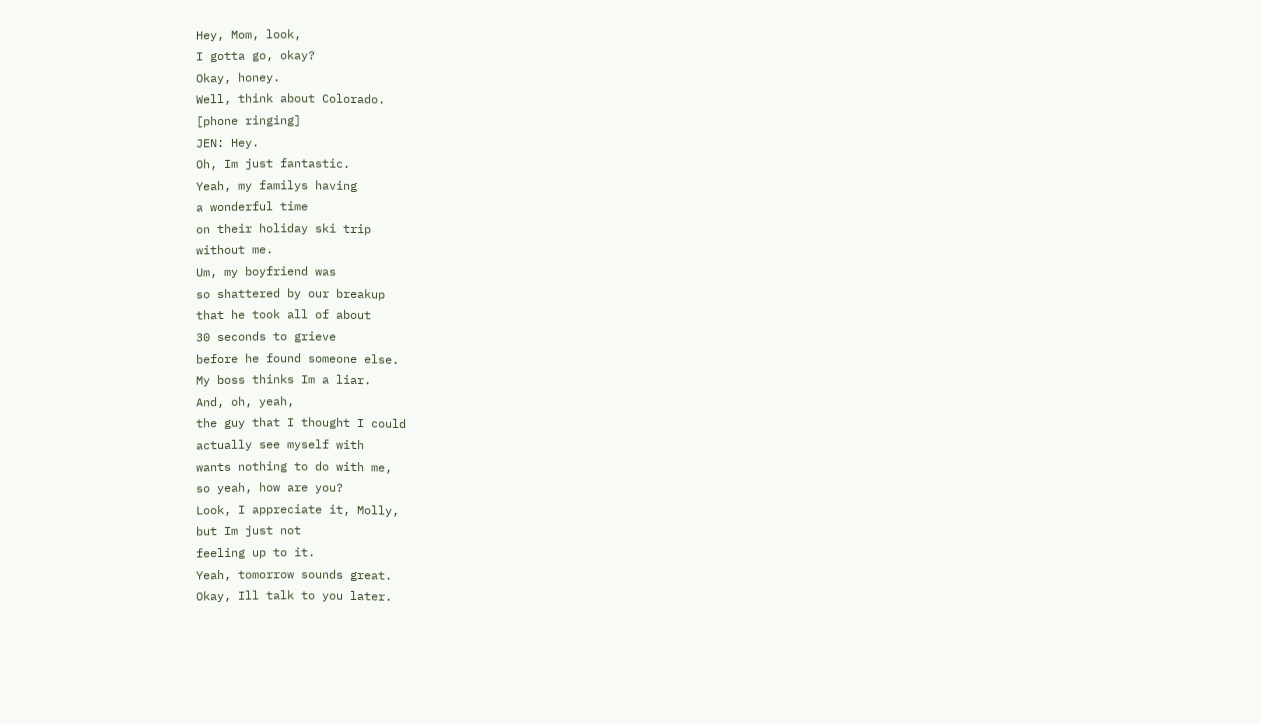Hey, Mom, look,
I gotta go, okay?
Okay, honey.
Well, think about Colorado.
[phone ringing]
JEN: Hey.
Oh, Im just fantastic.
Yeah, my familys having
a wonderful time
on their holiday ski trip
without me.
Um, my boyfriend was
so shattered by our breakup
that he took all of about
30 seconds to grieve
before he found someone else.
My boss thinks Im a liar.
And, oh, yeah,
the guy that I thought I could
actually see myself with
wants nothing to do with me,
so yeah, how are you?
Look, I appreciate it, Molly,
but Im just not
feeling up to it.
Yeah, tomorrow sounds great.
Okay, Ill talk to you later.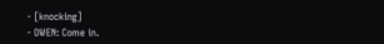- [knocking]
- OWEN: Come in.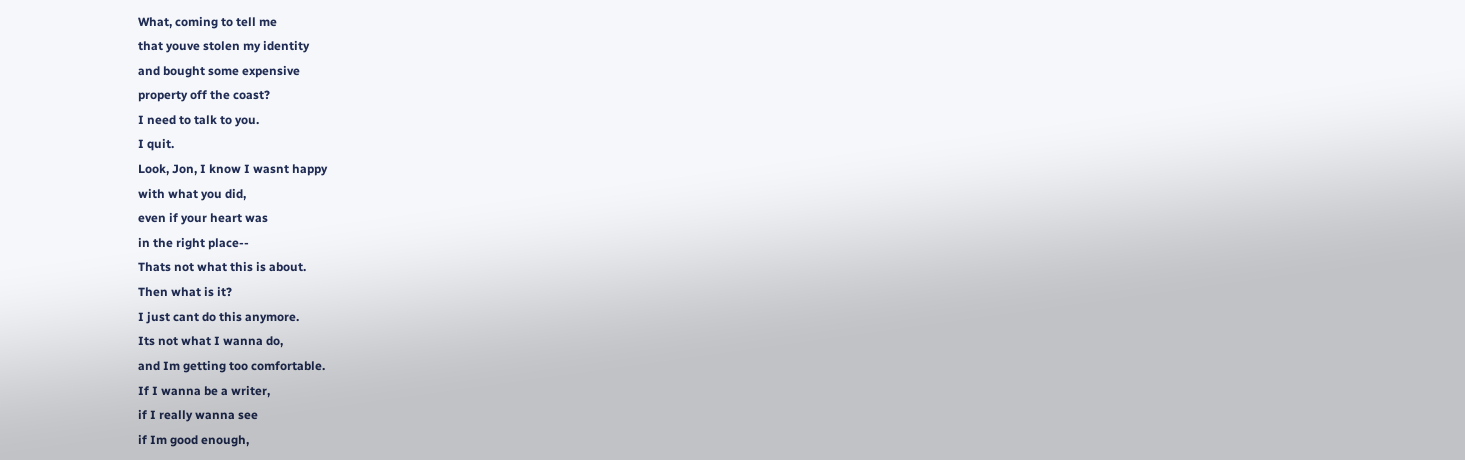What, coming to tell me
that youve stolen my identity
and bought some expensive
property off the coast?
I need to talk to you.
I quit.
Look, Jon, I know I wasnt happy
with what you did,
even if your heart was
in the right place--
Thats not what this is about.
Then what is it?
I just cant do this anymore.
Its not what I wanna do,
and Im getting too comfortable.
If I wanna be a writer,
if I really wanna see
if Im good enough,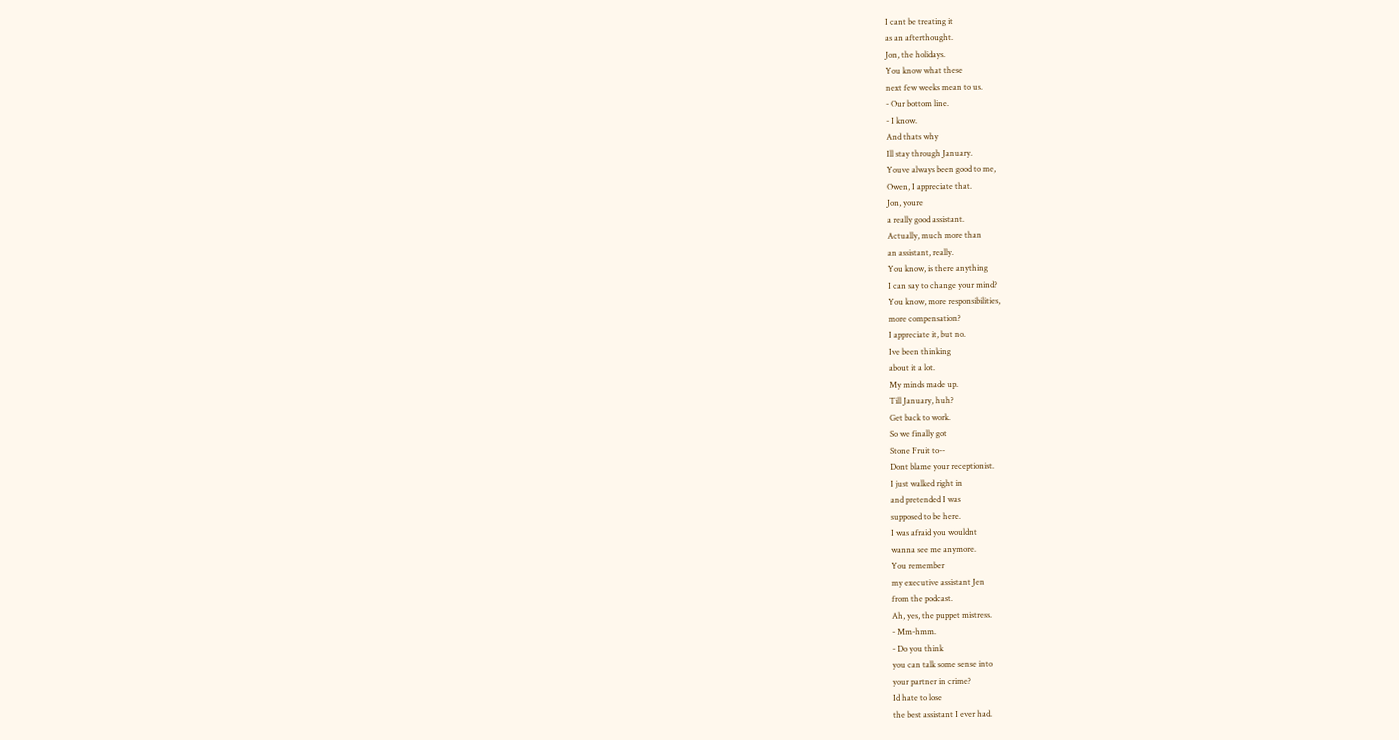I cant be treating it
as an afterthought.
Jon, the holidays.
You know what these
next few weeks mean to us.
- Our bottom line.
- I know.
And thats why
Ill stay through January.
Youve always been good to me,
Owen, I appreciate that.
Jon, youre
a really good assistant.
Actually, much more than
an assistant, really.
You know, is there anything
I can say to change your mind?
You know, more responsibilities,
more compensation?
I appreciate it, but no.
Ive been thinking
about it a lot.
My minds made up.
Till January, huh?
Get back to work.
So we finally got
Stone Fruit to--
Dont blame your receptionist.
I just walked right in
and pretended I was
supposed to be here.
I was afraid you wouldnt
wanna see me anymore.
You remember
my executive assistant Jen
from the podcast.
Ah, yes, the puppet mistress.
- Mm-hmm.
- Do you think
you can talk some sense into
your partner in crime?
Id hate to lose
the best assistant I ever had.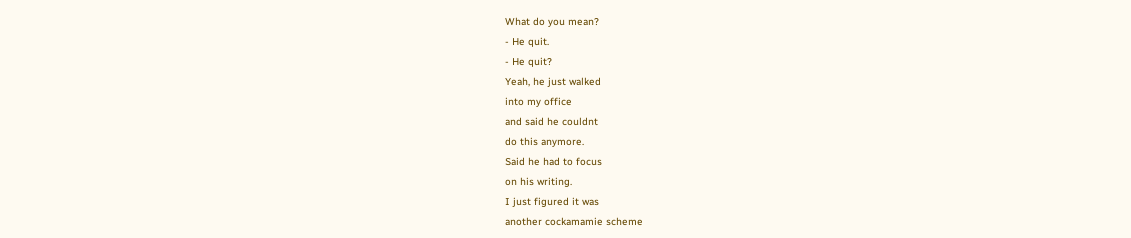What do you mean?
- He quit.
- He quit?
Yeah, he just walked
into my office
and said he couldnt
do this anymore.
Said he had to focus
on his writing.
I just figured it was
another cockamamie scheme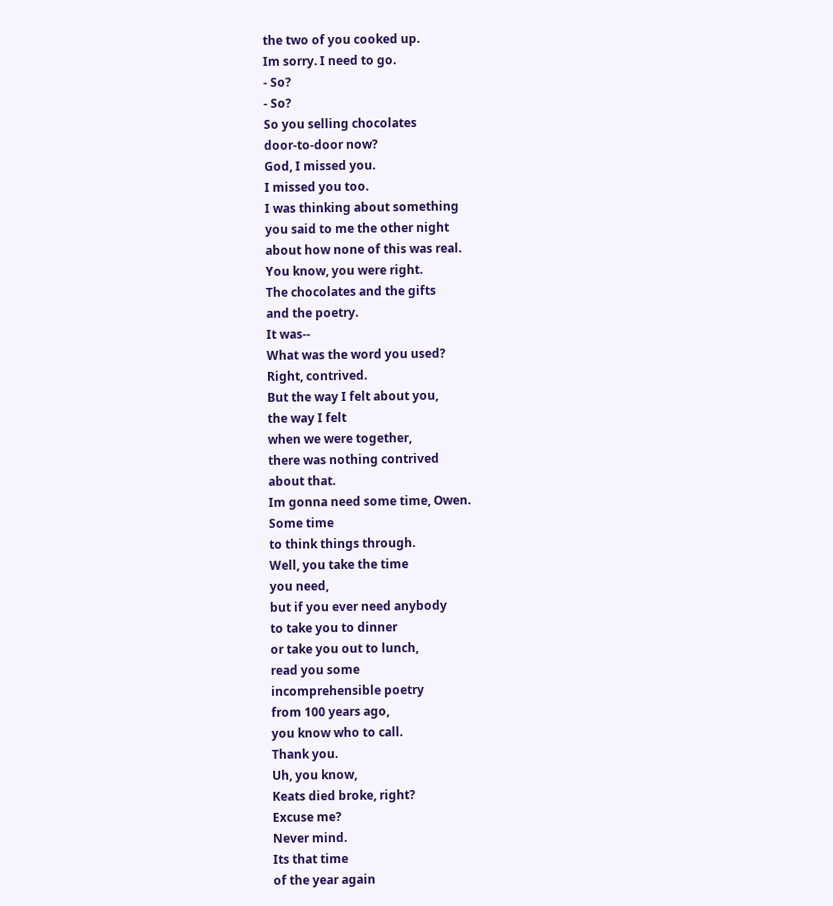the two of you cooked up.
Im sorry. I need to go.
- So?
- So?
So you selling chocolates
door-to-door now?
God, I missed you.
I missed you too.
I was thinking about something
you said to me the other night
about how none of this was real.
You know, you were right.
The chocolates and the gifts
and the poetry.
It was--
What was the word you used?
Right, contrived.
But the way I felt about you,
the way I felt
when we were together,
there was nothing contrived
about that.
Im gonna need some time, Owen.
Some time
to think things through.
Well, you take the time
you need,
but if you ever need anybody
to take you to dinner
or take you out to lunch,
read you some
incomprehensible poetry
from 100 years ago,
you know who to call.
Thank you.
Uh, you know,
Keats died broke, right?
Excuse me?
Never mind.
Its that time
of the year again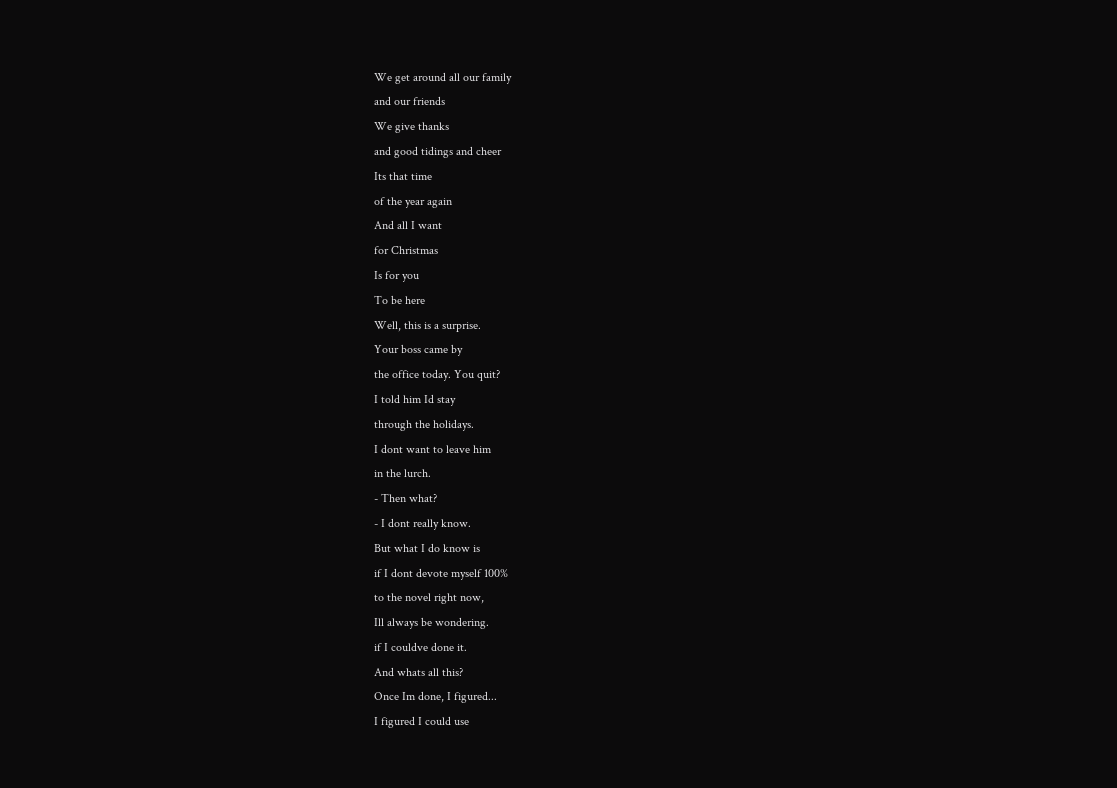We get around all our family
and our friends
We give thanks
and good tidings and cheer
Its that time
of the year again
And all I want
for Christmas
Is for you
To be here
Well, this is a surprise.
Your boss came by
the office today. You quit?
I told him Id stay
through the holidays.
I dont want to leave him
in the lurch.
- Then what?
- I dont really know.
But what I do know is
if I dont devote myself 100%
to the novel right now,
Ill always be wondering.
if I couldve done it.
And whats all this?
Once Im done, I figured...
I figured I could use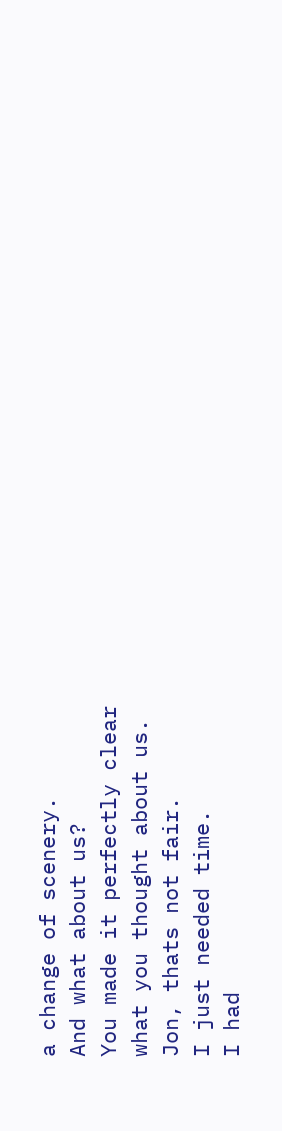a change of scenery.
And what about us?
You made it perfectly clear
what you thought about us.
Jon, thats not fair.
I just needed time.
I had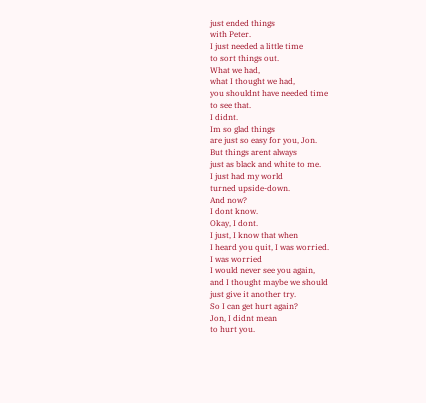just ended things
with Peter.
I just needed a little time
to sort things out.
What we had,
what I thought we had,
you shouldnt have needed time
to see that.
I didnt.
Im so glad things
are just so easy for you, Jon.
But things arent always
just as black and white to me.
I just had my world
turned upside-down.
And now?
I dont know.
Okay, I dont.
I just, I know that when
I heard you quit, I was worried.
I was worried
I would never see you again,
and I thought maybe we should
just give it another try.
So I can get hurt again?
Jon, I didnt mean
to hurt you.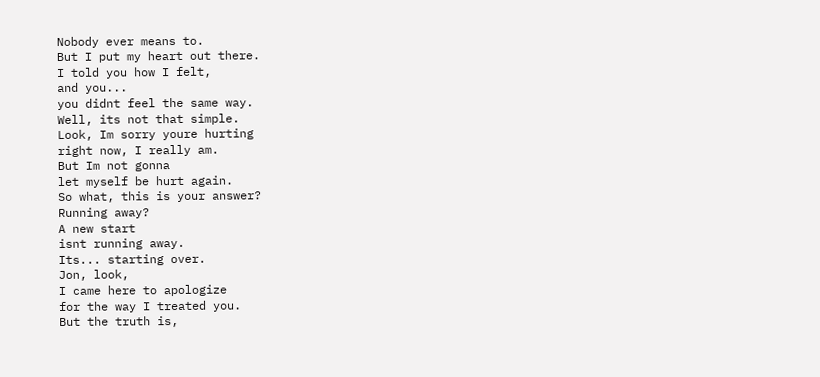Nobody ever means to.
But I put my heart out there.
I told you how I felt,
and you...
you didnt feel the same way.
Well, its not that simple.
Look, Im sorry youre hurting
right now, I really am.
But Im not gonna
let myself be hurt again.
So what, this is your answer?
Running away?
A new start
isnt running away.
Its... starting over.
Jon, look,
I came here to apologize
for the way I treated you.
But the truth is,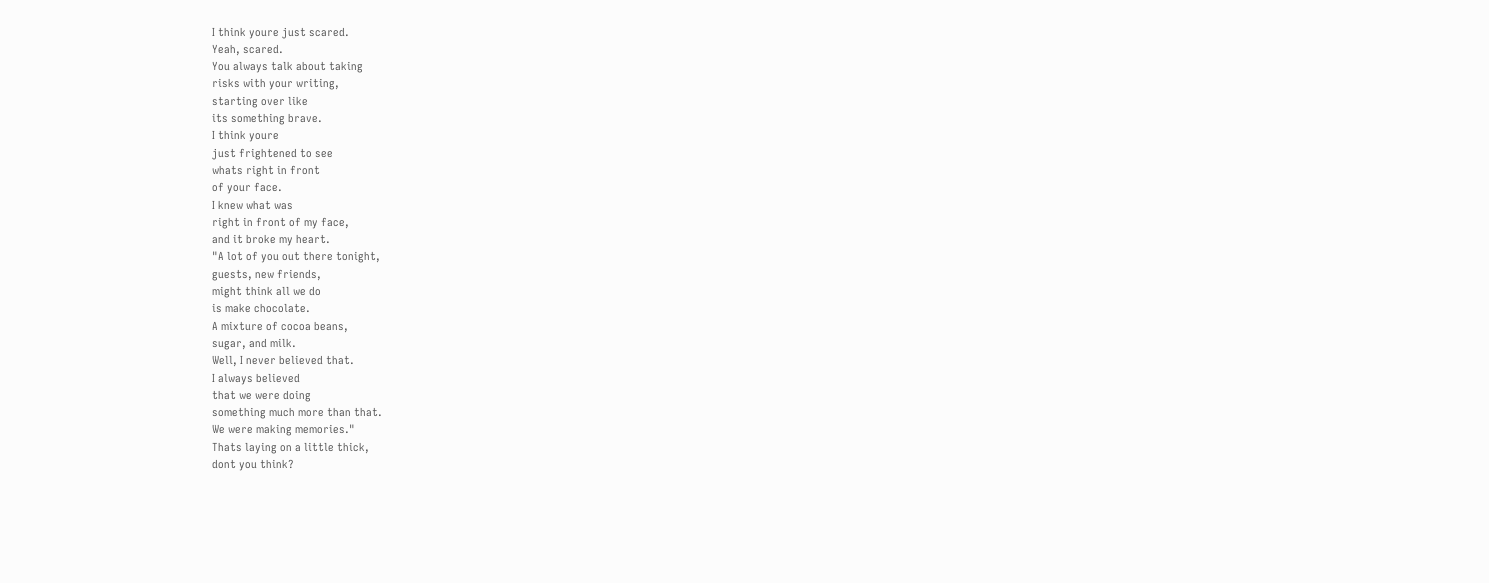I think youre just scared.
Yeah, scared.
You always talk about taking
risks with your writing,
starting over like
its something brave.
I think youre
just frightened to see
whats right in front
of your face.
I knew what was
right in front of my face,
and it broke my heart.
"A lot of you out there tonight,
guests, new friends,
might think all we do
is make chocolate.
A mixture of cocoa beans,
sugar, and milk.
Well, I never believed that.
I always believed
that we were doing
something much more than that.
We were making memories."
Thats laying on a little thick,
dont you think?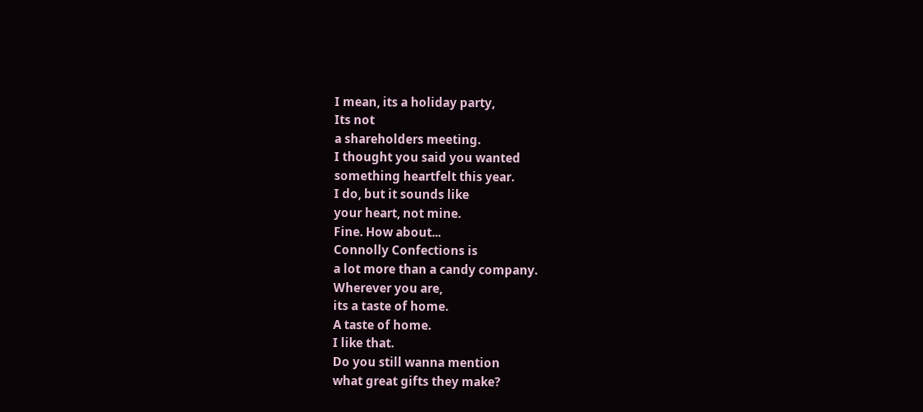I mean, its a holiday party,
Its not
a shareholders meeting.
I thought you said you wanted
something heartfelt this year.
I do, but it sounds like
your heart, not mine.
Fine. How about...
Connolly Confections is
a lot more than a candy company.
Wherever you are,
its a taste of home.
A taste of home.
I like that.
Do you still wanna mention
what great gifts they make?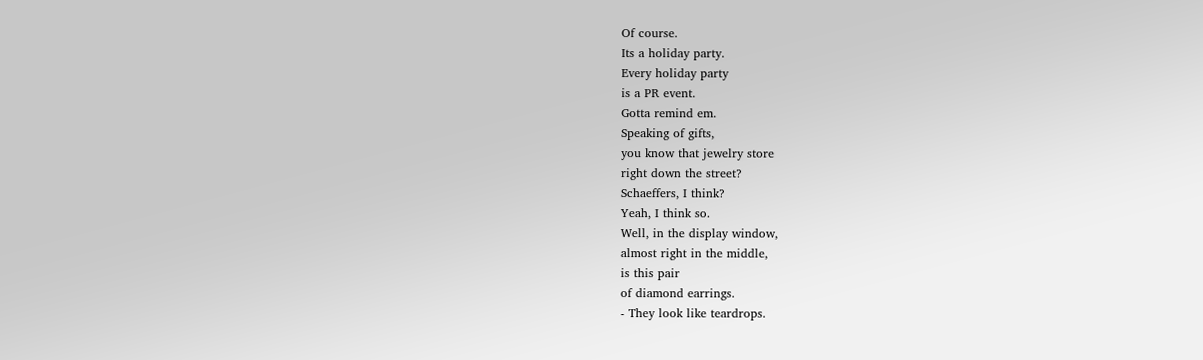Of course.
Its a holiday party.
Every holiday party
is a PR event.
Gotta remind em.
Speaking of gifts,
you know that jewelry store
right down the street?
Schaeffers, I think?
Yeah, I think so.
Well, in the display window,
almost right in the middle,
is this pair
of diamond earrings.
- They look like teardrops.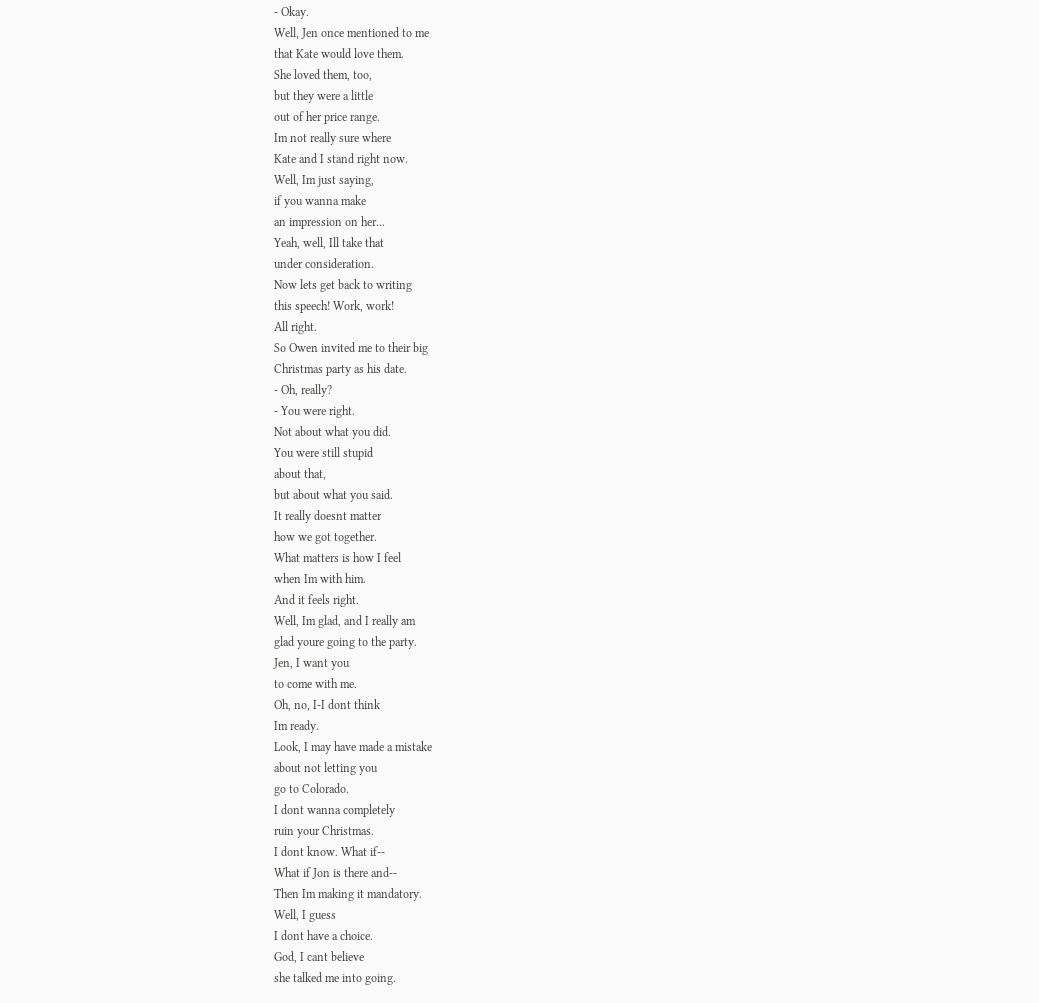- Okay.
Well, Jen once mentioned to me
that Kate would love them.
She loved them, too,
but they were a little
out of her price range.
Im not really sure where
Kate and I stand right now.
Well, Im just saying,
if you wanna make
an impression on her...
Yeah, well, Ill take that
under consideration.
Now lets get back to writing
this speech! Work, work!
All right.
So Owen invited me to their big
Christmas party as his date.
- Oh, really?
- You were right.
Not about what you did.
You were still stupid
about that,
but about what you said.
It really doesnt matter
how we got together.
What matters is how I feel
when Im with him.
And it feels right.
Well, Im glad, and I really am
glad youre going to the party.
Jen, I want you
to come with me.
Oh, no, I-I dont think
Im ready.
Look, I may have made a mistake
about not letting you
go to Colorado.
I dont wanna completely
ruin your Christmas.
I dont know. What if--
What if Jon is there and--
Then Im making it mandatory.
Well, I guess
I dont have a choice.
God, I cant believe
she talked me into going.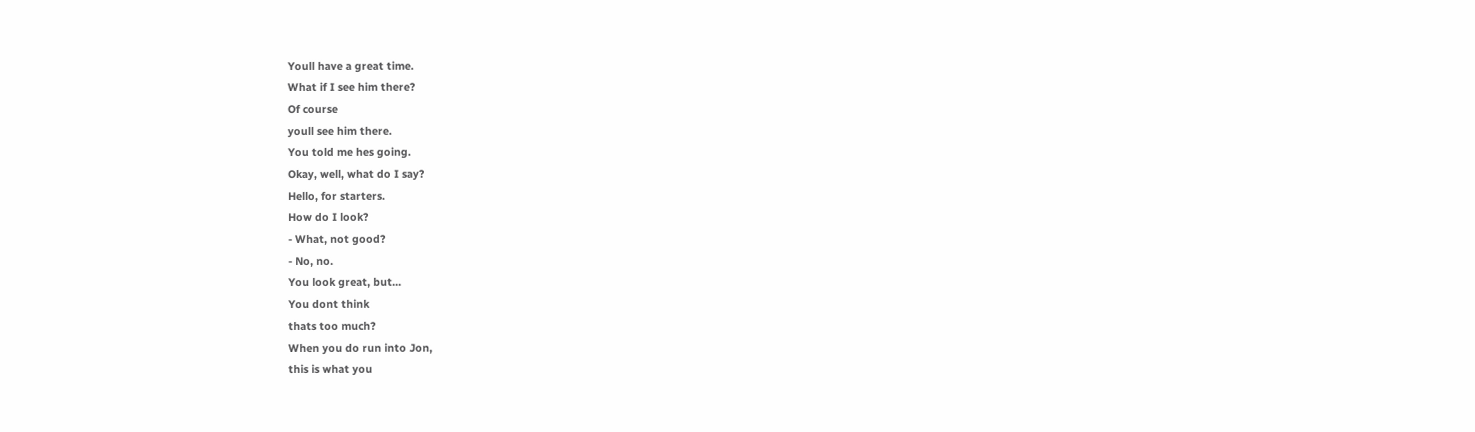Youll have a great time.
What if I see him there?
Of course
youll see him there.
You told me hes going.
Okay, well, what do I say?
Hello, for starters.
How do I look?
- What, not good?
- No, no.
You look great, but...
You dont think
thats too much?
When you do run into Jon,
this is what you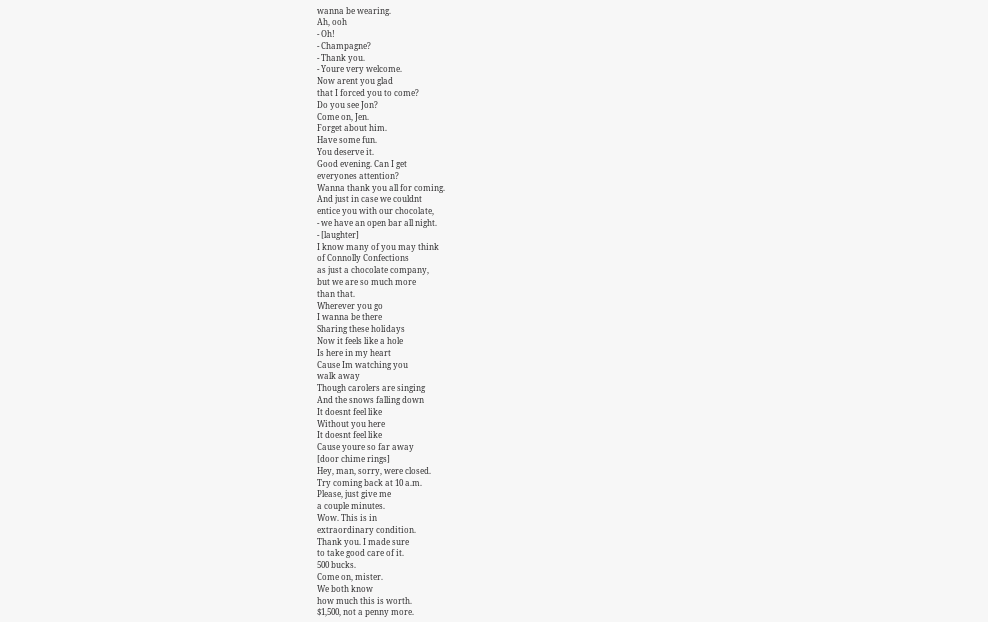wanna be wearing.
Ah, ooh
- Oh!
- Champagne?
- Thank you.
- Youre very welcome.
Now arent you glad
that I forced you to come?
Do you see Jon?
Come on, Jen.
Forget about him.
Have some fun.
You deserve it.
Good evening. Can I get
everyones attention?
Wanna thank you all for coming.
And just in case we couldnt
entice you with our chocolate,
- we have an open bar all night.
- [laughter]
I know many of you may think
of Connolly Confections
as just a chocolate company,
but we are so much more
than that.
Wherever you go
I wanna be there
Sharing these holidays
Now it feels like a hole
Is here in my heart
Cause Im watching you
walk away
Though carolers are singing
And the snows falling down
It doesnt feel like
Without you here
It doesnt feel like
Cause youre so far away
[door chime rings]
Hey, man, sorry, were closed.
Try coming back at 10 a.m.
Please, just give me
a couple minutes.
Wow. This is in
extraordinary condition.
Thank you. I made sure
to take good care of it.
500 bucks.
Come on, mister.
We both know
how much this is worth.
$1,500, not a penny more.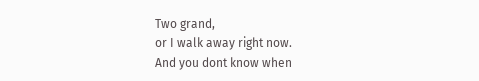Two grand,
or I walk away right now.
And you dont know when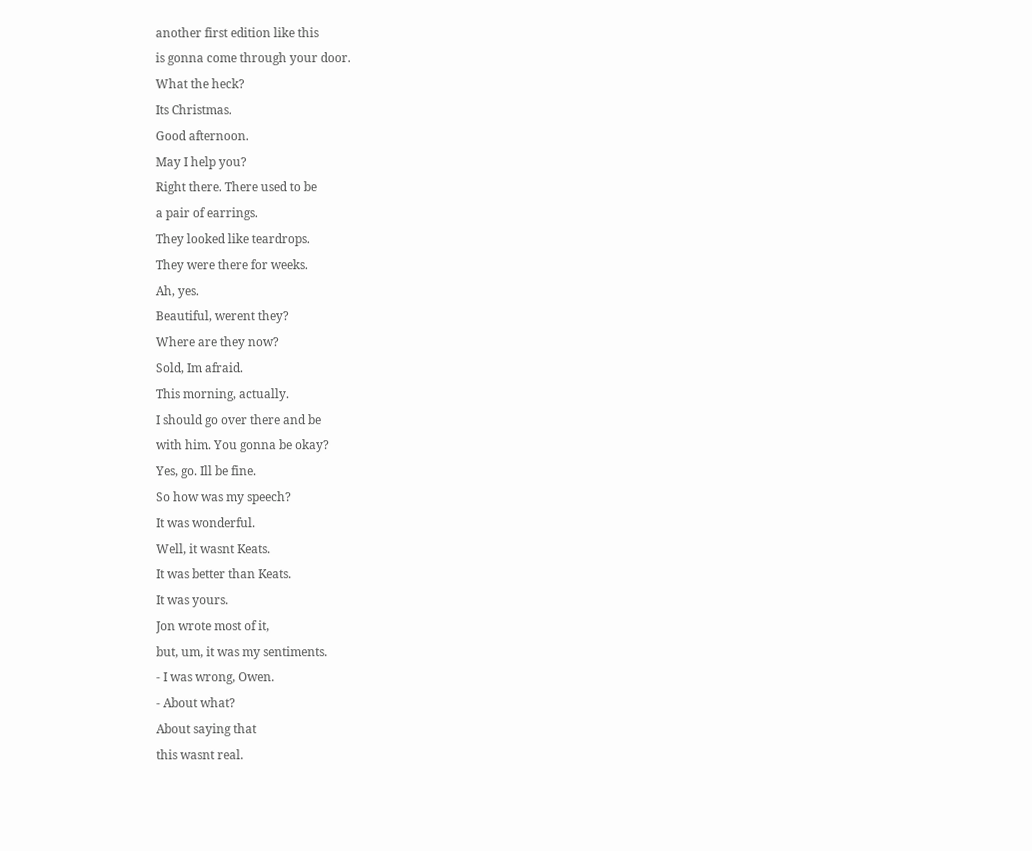another first edition like this
is gonna come through your door.
What the heck?
Its Christmas.
Good afternoon.
May I help you?
Right there. There used to be
a pair of earrings.
They looked like teardrops.
They were there for weeks.
Ah, yes.
Beautiful, werent they?
Where are they now?
Sold, Im afraid.
This morning, actually.
I should go over there and be
with him. You gonna be okay?
Yes, go. Ill be fine.
So how was my speech?
It was wonderful.
Well, it wasnt Keats.
It was better than Keats.
It was yours.
Jon wrote most of it,
but, um, it was my sentiments.
- I was wrong, Owen.
- About what?
About saying that
this wasnt real.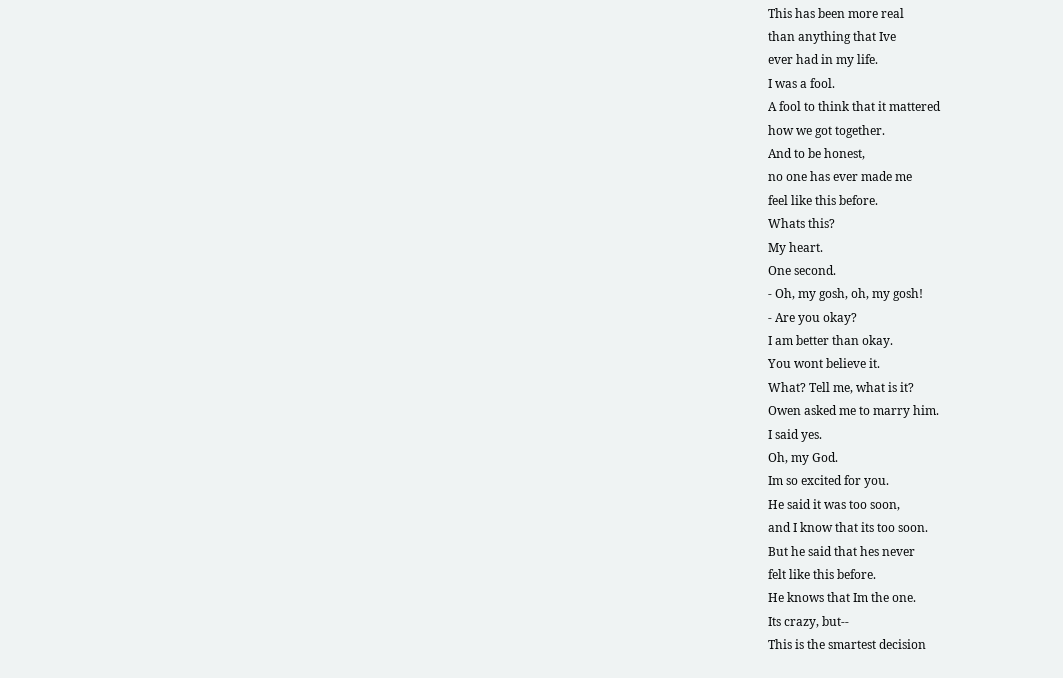This has been more real
than anything that Ive
ever had in my life.
I was a fool.
A fool to think that it mattered
how we got together.
And to be honest,
no one has ever made me
feel like this before.
Whats this?
My heart.
One second.
- Oh, my gosh, oh, my gosh!
- Are you okay?
I am better than okay.
You wont believe it.
What? Tell me, what is it?
Owen asked me to marry him.
I said yes.
Oh, my God.
Im so excited for you.
He said it was too soon,
and I know that its too soon.
But he said that hes never
felt like this before.
He knows that Im the one.
Its crazy, but--
This is the smartest decision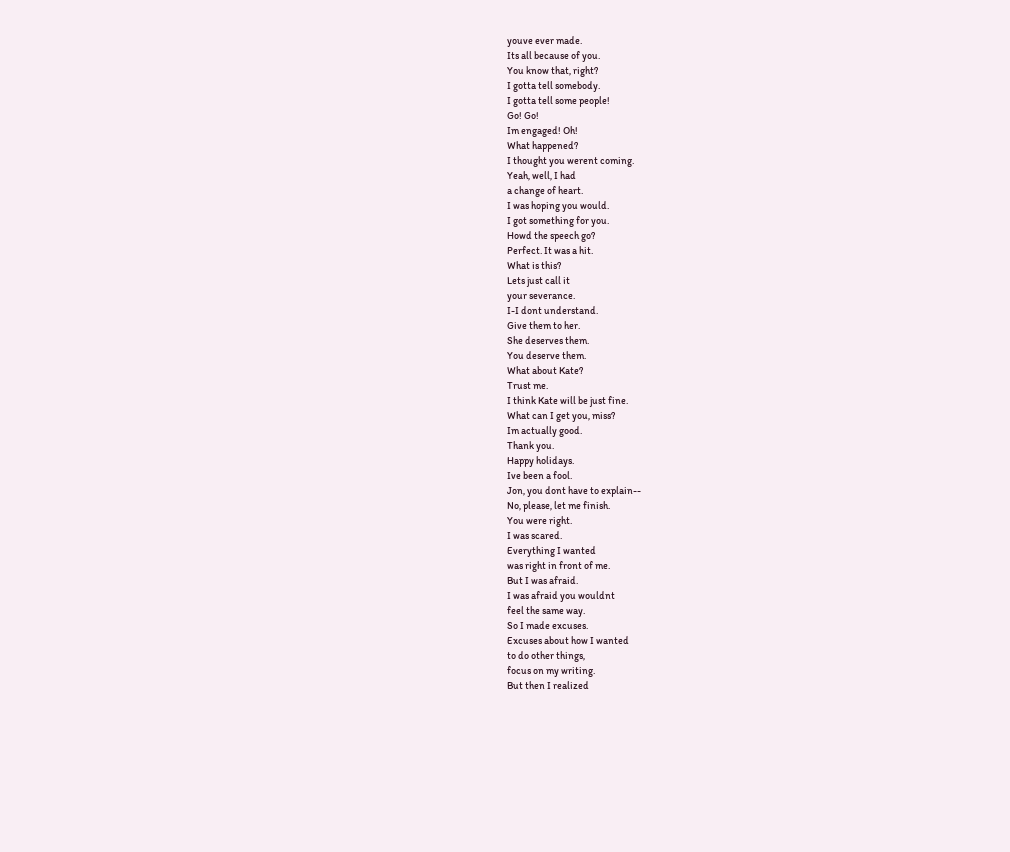youve ever made.
Its all because of you.
You know that, right?
I gotta tell somebody.
I gotta tell some people!
Go! Go!
Im engaged! Oh!
What happened?
I thought you werent coming.
Yeah, well, I had
a change of heart.
I was hoping you would.
I got something for you.
Howd the speech go?
Perfect. It was a hit.
What is this?
Lets just call it
your severance.
I-I dont understand.
Give them to her.
She deserves them.
You deserve them.
What about Kate?
Trust me.
I think Kate will be just fine.
What can I get you, miss?
Im actually good.
Thank you.
Happy holidays.
Ive been a fool.
Jon, you dont have to explain--
No, please, let me finish.
You were right.
I was scared.
Everything I wanted
was right in front of me.
But I was afraid.
I was afraid you wouldnt
feel the same way.
So I made excuses.
Excuses about how I wanted
to do other things,
focus on my writing.
But then I realized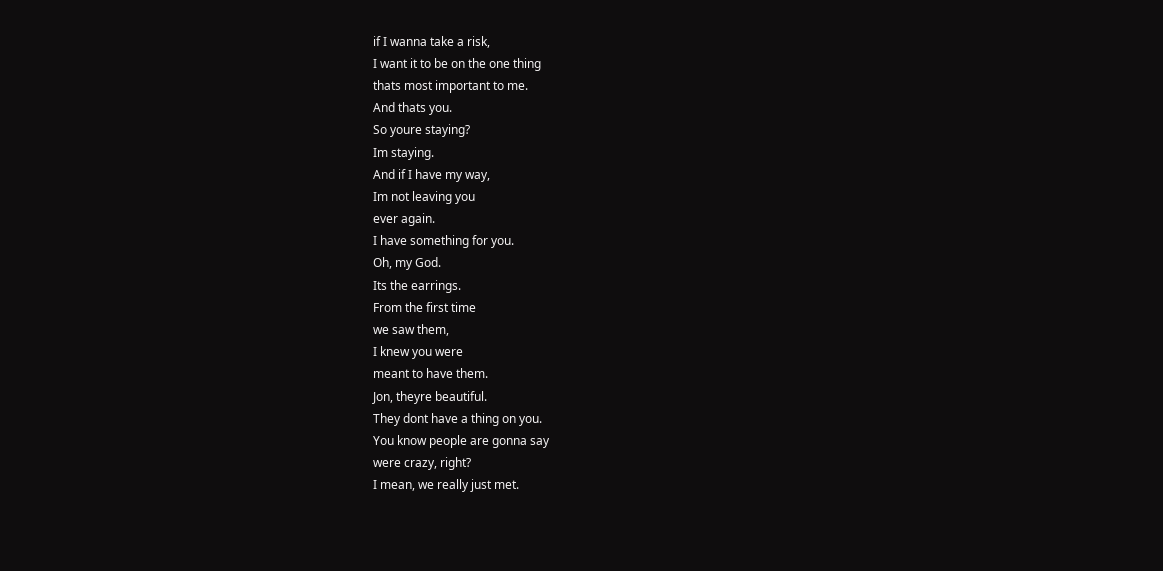if I wanna take a risk,
I want it to be on the one thing
thats most important to me.
And thats you.
So youre staying?
Im staying.
And if I have my way,
Im not leaving you
ever again.
I have something for you.
Oh, my God.
Its the earrings.
From the first time
we saw them,
I knew you were
meant to have them.
Jon, theyre beautiful.
They dont have a thing on you.
You know people are gonna say
were crazy, right?
I mean, we really just met.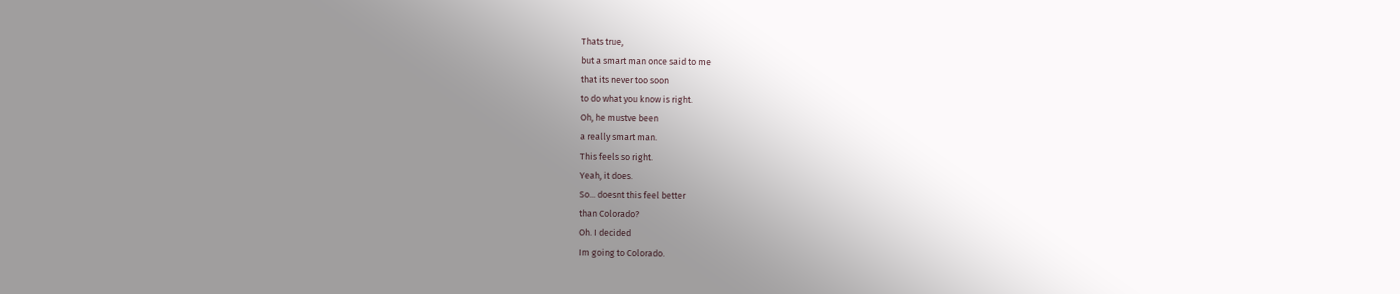Thats true,
but a smart man once said to me
that its never too soon
to do what you know is right.
Oh, he mustve been
a really smart man.
This feels so right.
Yeah, it does.
So... doesnt this feel better
than Colorado?
Oh. I decided
Im going to Colorado.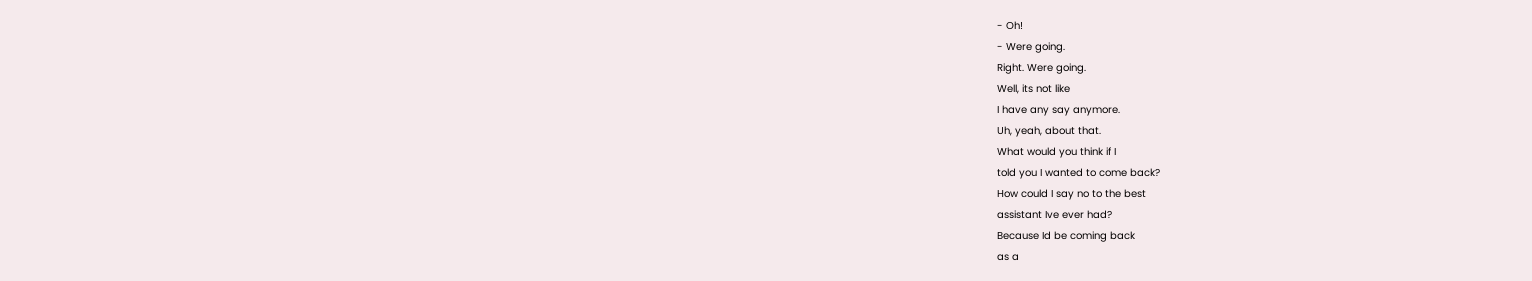- Oh!
- Were going.
Right. Were going.
Well, its not like
I have any say anymore.
Uh, yeah, about that.
What would you think if I
told you I wanted to come back?
How could I say no to the best
assistant Ive ever had?
Because Id be coming back
as a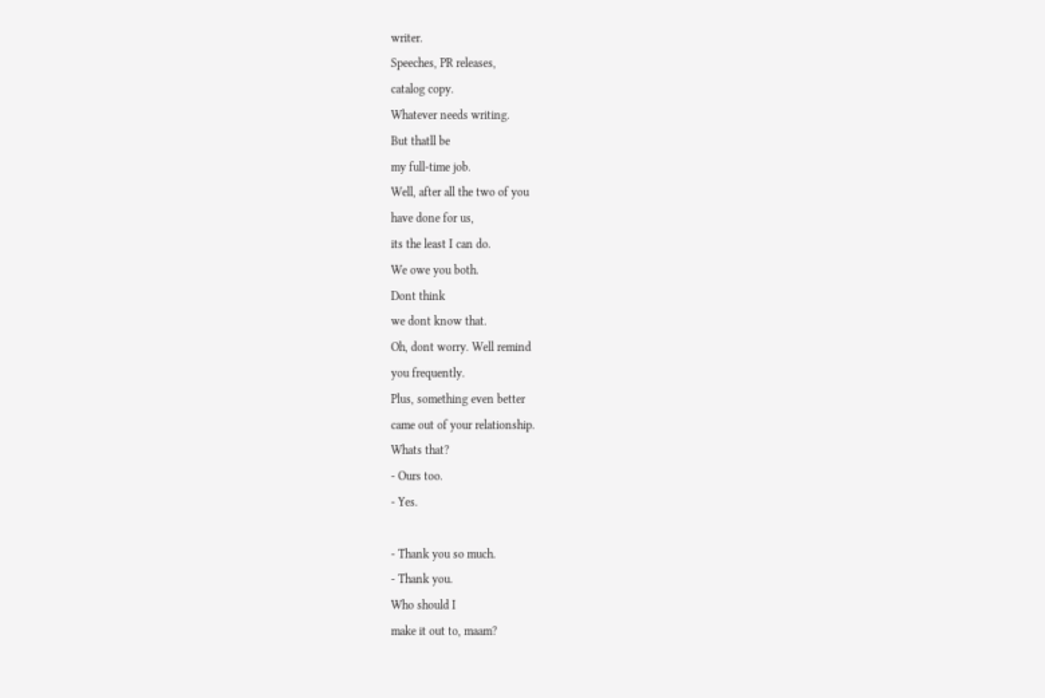writer.
Speeches, PR releases,
catalog copy.
Whatever needs writing.
But thatll be
my full-time job.
Well, after all the two of you
have done for us,
its the least I can do.
We owe you both.
Dont think
we dont know that.
Oh, dont worry. Well remind
you frequently.
Plus, something even better
came out of your relationship.
Whats that?
- Ours too.
- Yes.

- Thank you so much.
- Thank you.
Who should I
make it out to, maam?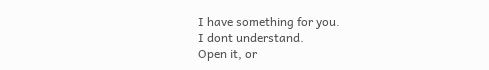I have something for you.
I dont understand.
Open it, or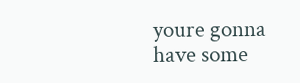youre gonna
have some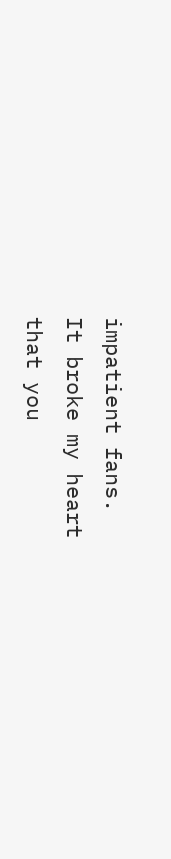impatient fans.
It broke my heart
that you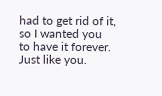had to get rid of it,
so I wanted you
to have it forever.
Just like you.